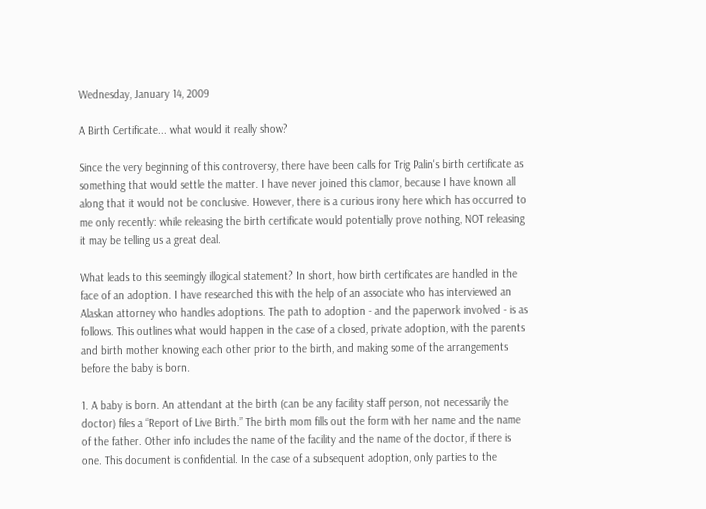Wednesday, January 14, 2009

A Birth Certificate... what would it really show?

Since the very beginning of this controversy, there have been calls for Trig Palin's birth certificate as something that would settle the matter. I have never joined this clamor, because I have known all along that it would not be conclusive. However, there is a curious irony here which has occurred to me only recently: while releasing the birth certificate would potentially prove nothing, NOT releasing it may be telling us a great deal.

What leads to this seemingly illogical statement? In short, how birth certificates are handled in the face of an adoption. I have researched this with the help of an associate who has interviewed an Alaskan attorney who handles adoptions. The path to adoption - and the paperwork involved - is as follows. This outlines what would happen in the case of a closed, private adoption, with the parents and birth mother knowing each other prior to the birth, and making some of the arrangements before the baby is born.

1. A baby is born. An attendant at the birth (can be any facility staff person, not necessarily the doctor) files a “Report of Live Birth.” The birth mom fills out the form with her name and the name of the father. Other info includes the name of the facility and the name of the doctor, if there is one. This document is confidential. In the case of a subsequent adoption, only parties to the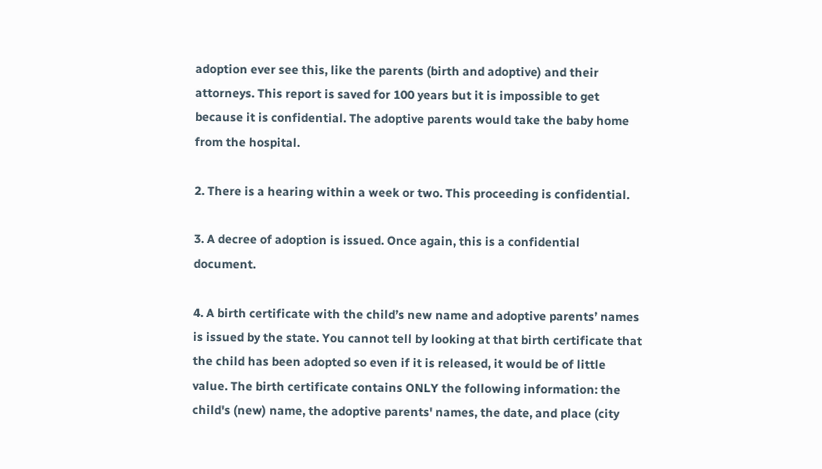adoption ever see this, like the parents (birth and adoptive) and their attorneys. This report is saved for 100 years but it is impossible to get because it is confidential. The adoptive parents would take the baby home from the hospital.

2. There is a hearing within a week or two. This proceeding is confidential.

3. A decree of adoption is issued. Once again, this is a confidential document.

4. A birth certificate with the child’s new name and adoptive parents’ names is issued by the state. You cannot tell by looking at that birth certificate that the child has been adopted so even if it is released, it would be of little value. The birth certificate contains ONLY the following information: the child's (new) name, the adoptive parents' names, the date, and place (city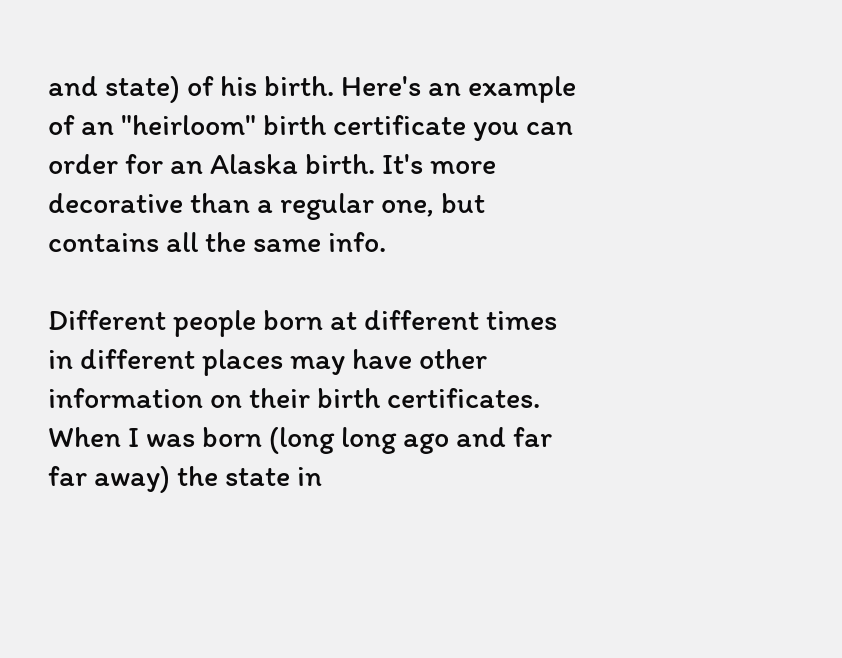and state) of his birth. Here's an example of an "heirloom" birth certificate you can order for an Alaska birth. It's more decorative than a regular one, but contains all the same info.

Different people born at different times in different places may have other information on their birth certificates. When I was born (long long ago and far far away) the state in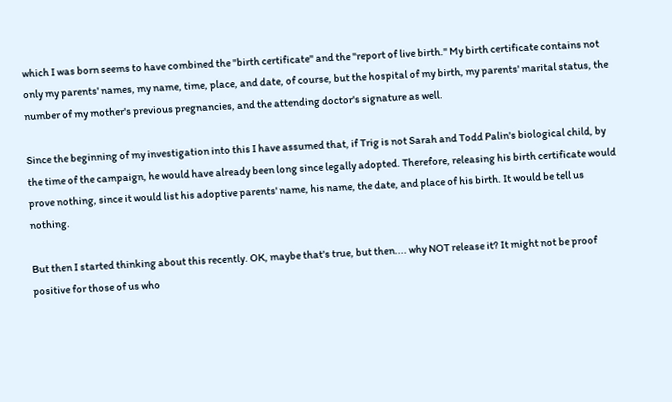which I was born seems to have combined the "birth certificate" and the "report of live birth." My birth certificate contains not only my parents' names, my name, time, place, and date, of course, but the hospital of my birth, my parents' marital status, the number of my mother's previous pregnancies, and the attending doctor's signature as well.

Since the beginning of my investigation into this I have assumed that, if Trig is not Sarah and Todd Palin's biological child, by the time of the campaign, he would have already been long since legally adopted. Therefore, releasing his birth certificate would prove nothing, since it would list his adoptive parents' name, his name, the date, and place of his birth. It would be tell us nothing.

But then I started thinking about this recently. OK, maybe that's true, but then.... why NOT release it? It might not be proof positive for those of us who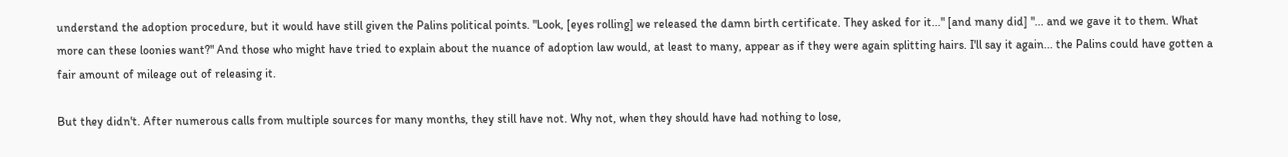understand the adoption procedure, but it would have still given the Palins political points. "Look, [eyes rolling] we released the damn birth certificate. They asked for it..." [and many did] "... and we gave it to them. What more can these loonies want?" And those who might have tried to explain about the nuance of adoption law would, at least to many, appear as if they were again splitting hairs. I'll say it again... the Palins could have gotten a fair amount of mileage out of releasing it.

But they didn't. After numerous calls from multiple sources for many months, they still have not. Why not, when they should have had nothing to lose,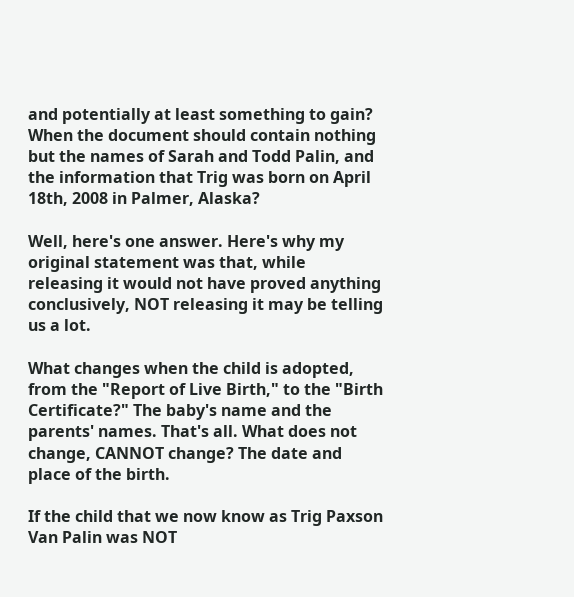and potentially at least something to gain? When the document should contain nothing but the names of Sarah and Todd Palin, and the information that Trig was born on April 18th, 2008 in Palmer, Alaska?

Well, here's one answer. Here's why my original statement was that, while releasing it would not have proved anything conclusively, NOT releasing it may be telling us a lot.

What changes when the child is adopted, from the "Report of Live Birth," to the "Birth Certificate?" The baby's name and the parents' names. That's all. What does not change, CANNOT change? The date and place of the birth.

If the child that we now know as Trig Paxson Van Palin was NOT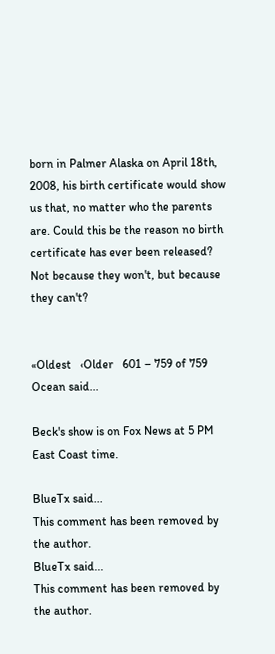born in Palmer Alaska on April 18th, 2008, his birth certificate would show us that, no matter who the parents are. Could this be the reason no birth certificate has ever been released? Not because they won't, but because they can't?


«Oldest   ‹Older   601 – 759 of 759
Ocean said...

Beck's show is on Fox News at 5 PM East Coast time.

BlueTx said...
This comment has been removed by the author.
BlueTx said...
This comment has been removed by the author.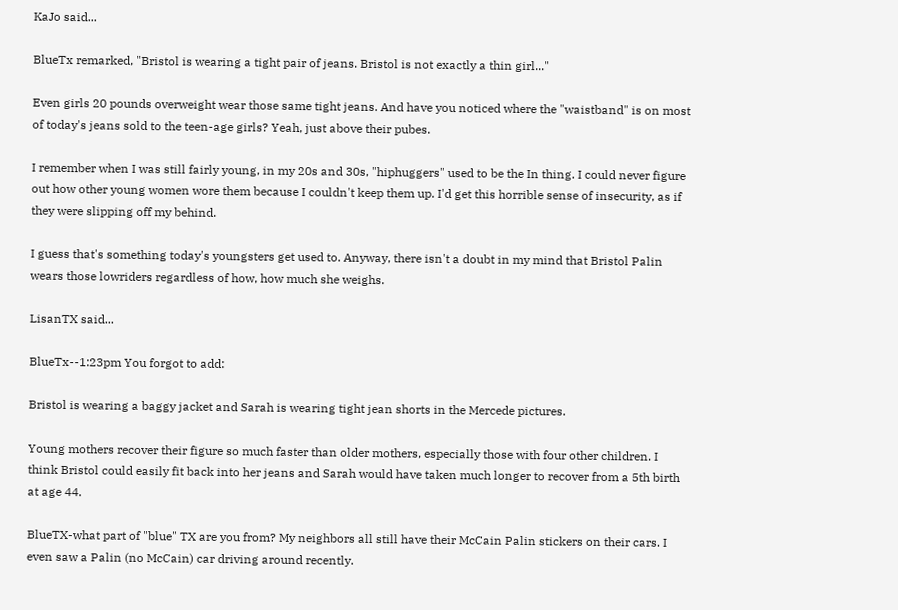KaJo said...

BlueTx remarked, "Bristol is wearing a tight pair of jeans. Bristol is not exactly a thin girl..."

Even girls 20 pounds overweight wear those same tight jeans. And have you noticed where the "waistband" is on most of today's jeans sold to the teen-age girls? Yeah, just above their pubes.

I remember when I was still fairly young, in my 20s and 30s, "hiphuggers" used to be the In thing. I could never figure out how other young women wore them because I couldn't keep them up. I'd get this horrible sense of insecurity, as if they were slipping off my behind.

I guess that's something today's youngsters get used to. Anyway, there isn't a doubt in my mind that Bristol Palin wears those lowriders regardless of how, how much she weighs.

LisanTX said...

BlueTx--1:23pm You forgot to add:

Bristol is wearing a baggy jacket and Sarah is wearing tight jean shorts in the Mercede pictures.

Young mothers recover their figure so much faster than older mothers, especially those with four other children. I think Bristol could easily fit back into her jeans and Sarah would have taken much longer to recover from a 5th birth at age 44.

BlueTX-what part of "blue" TX are you from? My neighbors all still have their McCain Palin stickers on their cars. I even saw a Palin (no McCain) car driving around recently.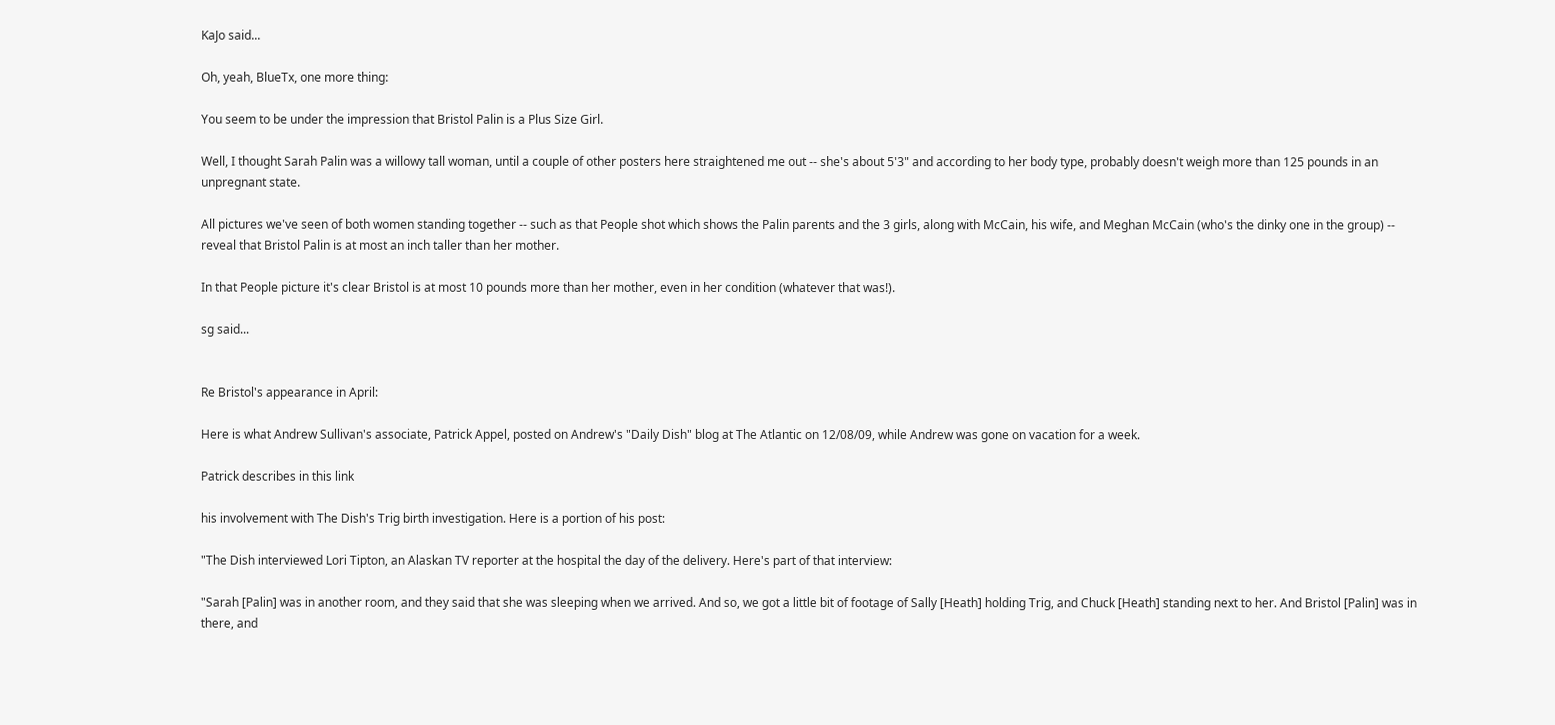KaJo said...

Oh, yeah, BlueTx, one more thing:

You seem to be under the impression that Bristol Palin is a Plus Size Girl.

Well, I thought Sarah Palin was a willowy tall woman, until a couple of other posters here straightened me out -- she's about 5'3" and according to her body type, probably doesn't weigh more than 125 pounds in an unpregnant state.

All pictures we've seen of both women standing together -- such as that People shot which shows the Palin parents and the 3 girls, along with McCain, his wife, and Meghan McCain (who's the dinky one in the group) -- reveal that Bristol Palin is at most an inch taller than her mother.

In that People picture it's clear Bristol is at most 10 pounds more than her mother, even in her condition (whatever that was!).

sg said...


Re Bristol's appearance in April:

Here is what Andrew Sullivan's associate, Patrick Appel, posted on Andrew's "Daily Dish" blog at The Atlantic on 12/08/09, while Andrew was gone on vacation for a week.

Patrick describes in this link

his involvement with The Dish's Trig birth investigation. Here is a portion of his post:

"The Dish interviewed Lori Tipton, an Alaskan TV reporter at the hospital the day of the delivery. Here's part of that interview:

"Sarah [Palin] was in another room, and they said that she was sleeping when we arrived. And so, we got a little bit of footage of Sally [Heath] holding Trig, and Chuck [Heath] standing next to her. And Bristol [Palin] was in there, and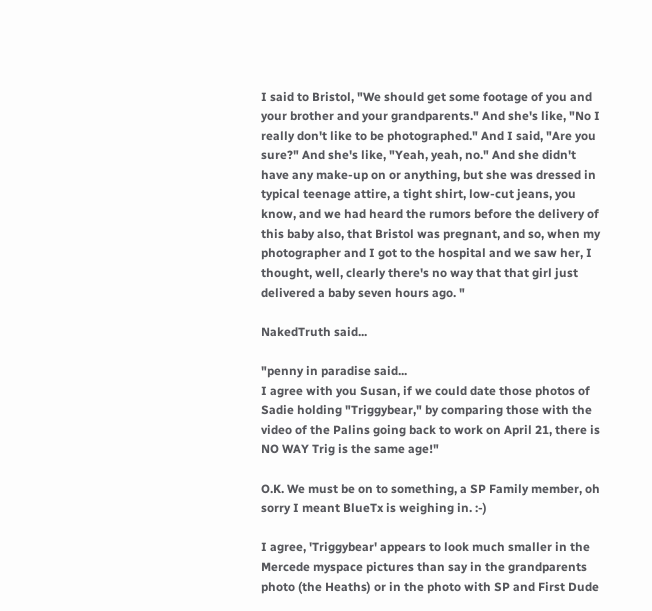I said to Bristol, "We should get some footage of you and your brother and your grandparents." And she's like, "No I really don't like to be photographed." And I said, "Are you sure?" And she's like, "Yeah, yeah, no." And she didn't have any make-up on or anything, but she was dressed in typical teenage attire, a tight shirt, low-cut jeans, you know, and we had heard the rumors before the delivery of this baby also, that Bristol was pregnant, and so, when my photographer and I got to the hospital and we saw her, I thought, well, clearly there's no way that that girl just delivered a baby seven hours ago. "

NakedTruth said...

"penny in paradise said...
I agree with you Susan, if we could date those photos of Sadie holding "Triggybear," by comparing those with the video of the Palins going back to work on April 21, there is NO WAY Trig is the same age!"

O.K. We must be on to something, a SP Family member, oh sorry I meant BlueTx is weighing in. :-)

I agree, 'Triggybear' appears to look much smaller in the Mercede myspace pictures than say in the grandparents photo (the Heaths) or in the photo with SP and First Dude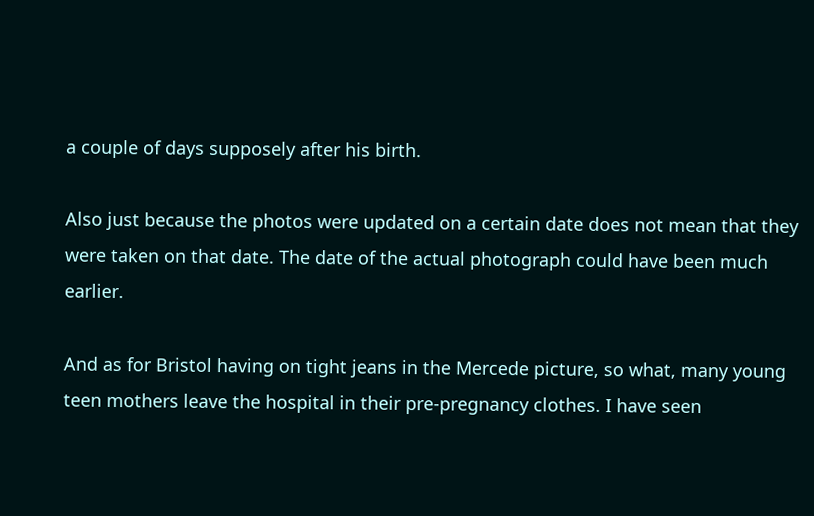a couple of days supposely after his birth.

Also just because the photos were updated on a certain date does not mean that they were taken on that date. The date of the actual photograph could have been much earlier.

And as for Bristol having on tight jeans in the Mercede picture, so what, many young teen mothers leave the hospital in their pre-pregnancy clothes. I have seen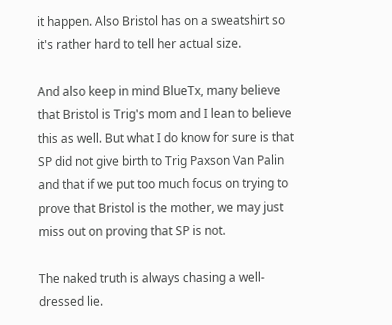it happen. Also Bristol has on a sweatshirt so it's rather hard to tell her actual size.

And also keep in mind BlueTx, many believe that Bristol is Trig's mom and I lean to believe this as well. But what I do know for sure is that SP did not give birth to Trig Paxson Van Palin and that if we put too much focus on trying to prove that Bristol is the mother, we may just miss out on proving that SP is not.

The naked truth is always chasing a well-dressed lie.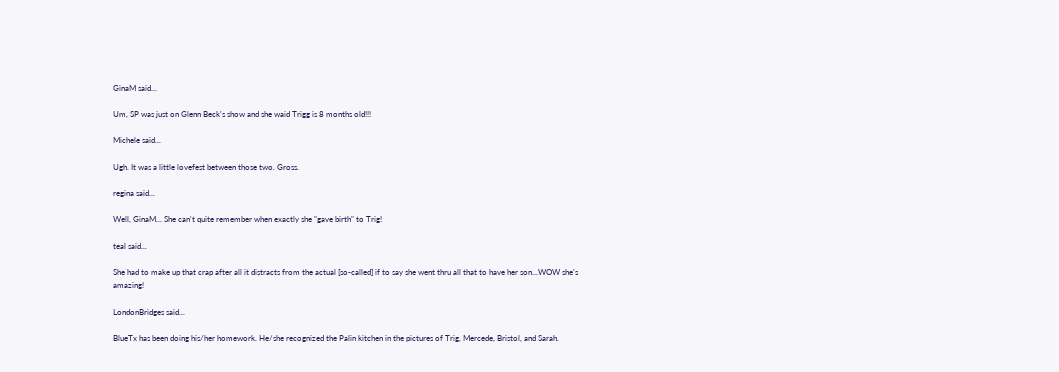GinaM said...

Um, SP was just on Glenn Beck's show and she waid Trigg is 8 months old!!!

Michele said...

Ugh. It was a little lovefest between those two. Gross.

regina said...

Well, GinaM... She can't quite remember when exactly she "gave birth" to Trig!

teal said...

She had to make up that crap after all it distracts from the actual [so-called] if to say she went thru all that to have her son...WOW she's amazing!

LondonBridges said...

BlueTx has been doing his/her homework. He/she recognized the Palin kitchen in the pictures of Trig, Mercede, Bristol, and Sarah.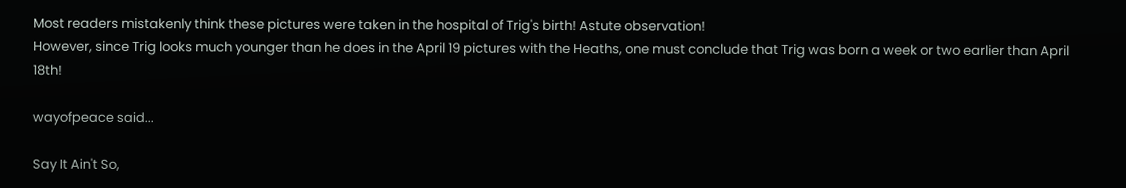Most readers mistakenly think these pictures were taken in the hospital of Trig's birth! Astute observation!
However, since Trig looks much younger than he does in the April 19 pictures with the Heaths, one must conclude that Trig was born a week or two earlier than April 18th!

wayofpeace said...

Say It Ain't So,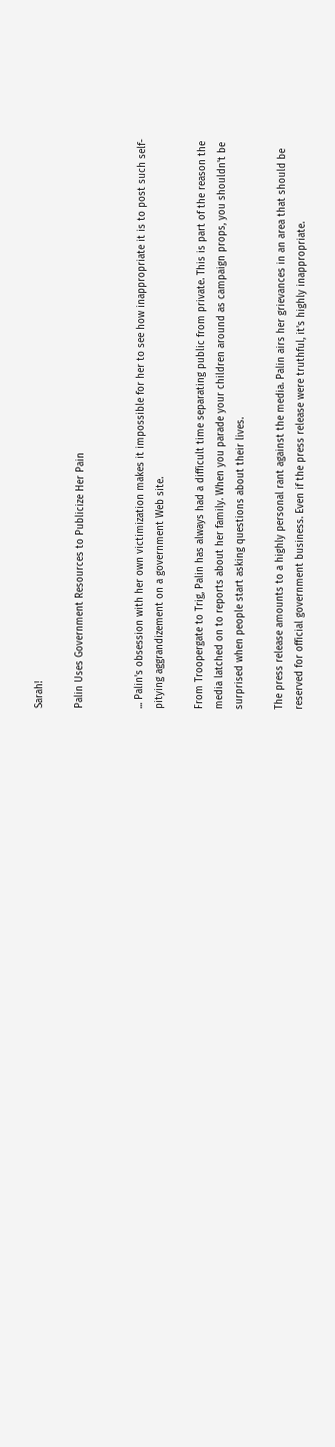Sarah!

Palin Uses Government Resources to Publicize Her Pain


... Palin's obsession with her own victimization makes it impossible for her to see how inappropriate it is to post such self-pitying aggrandizement on a government Web site.

From Troopergate to Trig, Palin has always had a difficult time separating public from private. This is part of the reason the media latched on to reports about her family. When you parade your children around as campaign props, you shouldn't be surprised when people start asking questions about their lives.

The press release amounts to a highly personal rant against the media. Palin airs her grievances in an area that should be reserved for official government business. Even if the press release were truthful, it's highly inappropriate.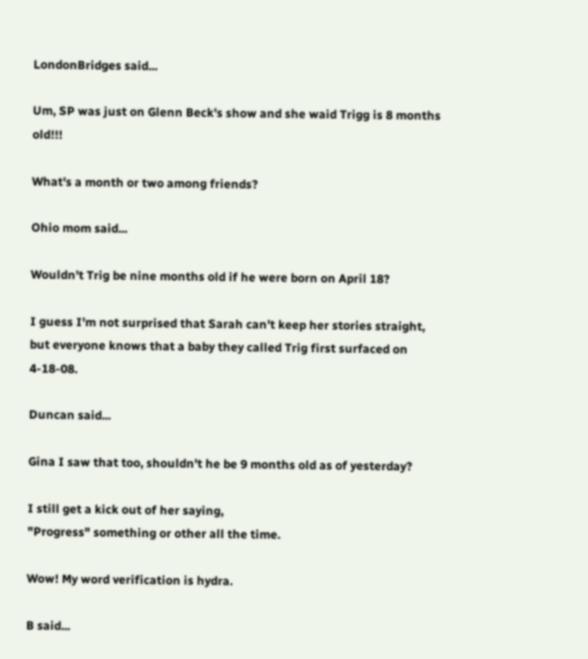LondonBridges said...

Um, SP was just on Glenn Beck's show and she waid Trigg is 8 months old!!!

What's a month or two among friends?

Ohio mom said...

Wouldn't Trig be nine months old if he were born on April 18?

I guess I'm not surprised that Sarah can't keep her stories straight, but everyone knows that a baby they called Trig first surfaced on 4-18-08.

Duncan said...

Gina I saw that too, shouldn't he be 9 months old as of yesterday?

I still get a kick out of her saying,
"Progress" something or other all the time.

Wow! My word verification is hydra.

B said...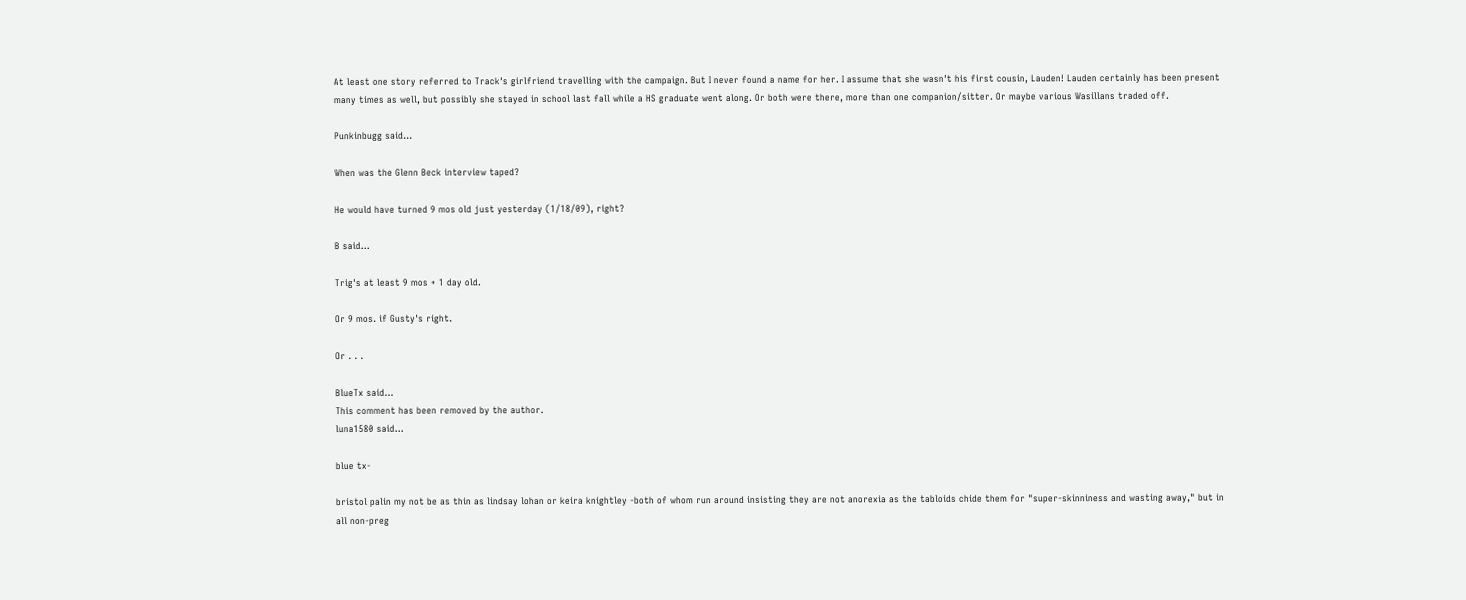At least one story referred to Track's girlfriend travelling with the campaign. But I never found a name for her. I assume that she wasn't his first cousin, Lauden! Lauden certainly has been present many times as well, but possibly she stayed in school last fall while a HS graduate went along. Or both were there, more than one companion/sitter. Or maybe various Wasillans traded off.

Punkinbugg said...

When was the Glenn Beck interview taped?

He would have turned 9 mos old just yesterday (1/18/09), right?

B said...

Trig's at least 9 mos + 1 day old.

Or 9 mos. if Gusty's right.

Or . . .

BlueTx said...
This comment has been removed by the author.
luna1580 said...

blue tx-

bristol palin my not be as thin as lindsay lohan or keira knightley -both of whom run around insisting they are not anorexia as the tabloids chide them for "super-skinniness and wasting away," but in all non-preg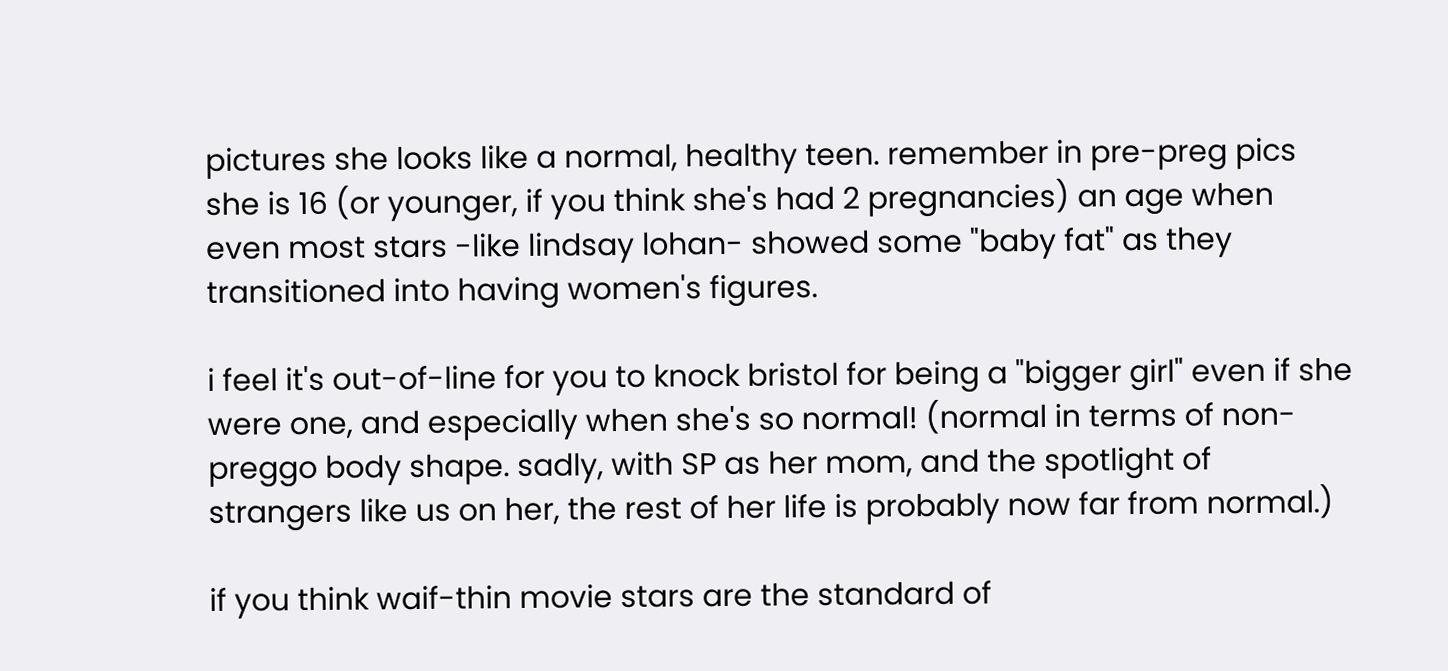pictures she looks like a normal, healthy teen. remember in pre-preg pics she is 16 (or younger, if you think she's had 2 pregnancies) an age when even most stars -like lindsay lohan- showed some "baby fat" as they transitioned into having women's figures.

i feel it's out-of-line for you to knock bristol for being a "bigger girl" even if she were one, and especially when she's so normal! (normal in terms of non-preggo body shape. sadly, with SP as her mom, and the spotlight of strangers like us on her, the rest of her life is probably now far from normal.)

if you think waif-thin movie stars are the standard of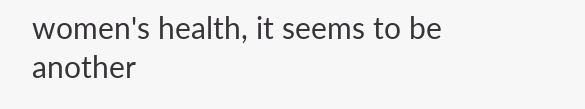women's health, it seems to be another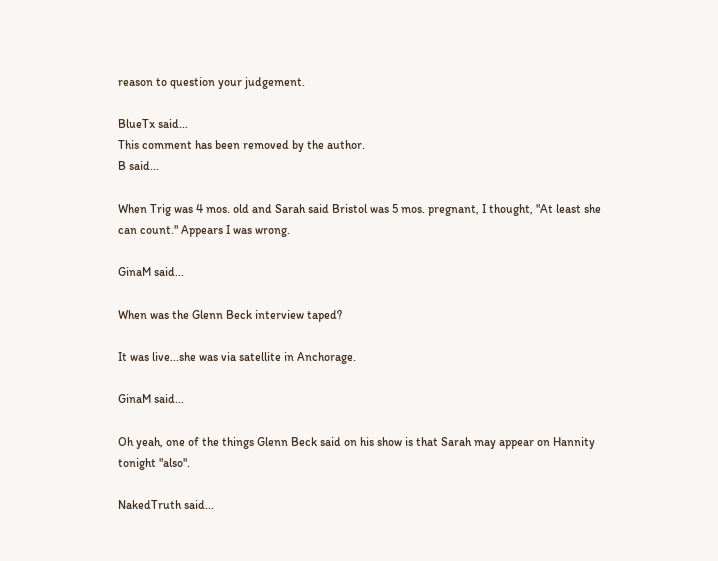reason to question your judgement.

BlueTx said...
This comment has been removed by the author.
B said...

When Trig was 4 mos. old and Sarah said Bristol was 5 mos. pregnant, I thought, "At least she can count." Appears I was wrong.

GinaM said...

When was the Glenn Beck interview taped?

It was live...she was via satellite in Anchorage.

GinaM said...

Oh yeah, one of the things Glenn Beck said on his show is that Sarah may appear on Hannity tonight "also".

NakedTruth said...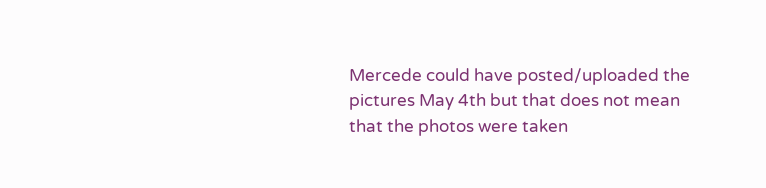Mercede could have posted/uploaded the pictures May 4th but that does not mean that the photos were taken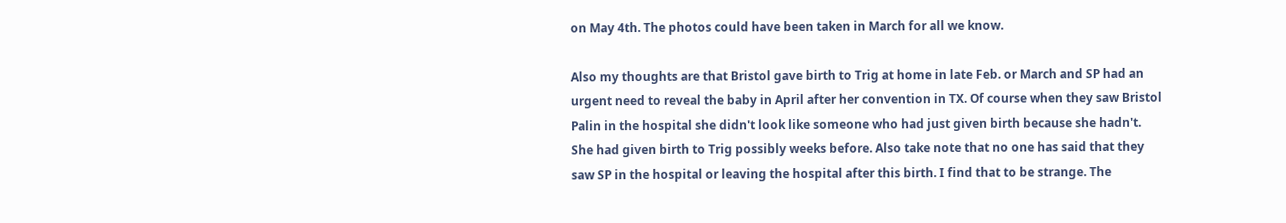on May 4th. The photos could have been taken in March for all we know.

Also my thoughts are that Bristol gave birth to Trig at home in late Feb. or March and SP had an urgent need to reveal the baby in April after her convention in TX. Of course when they saw Bristol Palin in the hospital she didn't look like someone who had just given birth because she hadn't. She had given birth to Trig possibly weeks before. Also take note that no one has said that they saw SP in the hospital or leaving the hospital after this birth. I find that to be strange. The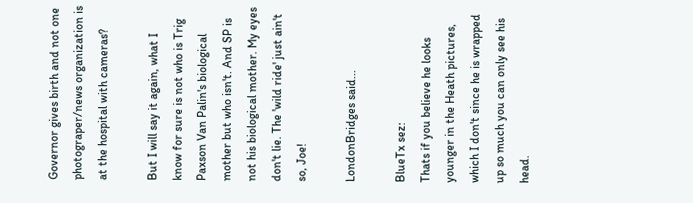Governor gives birth and not one photograper/news organization is at the hospital with cameras?

But I will say it again, what I know for sure is not who is Trig Paxson Van Palin's biological mother but who isn't. And SP is not his biological mother. My eyes don't lie. The 'wild ride' just ain't so, Joe!

LondonBridges said...

BlueTx sez:
Thats if you believe he looks younger in the Heath pictures, which I don't since he is wrapped up so much you can only see his head.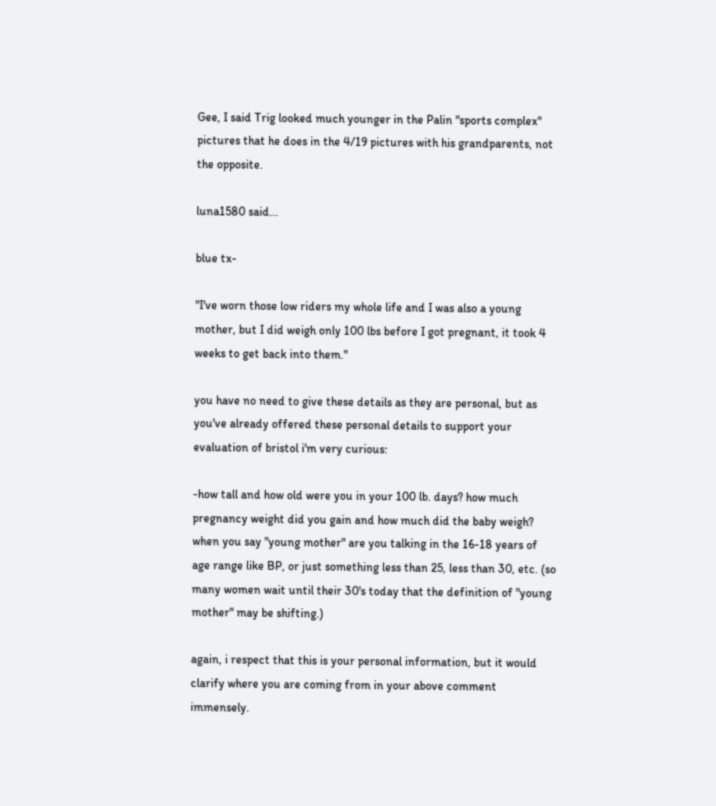Gee, I said Trig looked much younger in the Palin "sports complex" pictures that he does in the 4/19 pictures with his grandparents, not the opposite.

luna1580 said...

blue tx-

"I've worn those low riders my whole life and I was also a young mother, but I did weigh only 100 lbs before I got pregnant, it took 4 weeks to get back into them."

you have no need to give these details as they are personal, but as you've already offered these personal details to support your evaluation of bristol i'm very curious:

-how tall and how old were you in your 100 lb. days? how much pregnancy weight did you gain and how much did the baby weigh? when you say "young mother" are you talking in the 16-18 years of age range like BP, or just something less than 25, less than 30, etc. (so many women wait until their 30's today that the definition of "young mother" may be shifting.)

again, i respect that this is your personal information, but it would clarify where you are coming from in your above comment immensely.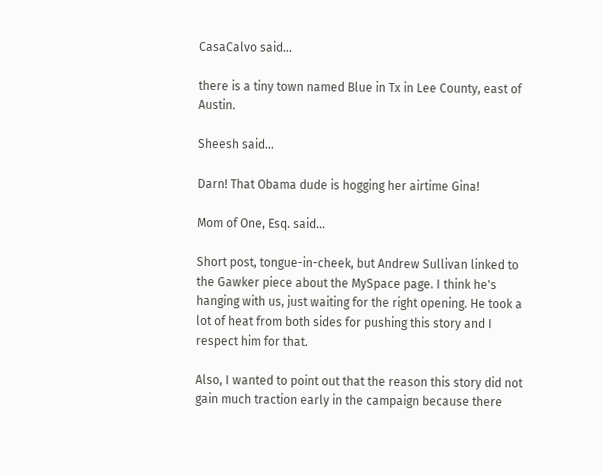CasaCalvo said...

there is a tiny town named Blue in Tx in Lee County, east of Austin.

Sheesh said...

Darn! That Obama dude is hogging her airtime Gina!

Mom of One, Esq. said...

Short post, tongue-in-cheek, but Andrew Sullivan linked to the Gawker piece about the MySpace page. I think he's hanging with us, just waiting for the right opening. He took a lot of heat from both sides for pushing this story and I respect him for that.

Also, I wanted to point out that the reason this story did not gain much traction early in the campaign because there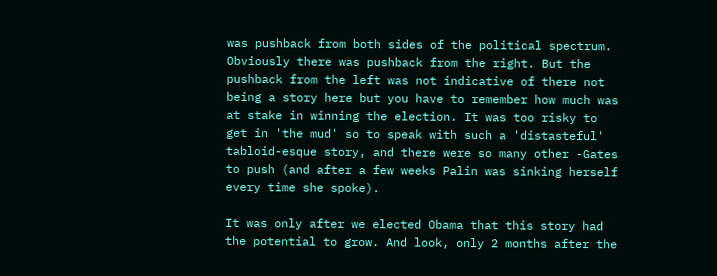was pushback from both sides of the political spectrum. Obviously there was pushback from the right. But the pushback from the left was not indicative of there not being a story here but you have to remember how much was at stake in winning the election. It was too risky to get in 'the mud' so to speak with such a 'distasteful' tabloid-esque story, and there were so many other -Gates to push (and after a few weeks Palin was sinking herself every time she spoke).

It was only after we elected Obama that this story had the potential to grow. And look, only 2 months after the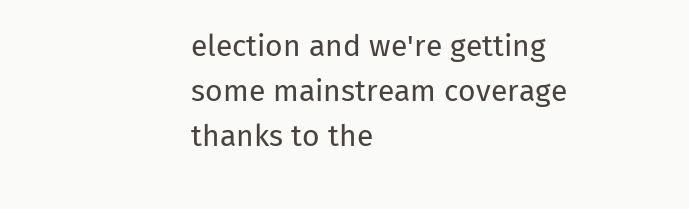election and we're getting some mainstream coverage thanks to the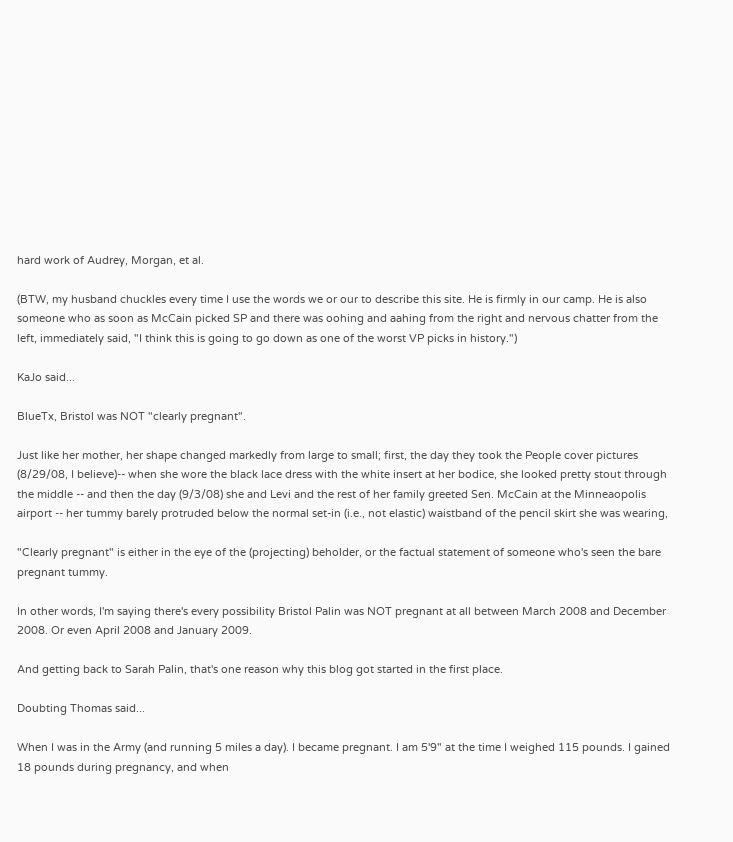hard work of Audrey, Morgan, et al.

(BTW, my husband chuckles every time I use the words we or our to describe this site. He is firmly in our camp. He is also someone who as soon as McCain picked SP and there was oohing and aahing from the right and nervous chatter from the left, immediately said, "I think this is going to go down as one of the worst VP picks in history.")

KaJo said...

BlueTx, Bristol was NOT "clearly pregnant".

Just like her mother, her shape changed markedly from large to small; first, the day they took the People cover pictures (8/29/08, I believe)-- when she wore the black lace dress with the white insert at her bodice, she looked pretty stout through the middle -- and then the day (9/3/08) she and Levi and the rest of her family greeted Sen. McCain at the Minneaopolis airport -- her tummy barely protruded below the normal set-in (i.e., not elastic) waistband of the pencil skirt she was wearing,

"Clearly pregnant" is either in the eye of the (projecting) beholder, or the factual statement of someone who's seen the bare pregnant tummy.

In other words, I'm saying there's every possibility Bristol Palin was NOT pregnant at all between March 2008 and December 2008. Or even April 2008 and January 2009.

And getting back to Sarah Palin, that's one reason why this blog got started in the first place.

Doubting Thomas said...

When I was in the Army (and running 5 miles a day). I became pregnant. I am 5'9" at the time I weighed 115 pounds. I gained 18 pounds during pregnancy, and when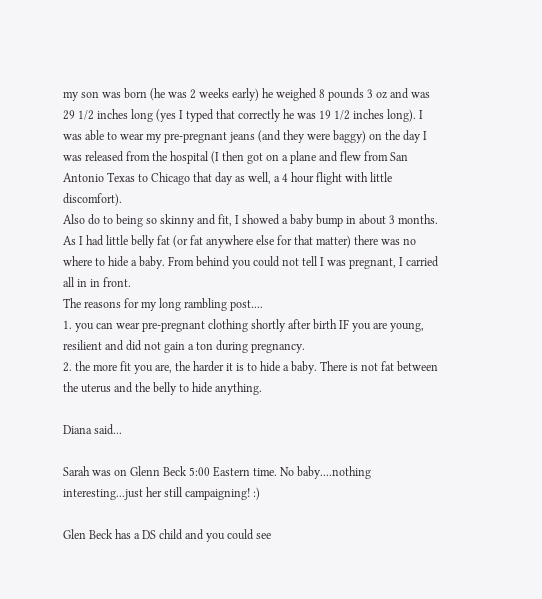my son was born (he was 2 weeks early) he weighed 8 pounds 3 oz and was 29 1/2 inches long (yes I typed that correctly he was 19 1/2 inches long). I was able to wear my pre-pregnant jeans (and they were baggy) on the day I was released from the hospital (I then got on a plane and flew from San Antonio Texas to Chicago that day as well, a 4 hour flight with little discomfort).
Also do to being so skinny and fit, I showed a baby bump in about 3 months. As I had little belly fat (or fat anywhere else for that matter) there was no where to hide a baby. From behind you could not tell I was pregnant, I carried all in in front.
The reasons for my long rambling post....
1. you can wear pre-pregnant clothing shortly after birth IF you are young, resilient and did not gain a ton during pregnancy.
2. the more fit you are, the harder it is to hide a baby. There is not fat between the uterus and the belly to hide anything.

Diana said...

Sarah was on Glenn Beck 5:00 Eastern time. No baby....nothing interesting...just her still campaigning! :)

Glen Beck has a DS child and you could see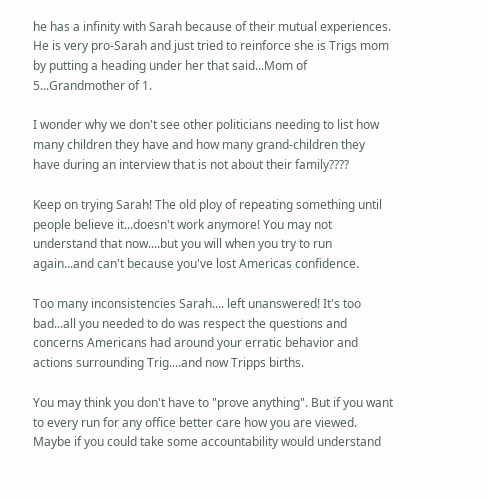he has a infinity with Sarah because of their mutual experiences. He is very pro-Sarah and just tried to reinforce she is Trigs mom by putting a heading under her that said...Mom of 5...Grandmother of 1.

I wonder why we don't see other politicians needing to list how many children they have and how many grand-children they have during an interview that is not about their family????

Keep on trying Sarah! The old ploy of repeating something until people believe it...doesn't work anymore! You may not understand that now....but you will when you try to run again...and can't because you've lost Americas confidence.

Too many inconsistencies Sarah.... left unanswered! It's too bad...all you needed to do was respect the questions and concerns Americans had around your erratic behavior and actions surrounding Trig....and now Tripps births.

You may think you don't have to "prove anything". But if you want to every run for any office better care how you are viewed. Maybe if you could take some accountability would understand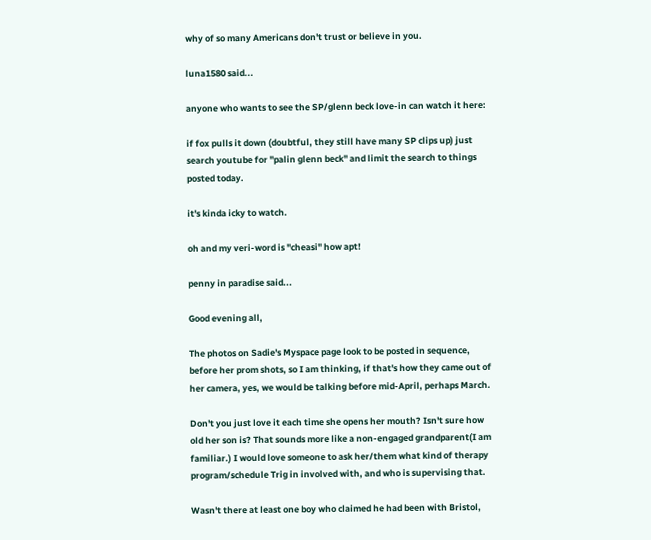why of so many Americans don't trust or believe in you.

luna1580 said...

anyone who wants to see the SP/glenn beck love-in can watch it here:

if fox pulls it down (doubtful, they still have many SP clips up) just search youtube for "palin glenn beck" and limit the search to things posted today.

it's kinda icky to watch.

oh and my veri-word is "cheasi" how apt!

penny in paradise said...

Good evening all,

The photos on Sadie's Myspace page look to be posted in sequence, before her prom shots, so I am thinking, if that's how they came out of her camera, yes, we would be talking before mid-April, perhaps March.

Don't you just love it each time she opens her mouth? Isn't sure how old her son is? That sounds more like a non-engaged grandparent(I am familiar.) I would love someone to ask her/them what kind of therapy program/schedule Trig in involved with, and who is supervising that.

Wasn't there at least one boy who claimed he had been with Bristol,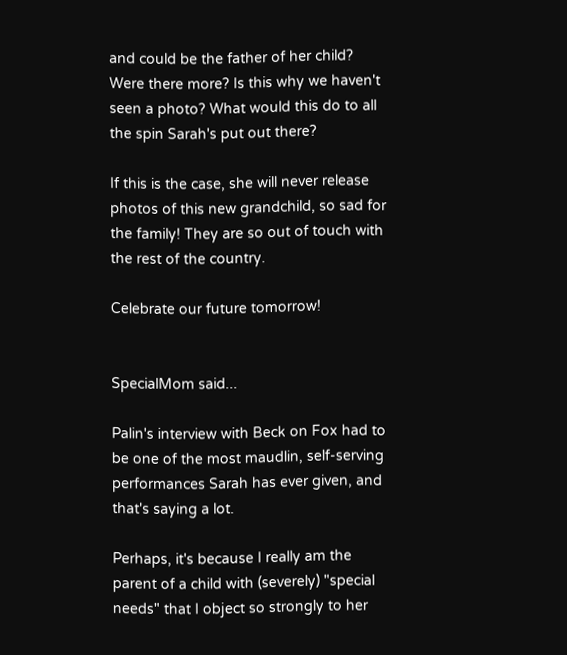and could be the father of her child? Were there more? Is this why we haven't seen a photo? What would this do to all the spin Sarah's put out there?

If this is the case, she will never release photos of this new grandchild, so sad for the family! They are so out of touch with the rest of the country.

Celebrate our future tomorrow!


SpecialMom said...

Palin's interview with Beck on Fox had to be one of the most maudlin, self-serving performances Sarah has ever given, and that's saying a lot.

Perhaps, it's because I really am the parent of a child with (severely) "special needs" that I object so strongly to her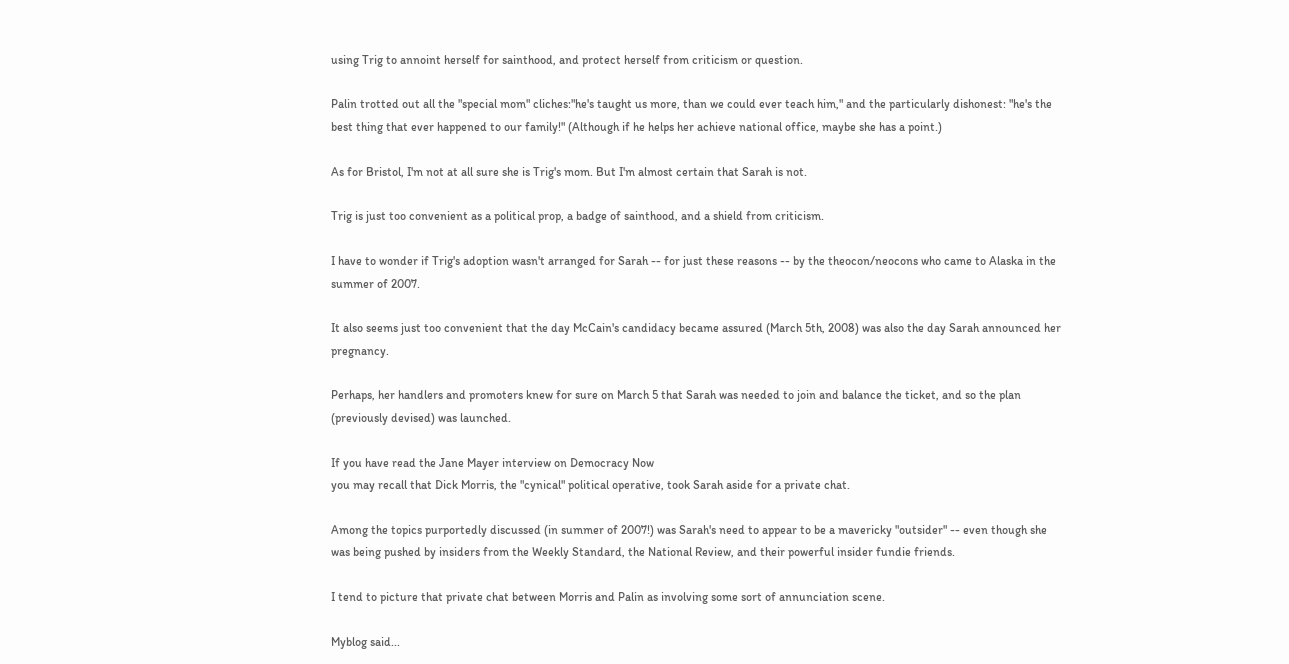using Trig to annoint herself for sainthood, and protect herself from criticism or question.

Palin trotted out all the "special mom" cliches:"he's taught us more, than we could ever teach him," and the particularly dishonest: "he's the best thing that ever happened to our family!" (Although if he helps her achieve national office, maybe she has a point.)

As for Bristol, I'm not at all sure she is Trig's mom. But I'm almost certain that Sarah is not.

Trig is just too convenient as a political prop, a badge of sainthood, and a shield from criticism.

I have to wonder if Trig's adoption wasn't arranged for Sarah -- for just these reasons -- by the theocon/neocons who came to Alaska in the summer of 2007.

It also seems just too convenient that the day McCain's candidacy became assured (March 5th, 2008) was also the day Sarah announced her pregnancy.

Perhaps, her handlers and promoters knew for sure on March 5 that Sarah was needed to join and balance the ticket, and so the plan (previously devised) was launched.

If you have read the Jane Mayer interview on Democracy Now
you may recall that Dick Morris, the "cynical" political operative, took Sarah aside for a private chat.

Among the topics purportedly discussed (in summer of 2007!) was Sarah's need to appear to be a mavericky "outsider" -- even though she was being pushed by insiders from the Weekly Standard, the National Review, and their powerful insider fundie friends.

I tend to picture that private chat between Morris and Palin as involving some sort of annunciation scene.

Myblog said...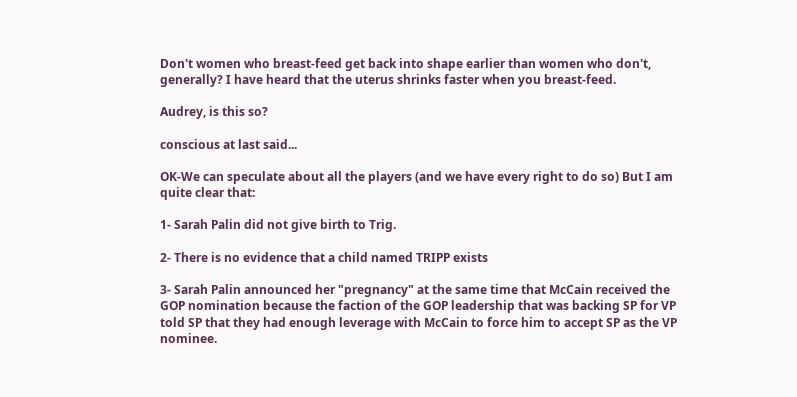Don't women who breast-feed get back into shape earlier than women who don't, generally? I have heard that the uterus shrinks faster when you breast-feed.

Audrey, is this so?

conscious at last said...

OK-We can speculate about all the players (and we have every right to do so) But I am quite clear that:

1- Sarah Palin did not give birth to Trig.

2- There is no evidence that a child named TRIPP exists

3- Sarah Palin announced her "pregnancy" at the same time that McCain received the GOP nomination because the faction of the GOP leadership that was backing SP for VP told SP that they had enough leverage with McCain to force him to accept SP as the VP nominee.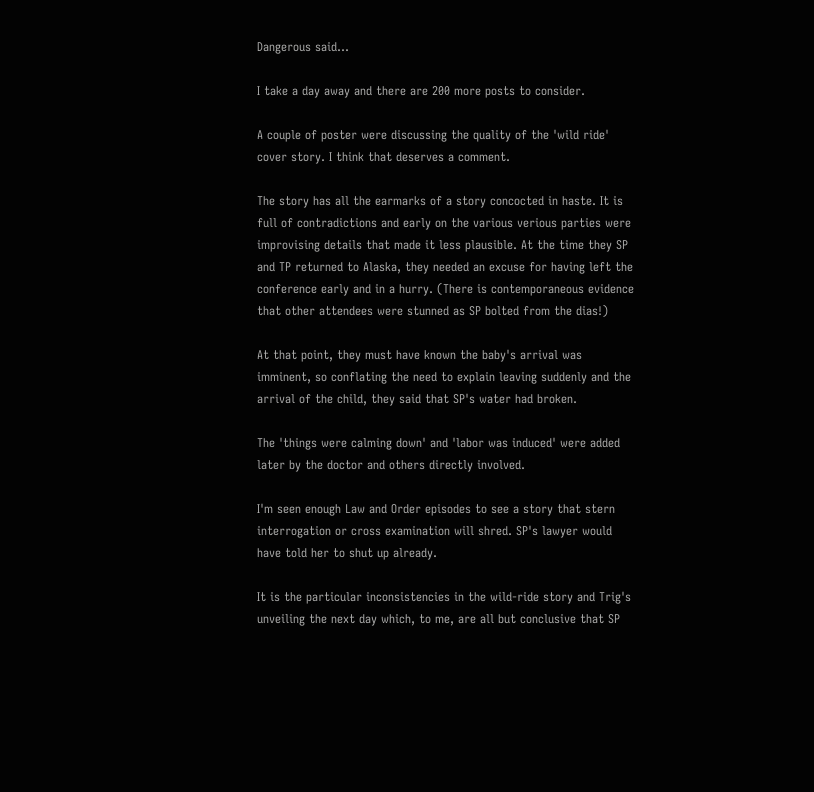Dangerous said...

I take a day away and there are 200 more posts to consider.

A couple of poster were discussing the quality of the 'wild ride' cover story. I think that deserves a comment.

The story has all the earmarks of a story concocted in haste. It is full of contradictions and early on the various verious parties were improvising details that made it less plausible. At the time they SP and TP returned to Alaska, they needed an excuse for having left the conference early and in a hurry. (There is contemporaneous evidence that other attendees were stunned as SP bolted from the dias!)

At that point, they must have known the baby's arrival was imminent, so conflating the need to explain leaving suddenly and the arrival of the child, they said that SP's water had broken.

The 'things were calming down' and 'labor was induced' were added later by the doctor and others directly involved.

I'm seen enough Law and Order episodes to see a story that stern interrogation or cross examination will shred. SP's lawyer would have told her to shut up already.

It is the particular inconsistencies in the wild-ride story and Trig's unveiling the next day which, to me, are all but conclusive that SP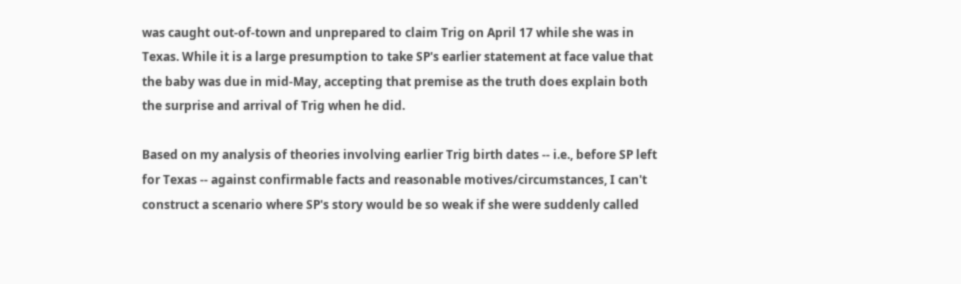was caught out-of-town and unprepared to claim Trig on April 17 while she was in Texas. While it is a large presumption to take SP's earlier statement at face value that the baby was due in mid-May, accepting that premise as the truth does explain both the surprise and arrival of Trig when he did.

Based on my analysis of theories involving earlier Trig birth dates -- i.e., before SP left for Texas -- against confirmable facts and reasonable motives/circumstances, I can't construct a scenario where SP's story would be so weak if she were suddenly called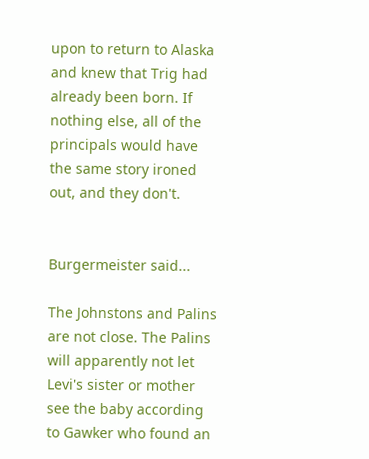upon to return to Alaska and knew that Trig had already been born. If nothing else, all of the principals would have the same story ironed out, and they don't.


Burgermeister said...

The Johnstons and Palins are not close. The Palins will apparently not let Levi's sister or mother see the baby according to Gawker who found an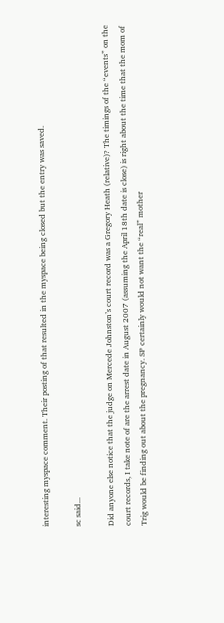interesting myspace comment. Their posting of that resulted in the myspace being closed but the entry was saved.

sc said...

Did anyone else notice that the judge on Mercede Johnston’s court record was a Gregory Heath (relative)? The timings of the “events” on the court records, I take note of are the arrest date in August 2007 (assuming the April 18th date is close) is right about the time that the mom of Trig would be finding out about the pregnancy. SP certainly would not want the “real” mother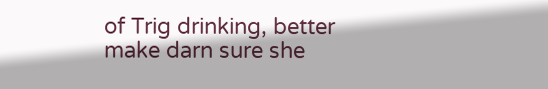of Trig drinking, better make darn sure she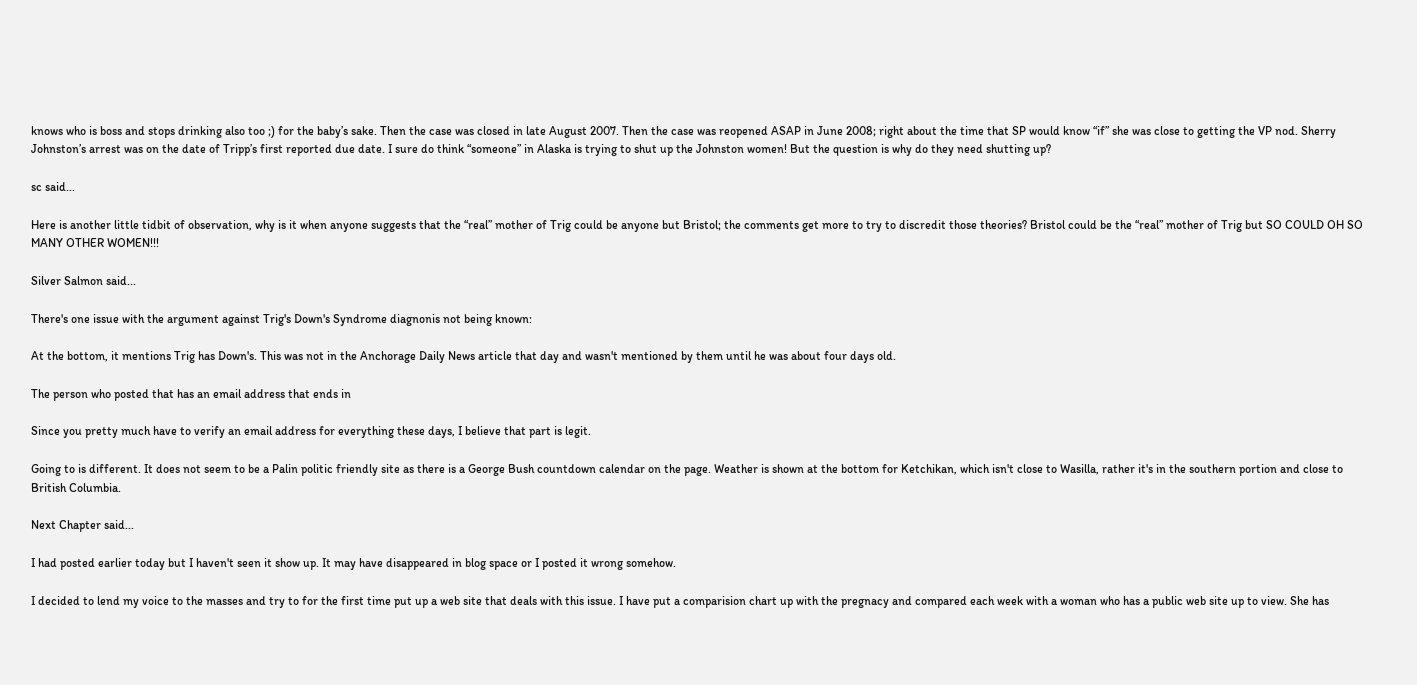knows who is boss and stops drinking also too ;) for the baby’s sake. Then the case was closed in late August 2007. Then the case was reopened ASAP in June 2008; right about the time that SP would know “if” she was close to getting the VP nod. Sherry Johnston’s arrest was on the date of Tripp’s first reported due date. I sure do think “someone” in Alaska is trying to shut up the Johnston women! But the question is why do they need shutting up?

sc said...

Here is another little tidbit of observation, why is it when anyone suggests that the “real” mother of Trig could be anyone but Bristol; the comments get more to try to discredit those theories? Bristol could be the “real” mother of Trig but SO COULD OH SO MANY OTHER WOMEN!!!

Silver Salmon said...

There's one issue with the argument against Trig's Down's Syndrome diagnonis not being known:

At the bottom, it mentions Trig has Down's. This was not in the Anchorage Daily News article that day and wasn't mentioned by them until he was about four days old.

The person who posted that has an email address that ends in

Since you pretty much have to verify an email address for everything these days, I believe that part is legit.

Going to is different. It does not seem to be a Palin politic friendly site as there is a George Bush countdown calendar on the page. Weather is shown at the bottom for Ketchikan, which isn't close to Wasilla, rather it's in the southern portion and close to British Columbia.

Next Chapter said...

I had posted earlier today but I haven't seen it show up. It may have disappeared in blog space or I posted it wrong somehow.

I decided to lend my voice to the masses and try to for the first time put up a web site that deals with this issue. I have put a comparision chart up with the pregnacy and compared each week with a woman who has a public web site up to view. She has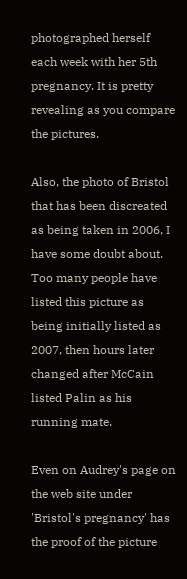photographed herself each week with her 5th pregnancy. It is pretty revealing as you compare the pictures.

Also, the photo of Bristol that has been discreated as being taken in 2006, I have some doubt about. Too many people have listed this picture as being initially listed as 2007, then hours later changed after McCain listed Palin as his running mate.

Even on Audrey's page on the web site under 'Bristol's pregnancy' has the proof of the picture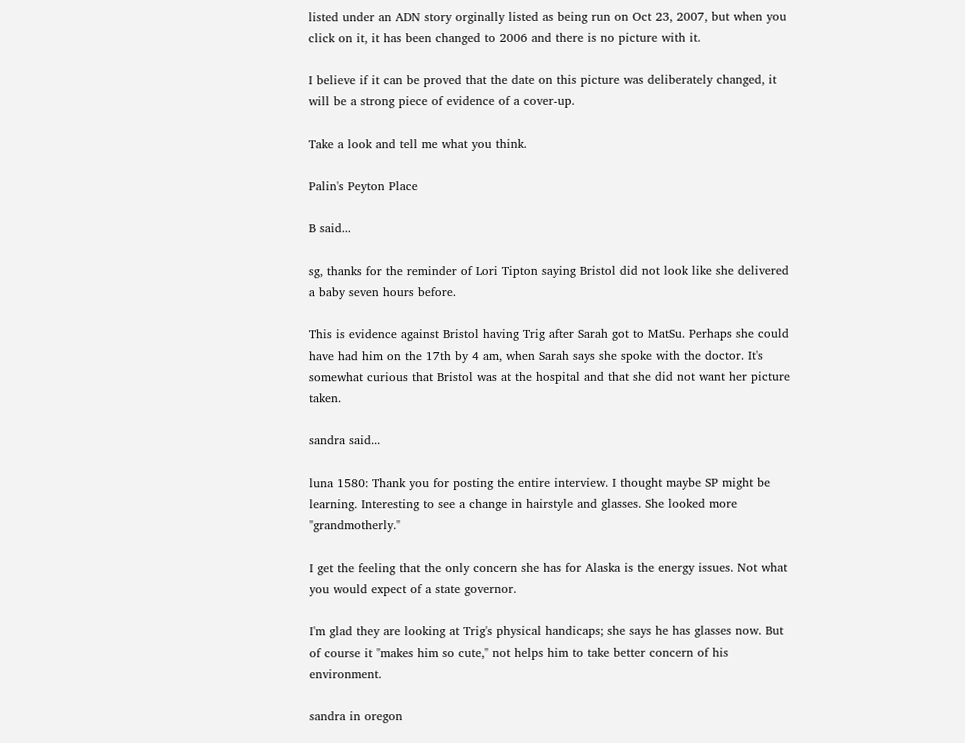listed under an ADN story orginally listed as being run on Oct 23, 2007, but when you click on it, it has been changed to 2006 and there is no picture with it.

I believe if it can be proved that the date on this picture was deliberately changed, it will be a strong piece of evidence of a cover-up.

Take a look and tell me what you think.

Palin's Peyton Place

B said...

sg, thanks for the reminder of Lori Tipton saying Bristol did not look like she delivered a baby seven hours before.

This is evidence against Bristol having Trig after Sarah got to MatSu. Perhaps she could have had him on the 17th by 4 am, when Sarah says she spoke with the doctor. It's somewhat curious that Bristol was at the hospital and that she did not want her picture taken.

sandra said...

luna 1580: Thank you for posting the entire interview. I thought maybe SP might be learning. Interesting to see a change in hairstyle and glasses. She looked more "grandmotherly."

I get the feeling that the only concern she has for Alaska is the energy issues. Not what you would expect of a state governor.

I'm glad they are looking at Trig's physical handicaps; she says he has glasses now. But of course it "makes him so cute," not helps him to take better concern of his environment.

sandra in oregon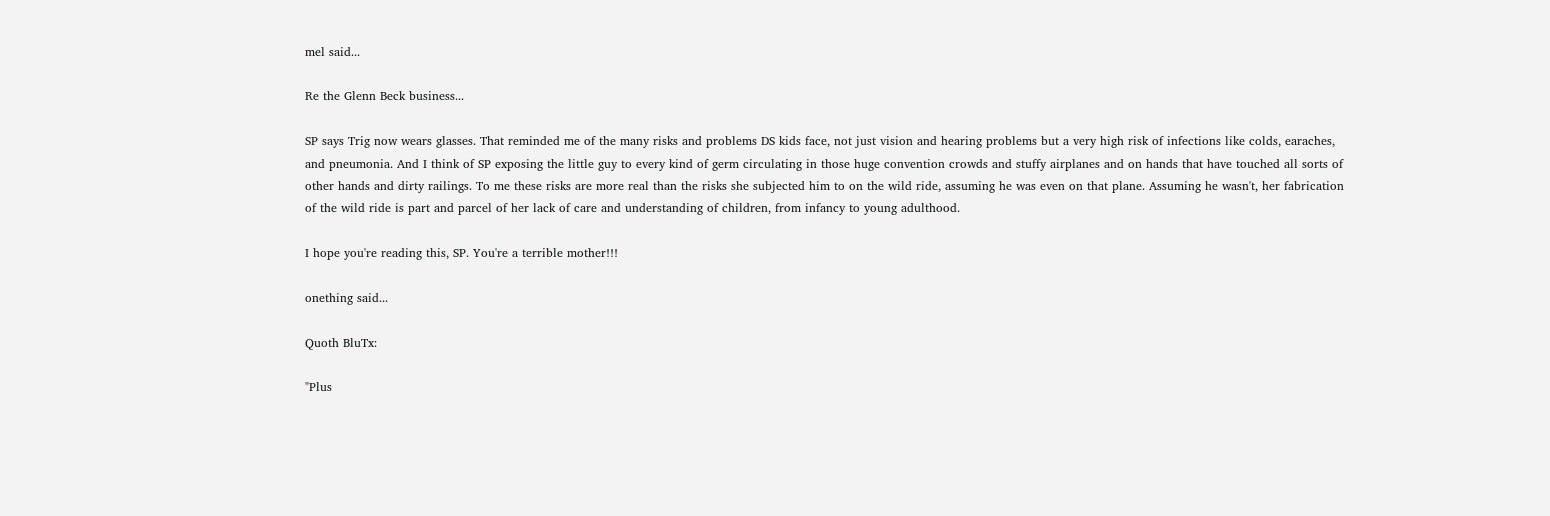mel said...

Re the Glenn Beck business...

SP says Trig now wears glasses. That reminded me of the many risks and problems DS kids face, not just vision and hearing problems but a very high risk of infections like colds, earaches, and pneumonia. And I think of SP exposing the little guy to every kind of germ circulating in those huge convention crowds and stuffy airplanes and on hands that have touched all sorts of other hands and dirty railings. To me these risks are more real than the risks she subjected him to on the wild ride, assuming he was even on that plane. Assuming he wasn't, her fabrication of the wild ride is part and parcel of her lack of care and understanding of children, from infancy to young adulthood.

I hope you're reading this, SP. You're a terrible mother!!!

onething said...

Quoth BluTx:

"Plus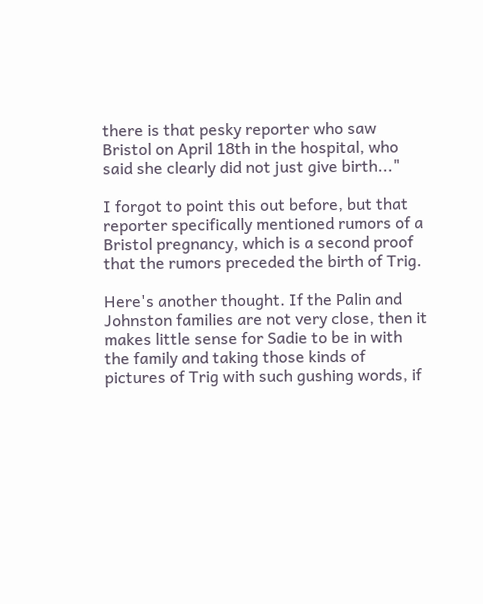there is that pesky reporter who saw Bristol on April 18th in the hospital, who said she clearly did not just give birth..."

I forgot to point this out before, but that reporter specifically mentioned rumors of a Bristol pregnancy, which is a second proof that the rumors preceded the birth of Trig.

Here's another thought. If the Palin and Johnston families are not very close, then it makes little sense for Sadie to be in with the family and taking those kinds of pictures of Trig with such gushing words, if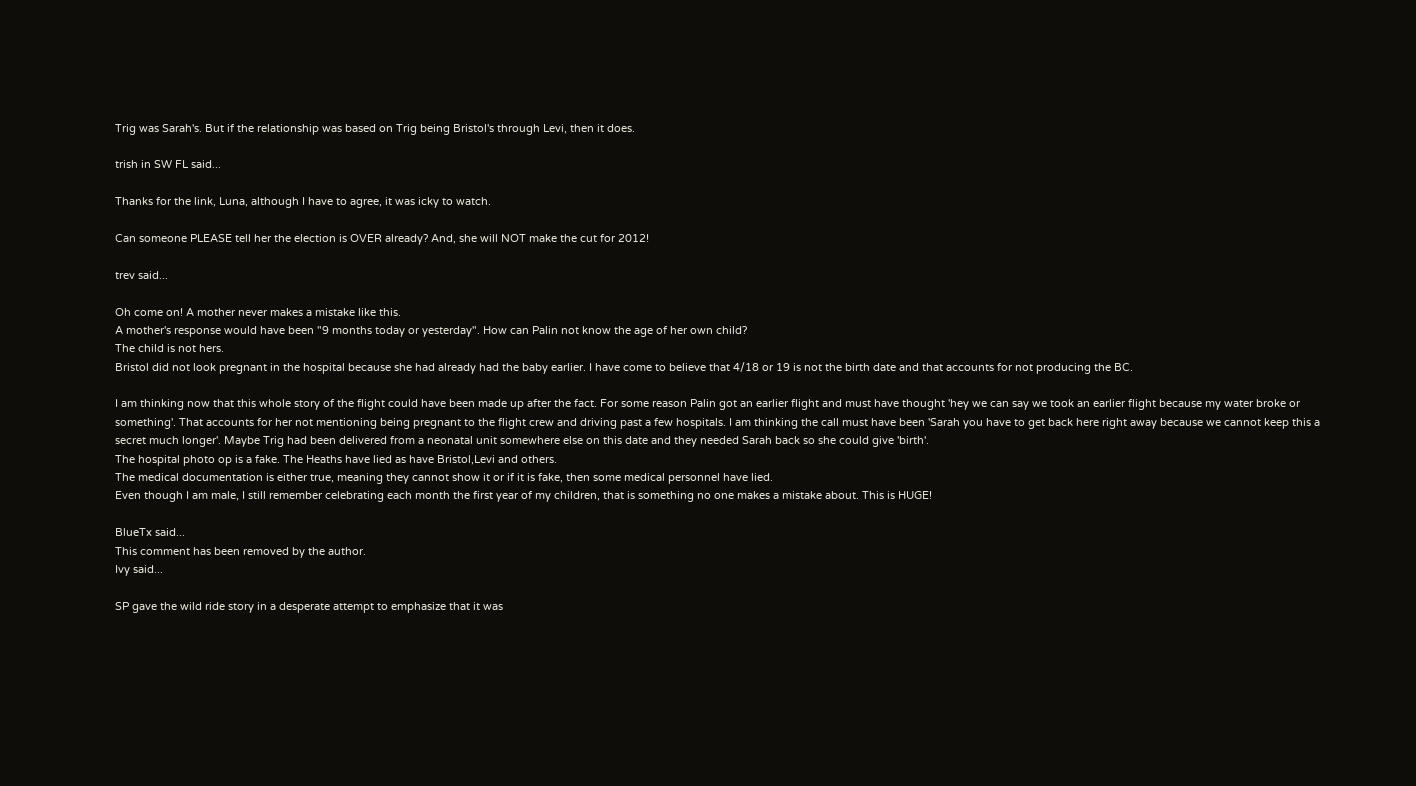Trig was Sarah's. But if the relationship was based on Trig being Bristol's through Levi, then it does.

trish in SW FL said...

Thanks for the link, Luna, although I have to agree, it was icky to watch.

Can someone PLEASE tell her the election is OVER already? And, she will NOT make the cut for 2012!

trev said...

Oh come on! A mother never makes a mistake like this.
A mother's response would have been "9 months today or yesterday". How can Palin not know the age of her own child?
The child is not hers.
Bristol did not look pregnant in the hospital because she had already had the baby earlier. I have come to believe that 4/18 or 19 is not the birth date and that accounts for not producing the BC.

I am thinking now that this whole story of the flight could have been made up after the fact. For some reason Palin got an earlier flight and must have thought 'hey we can say we took an earlier flight because my water broke or something'. That accounts for her not mentioning being pregnant to the flight crew and driving past a few hospitals. I am thinking the call must have been 'Sarah you have to get back here right away because we cannot keep this a secret much longer'. Maybe Trig had been delivered from a neonatal unit somewhere else on this date and they needed Sarah back so she could give 'birth'.
The hospital photo op is a fake. The Heaths have lied as have Bristol,Levi and others.
The medical documentation is either true, meaning they cannot show it or if it is fake, then some medical personnel have lied.
Even though I am male, I still remember celebrating each month the first year of my children, that is something no one makes a mistake about. This is HUGE!

BlueTx said...
This comment has been removed by the author.
Ivy said...

SP gave the wild ride story in a desperate attempt to emphasize that it was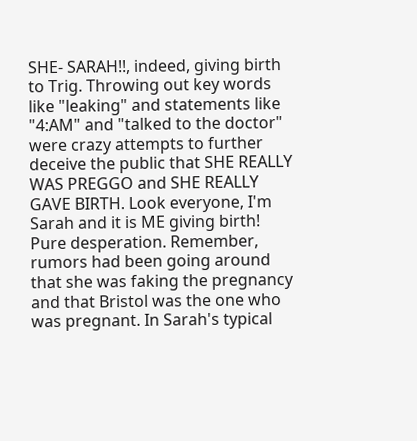SHE- SARAH!!, indeed, giving birth to Trig. Throwing out key words like "leaking" and statements like "4:AM" and "talked to the doctor" were crazy attempts to further deceive the public that SHE REALLY WAS PREGGO and SHE REALLY GAVE BIRTH. Look everyone, I'm Sarah and it is ME giving birth! Pure desperation. Remember, rumors had been going around that she was faking the pregnancy and that Bristol was the one who was pregnant. In Sarah's typical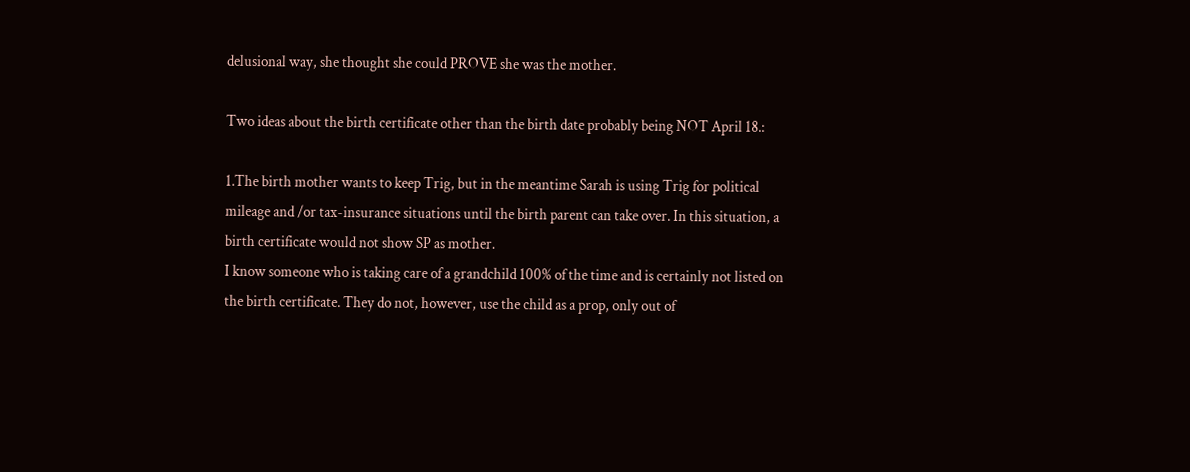delusional way, she thought she could PROVE she was the mother.

Two ideas about the birth certificate other than the birth date probably being NOT April 18.:

1.The birth mother wants to keep Trig, but in the meantime Sarah is using Trig for political mileage and /or tax-insurance situations until the birth parent can take over. In this situation, a birth certificate would not show SP as mother.
I know someone who is taking care of a grandchild 100% of the time and is certainly not listed on the birth certificate. They do not, however, use the child as a prop, only out of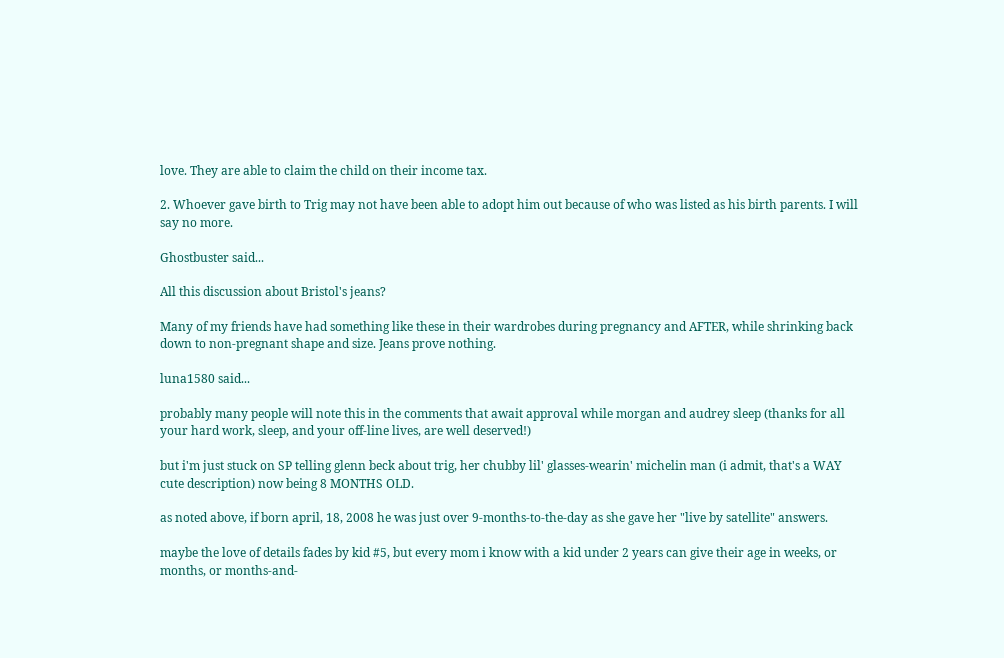love. They are able to claim the child on their income tax.

2. Whoever gave birth to Trig may not have been able to adopt him out because of who was listed as his birth parents. I will say no more.

Ghostbuster said...

All this discussion about Bristol's jeans?

Many of my friends have had something like these in their wardrobes during pregnancy and AFTER, while shrinking back down to non-pregnant shape and size. Jeans prove nothing.

luna1580 said...

probably many people will note this in the comments that await approval while morgan and audrey sleep (thanks for all your hard work, sleep, and your off-line lives, are well deserved!)

but i'm just stuck on SP telling glenn beck about trig, her chubby lil' glasses-wearin' michelin man (i admit, that's a WAY cute description) now being 8 MONTHS OLD.

as noted above, if born april, 18, 2008 he was just over 9-months-to-the-day as she gave her "live by satellite" answers.

maybe the love of details fades by kid #5, but every mom i know with a kid under 2 years can give their age in weeks, or months, or months-and-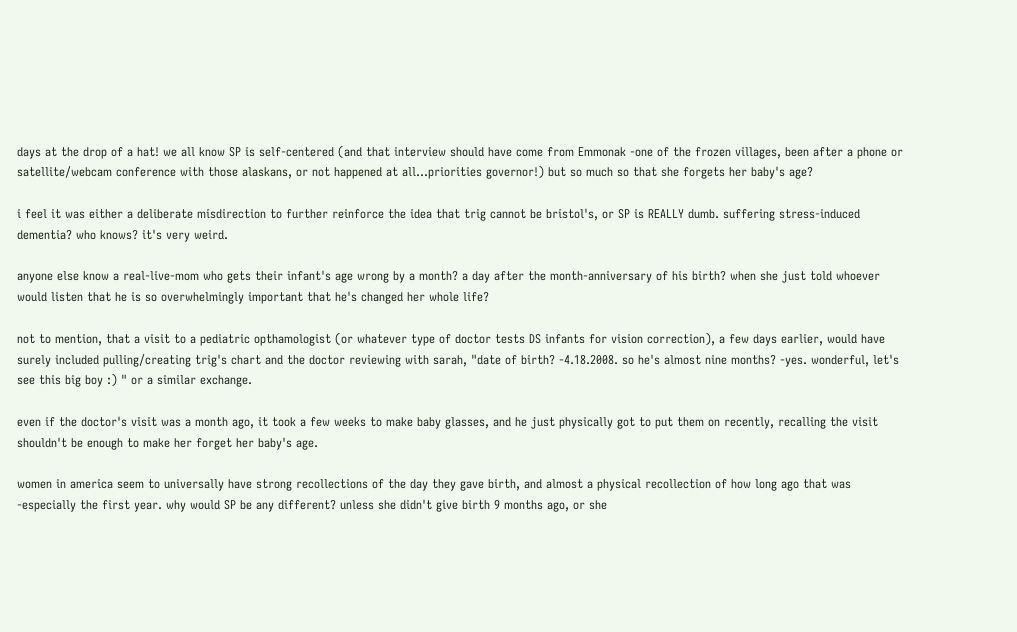days at the drop of a hat! we all know SP is self-centered (and that interview should have come from Emmonak -one of the frozen villages, been after a phone or satellite/webcam conference with those alaskans, or not happened at all...priorities governor!) but so much so that she forgets her baby's age?

i feel it was either a deliberate misdirection to further reinforce the idea that trig cannot be bristol's, or SP is REALLY dumb. suffering stress-induced dementia? who knows? it's very weird.

anyone else know a real-live-mom who gets their infant's age wrong by a month? a day after the month-anniversary of his birth? when she just told whoever would listen that he is so overwhelmingly important that he's changed her whole life?

not to mention, that a visit to a pediatric opthamologist (or whatever type of doctor tests DS infants for vision correction), a few days earlier, would have surely included pulling/creating trig's chart and the doctor reviewing with sarah, "date of birth? -4.18.2008. so he's almost nine months? -yes. wonderful, let's see this big boy :) " or a similar exchange.

even if the doctor's visit was a month ago, it took a few weeks to make baby glasses, and he just physically got to put them on recently, recalling the visit shouldn't be enough to make her forget her baby's age.

women in america seem to universally have strong recollections of the day they gave birth, and almost a physical recollection of how long ago that was -especially the first year. why would SP be any different? unless she didn't give birth 9 months ago, or she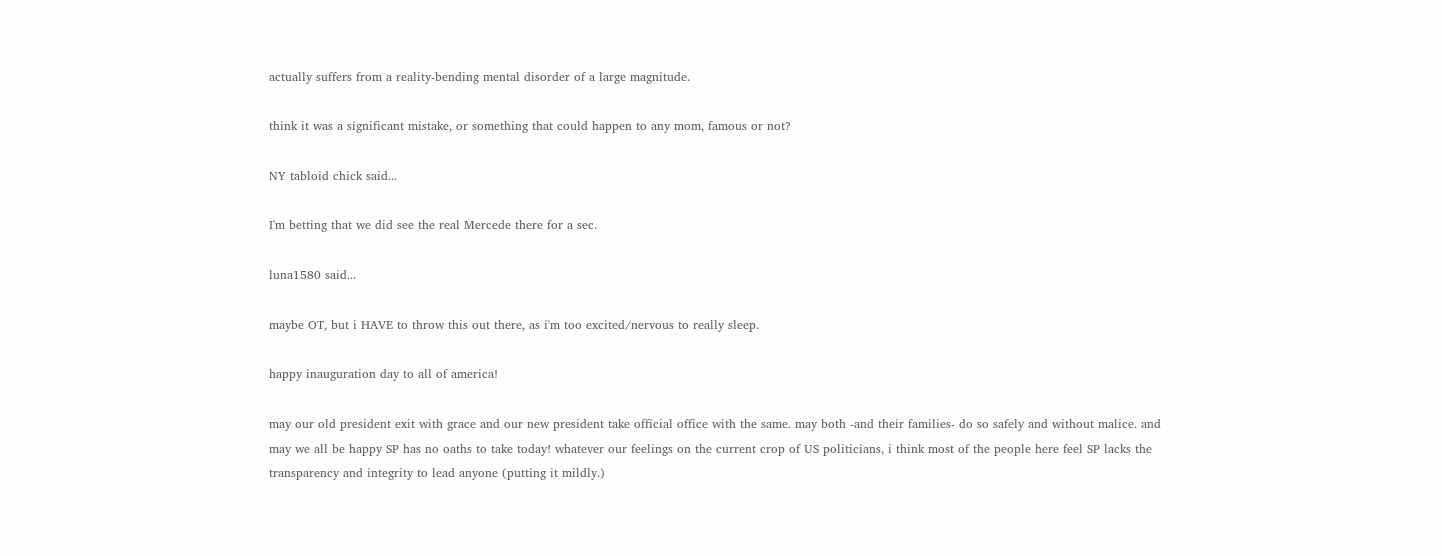actually suffers from a reality-bending mental disorder of a large magnitude.

think it was a significant mistake, or something that could happen to any mom, famous or not?

NY tabloid chick said...

I'm betting that we did see the real Mercede there for a sec.

luna1580 said...

maybe OT, but i HAVE to throw this out there, as i'm too excited/nervous to really sleep.

happy inauguration day to all of america!

may our old president exit with grace and our new president take official office with the same. may both -and their families- do so safely and without malice. and may we all be happy SP has no oaths to take today! whatever our feelings on the current crop of US politicians, i think most of the people here feel SP lacks the transparency and integrity to lead anyone (putting it mildly.)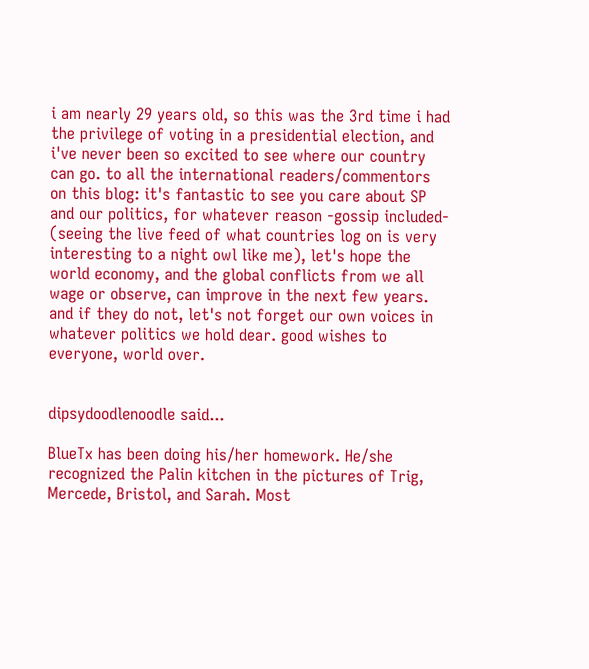i am nearly 29 years old, so this was the 3rd time i had the privilege of voting in a presidential election, and i've never been so excited to see where our country can go. to all the international readers/commentors on this blog: it's fantastic to see you care about SP and our politics, for whatever reason -gossip included- (seeing the live feed of what countries log on is very interesting to a night owl like me), let's hope the world economy, and the global conflicts from we all wage or observe, can improve in the next few years. and if they do not, let's not forget our own voices in whatever politics we hold dear. good wishes to everyone, world over.


dipsydoodlenoodle said...

BlueTx has been doing his/her homework. He/she recognized the Palin kitchen in the pictures of Trig, Mercede, Bristol, and Sarah. Most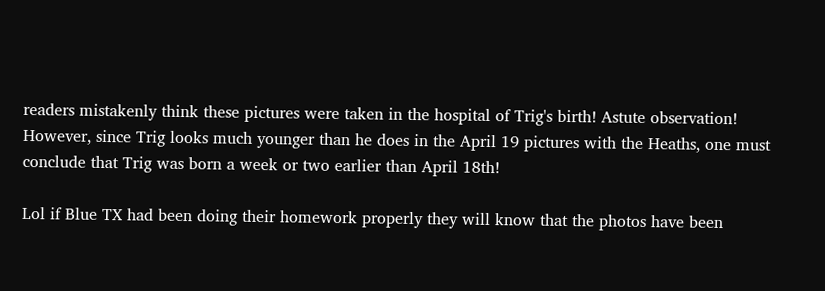readers mistakenly think these pictures were taken in the hospital of Trig's birth! Astute observation!
However, since Trig looks much younger than he does in the April 19 pictures with the Heaths, one must conclude that Trig was born a week or two earlier than April 18th!

Lol if Blue TX had been doing their homework properly they will know that the photos have been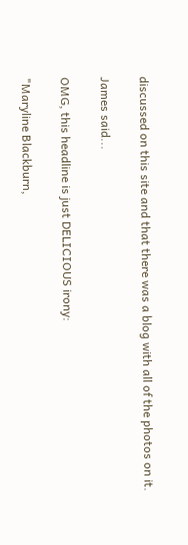discussed on this site and that there was a blog with all of the photos on it.

James said...

OMG, this headline is just DELICIOUS irony:

"Maryline Blackburn,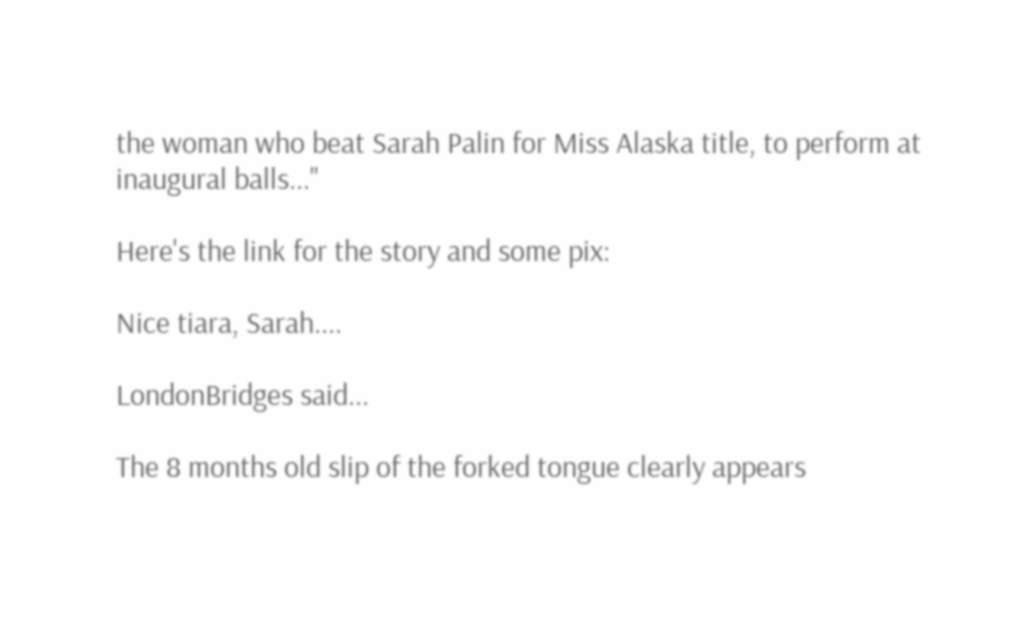the woman who beat Sarah Palin for Miss Alaska title, to perform at inaugural balls..."

Here's the link for the story and some pix:

Nice tiara, Sarah....

LondonBridges said...

The 8 months old slip of the forked tongue clearly appears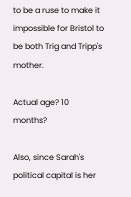to be a ruse to make it impossible for Bristol to be both Trig and Tripp's mother.

Actual age? 10 months?

Also, since Sarah's political capital is her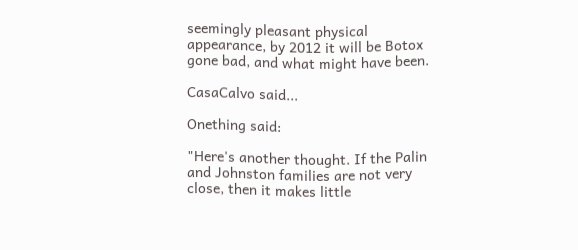seemingly pleasant physical appearance, by 2012 it will be Botox gone bad, and what might have been.

CasaCalvo said...

Onething said:

"Here's another thought. If the Palin and Johnston families are not very close, then it makes little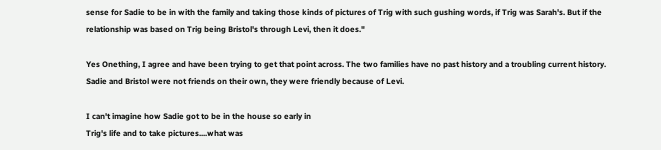sense for Sadie to be in with the family and taking those kinds of pictures of Trig with such gushing words, if Trig was Sarah's. But if the relationship was based on Trig being Bristol's through Levi, then it does."

Yes Onething, I agree and have been trying to get that point across. The two families have no past history and a troubling current history. Sadie and Bristol were not friends on their own, they were friendly because of Levi.

I can't imagine how Sadie got to be in the house so early in
Trig's life and to take pictures....what was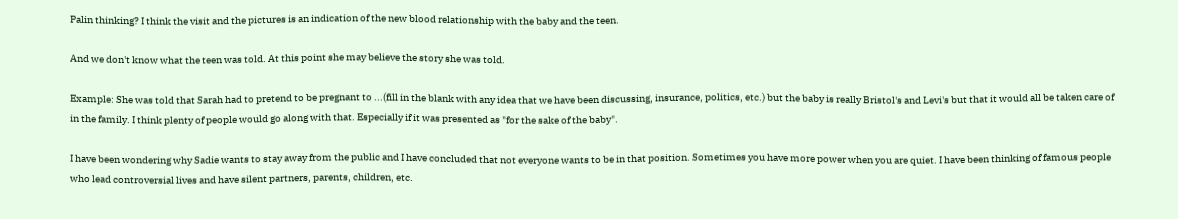Palin thinking? I think the visit and the pictures is an indication of the new blood relationship with the baby and the teen.

And we don't know what the teen was told. At this point she may believe the story she was told.

Example: She was told that Sarah had to pretend to be pregnant to ...(fill in the blank with any idea that we have been discussing, insurance, politics, etc.) but the baby is really Bristol's and Levi's but that it would all be taken care of in the family. I think plenty of people would go along with that. Especially if it was presented as "for the sake of the baby".

I have been wondering why Sadie wants to stay away from the public and I have concluded that not everyone wants to be in that position. Sometimes you have more power when you are quiet. I have been thinking of famous people who lead controversial lives and have silent partners, parents, children, etc.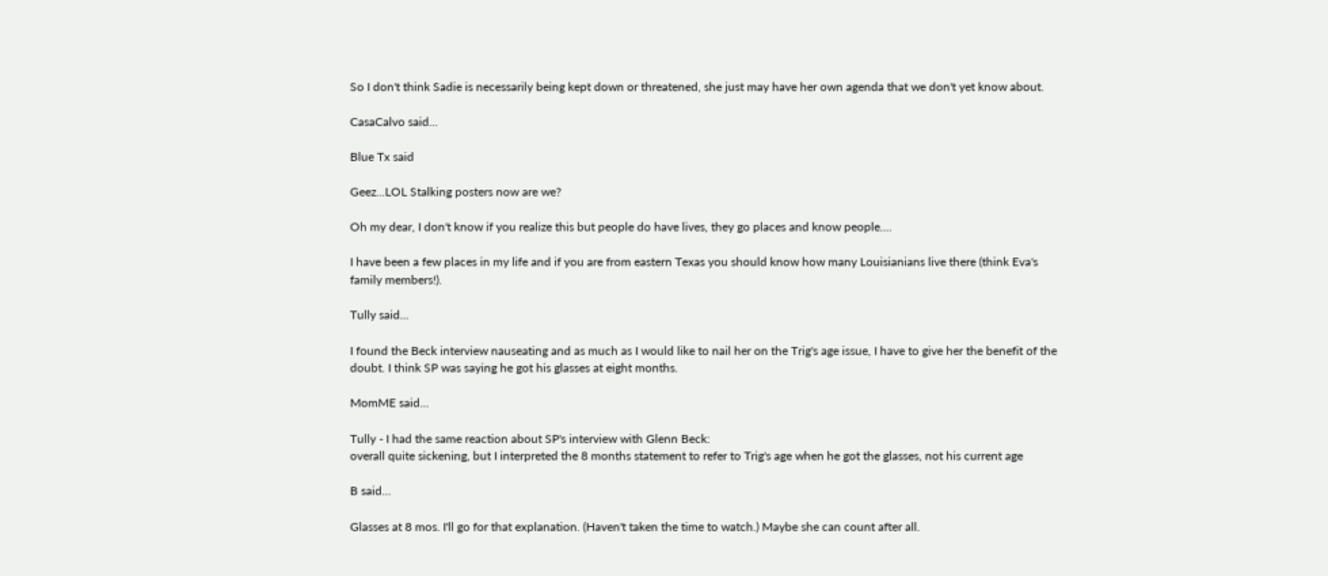So I don't think Sadie is necessarily being kept down or threatened, she just may have her own agenda that we don't yet know about.

CasaCalvo said...

Blue Tx said

Geez...LOL Stalking posters now are we?

Oh my dear, I don't know if you realize this but people do have lives, they go places and know people....

I have been a few places in my life and if you are from eastern Texas you should know how many Louisianians live there (think Eva's family members!).

Tully said...

I found the Beck interview nauseating and as much as I would like to nail her on the Trig's age issue, I have to give her the benefit of the doubt. I think SP was saying he got his glasses at eight months.

MomME said...

Tully - I had the same reaction about SP's interview with Glenn Beck:
overall quite sickening, but I interpreted the 8 months statement to refer to Trig's age when he got the glasses, not his current age

B said...

Glasses at 8 mos. I'll go for that explanation. (Haven't taken the time to watch.) Maybe she can count after all.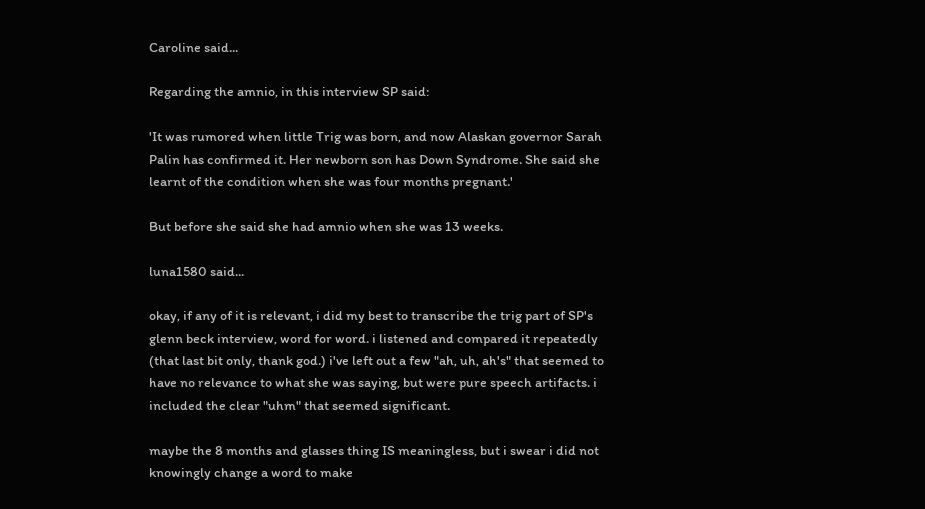Caroline said...

Regarding the amnio, in this interview SP said:

'It was rumored when little Trig was born, and now Alaskan governor Sarah Palin has confirmed it. Her newborn son has Down Syndrome. She said she learnt of the condition when she was four months pregnant.'

But before she said she had amnio when she was 13 weeks.

luna1580 said...

okay, if any of it is relevant, i did my best to transcribe the trig part of SP's glenn beck interview, word for word. i listened and compared it repeatedly (that last bit only, thank god.) i've left out a few "ah, uh, ah's" that seemed to have no relevance to what she was saying, but were pure speech artifacts. i included the clear "uhm" that seemed significant.

maybe the 8 months and glasses thing IS meaningless, but i swear i did not knowingly change a word to make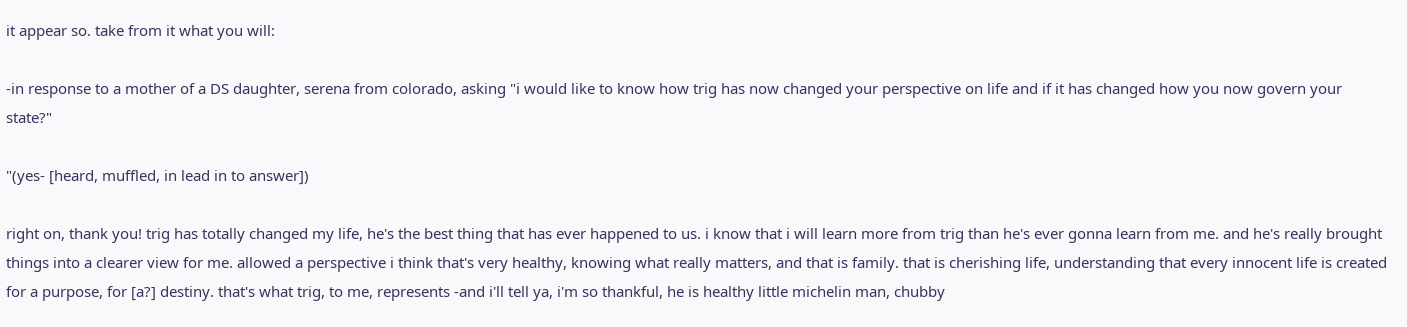it appear so. take from it what you will:

-in response to a mother of a DS daughter, serena from colorado, asking "i would like to know how trig has now changed your perspective on life and if it has changed how you now govern your state?"

"(yes- [heard, muffled, in lead in to answer])

right on, thank you! trig has totally changed my life, he's the best thing that has ever happened to us. i know that i will learn more from trig than he's ever gonna learn from me. and he's really brought things into a clearer view for me. allowed a perspective i think that's very healthy, knowing what really matters, and that is family. that is cherishing life, understanding that every innocent life is created for a purpose, for [a?] destiny. that's what trig, to me, represents -and i'll tell ya, i'm so thankful, he is healthy little michelin man, chubby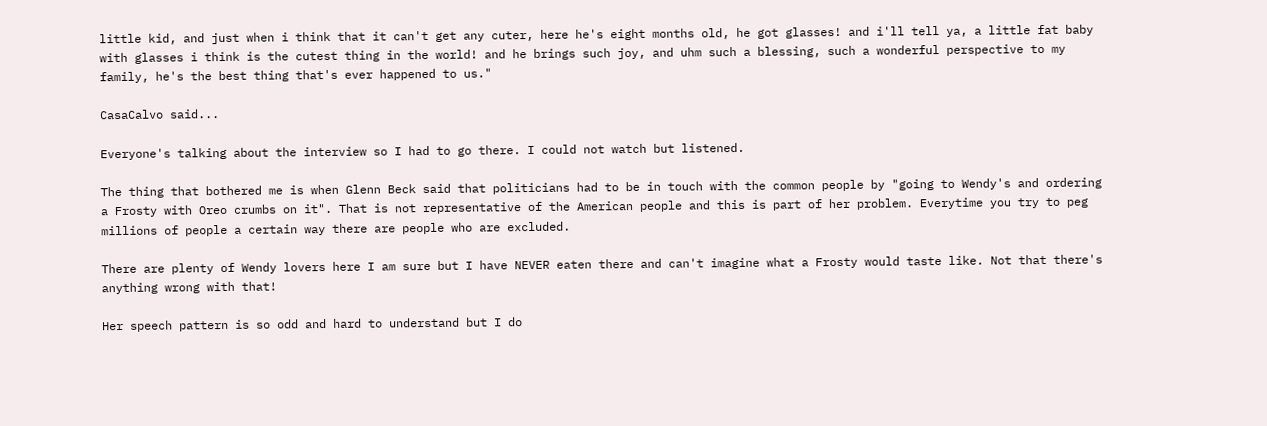little kid, and just when i think that it can't get any cuter, here he's eight months old, he got glasses! and i'll tell ya, a little fat baby with glasses i think is the cutest thing in the world! and he brings such joy, and uhm such a blessing, such a wonderful perspective to my family, he's the best thing that's ever happened to us."

CasaCalvo said...

Everyone's talking about the interview so I had to go there. I could not watch but listened.

The thing that bothered me is when Glenn Beck said that politicians had to be in touch with the common people by "going to Wendy's and ordering a Frosty with Oreo crumbs on it". That is not representative of the American people and this is part of her problem. Everytime you try to peg millions of people a certain way there are people who are excluded.

There are plenty of Wendy lovers here I am sure but I have NEVER eaten there and can't imagine what a Frosty would taste like. Not that there's anything wrong with that!

Her speech pattern is so odd and hard to understand but I do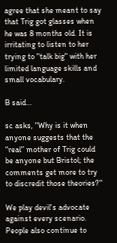agree that she meant to say that Trig got glasses when he was 8 months old. It is irritating to listen to her trying to "talk big" with her limited language skills and small vocabulary.

B said...

sc asks, "Why is it when anyone suggests that the “real” mother of Trig could be anyone but Bristol; the comments get more to try to discredit those theories?"

We play devil's advocate against every scenario. People also continue to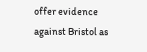offer evidence against Bristol as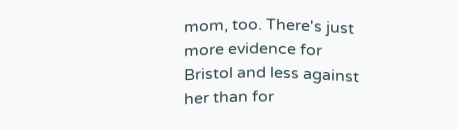mom, too. There's just more evidence for Bristol and less against her than for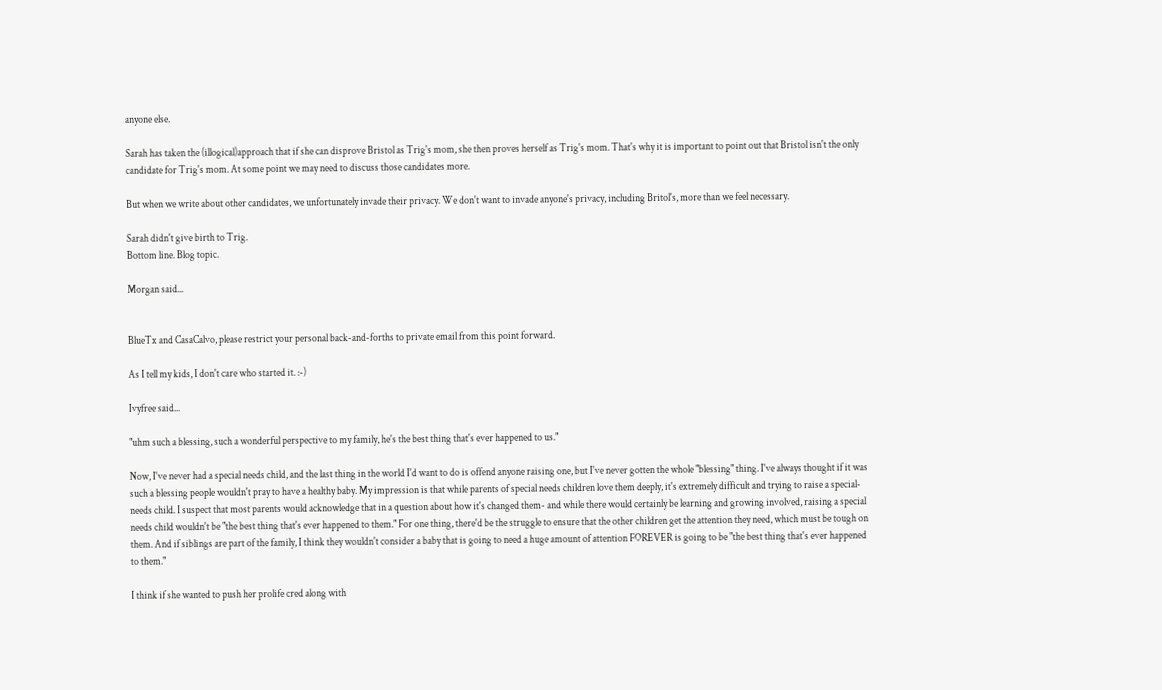anyone else.

Sarah has taken the (illogical)approach that if she can disprove Bristol as Trig's mom, she then proves herself as Trig's mom. That's why it is important to point out that Bristol isn't the only candidate for Trig's mom. At some point we may need to discuss those candidates more.

But when we write about other candidates, we unfortunately invade their privacy. We don't want to invade anyone's privacy, including Britol's, more than we feel necessary.

Sarah didn't give birth to Trig.
Bottom line. Blog topic.

Morgan said...


BlueTx and CasaCalvo, please restrict your personal back-and-forths to private email from this point forward.

As I tell my kids, I don't care who started it. :-)

Ivyfree said...

"uhm such a blessing, such a wonderful perspective to my family, he's the best thing that's ever happened to us."

Now, I've never had a special needs child, and the last thing in the world I'd want to do is offend anyone raising one, but I've never gotten the whole "blessing" thing. I've always thought if it was such a blessing people wouldn't pray to have a healthy baby. My impression is that while parents of special needs children love them deeply, it's extremely difficult and trying to raise a special-needs child. I suspect that most parents would acknowledge that in a question about how it's changed them- and while there would certainly be learning and growing involved, raising a special needs child wouldn't be "the best thing that's ever happened to them." For one thing, there'd be the struggle to ensure that the other children get the attention they need, which must be tough on them. And if siblings are part of the family, I think they wouldn't consider a baby that is going to need a huge amount of attention FOREVER is going to be "the best thing that's ever happened to them."

I think if she wanted to push her prolife cred along with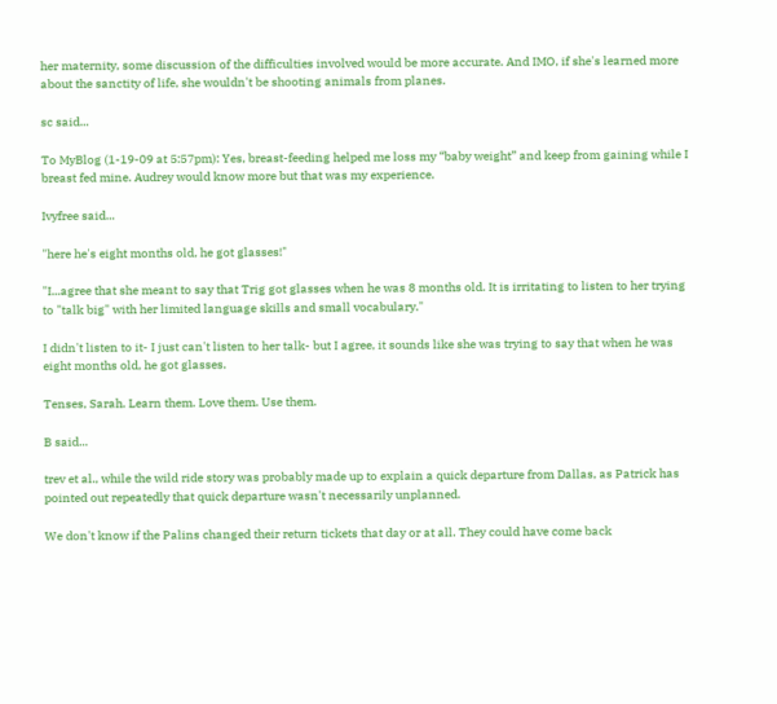her maternity, some discussion of the difficulties involved would be more accurate. And IMO, if she's learned more about the sanctity of life, she wouldn't be shooting animals from planes.

sc said...

To MyBlog (1-19-09 at 5:57pm): Yes, breast-feeding helped me loss my “baby weight” and keep from gaining while I breast fed mine. Audrey would know more but that was my experience.

Ivyfree said...

"here he's eight months old, he got glasses!"

"I...agree that she meant to say that Trig got glasses when he was 8 months old. It is irritating to listen to her trying to "talk big" with her limited language skills and small vocabulary."

I didn't listen to it- I just can't listen to her talk- but I agree, it sounds like she was trying to say that when he was eight months old, he got glasses.

Tenses, Sarah. Learn them. Love them. Use them.

B said...

trev et al., while the wild ride story was probably made up to explain a quick departure from Dallas, as Patrick has pointed out repeatedly that quick departure wasn't necessarily unplanned.

We don't know if the Palins changed their return tickets that day or at all. They could have come back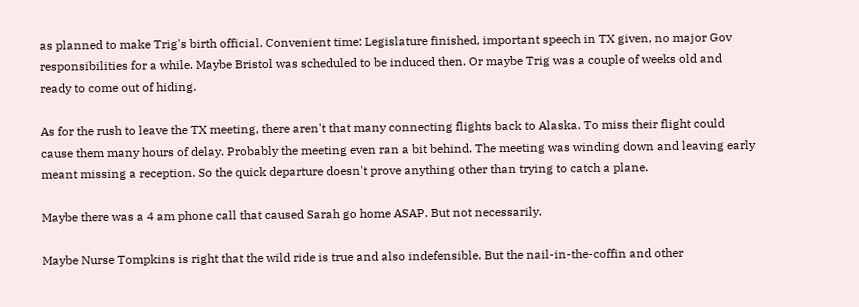as planned to make Trig's birth official. Convenient time: Legislature finished, important speech in TX given, no major Gov responsibilities for a while. Maybe Bristol was scheduled to be induced then. Or maybe Trig was a couple of weeks old and ready to come out of hiding.

As for the rush to leave the TX meeting, there aren't that many connecting flights back to Alaska. To miss their flight could cause them many hours of delay. Probably the meeting even ran a bit behind. The meeting was winding down and leaving early meant missing a reception. So the quick departure doesn't prove anything other than trying to catch a plane.

Maybe there was a 4 am phone call that caused Sarah go home ASAP. But not necessarily.

Maybe Nurse Tompkins is right that the wild ride is true and also indefensible. But the nail-in-the-coffin and other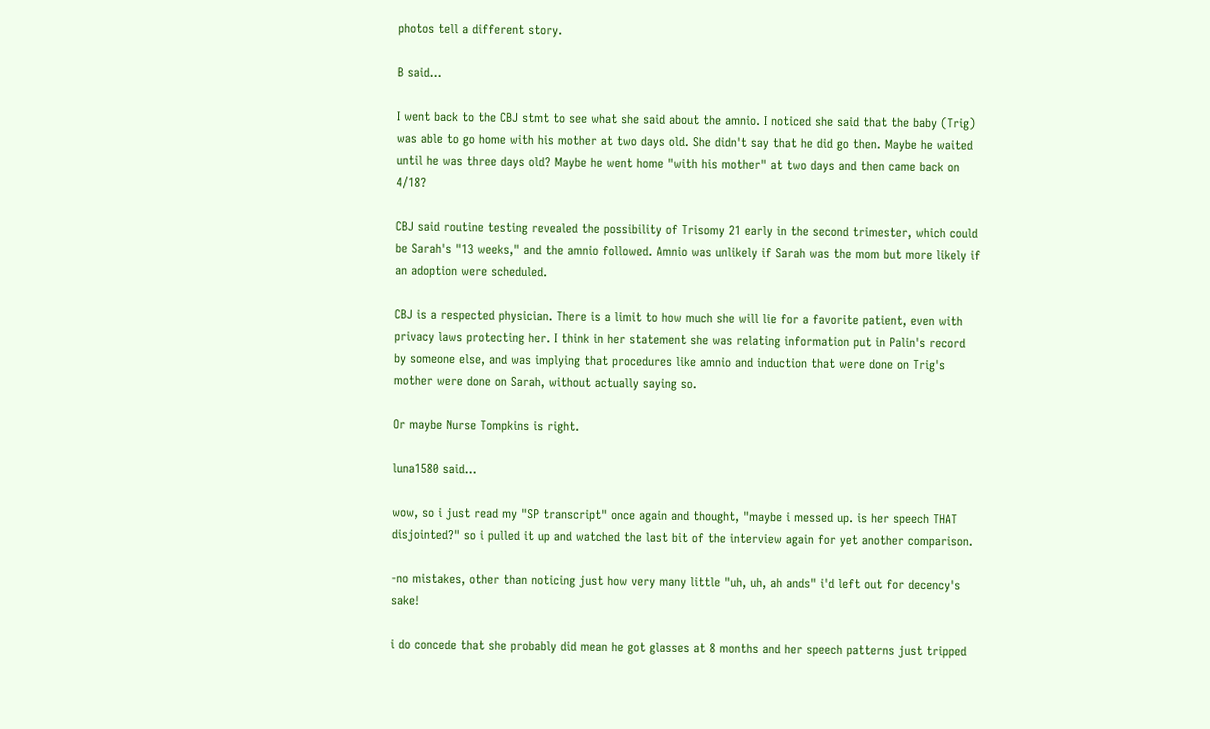photos tell a different story.

B said...

I went back to the CBJ stmt to see what she said about the amnio. I noticed she said that the baby (Trig) was able to go home with his mother at two days old. She didn't say that he did go then. Maybe he waited until he was three days old? Maybe he went home "with his mother" at two days and then came back on 4/18?

CBJ said routine testing revealed the possibility of Trisomy 21 early in the second trimester, which could be Sarah's "13 weeks," and the amnio followed. Amnio was unlikely if Sarah was the mom but more likely if an adoption were scheduled.

CBJ is a respected physician. There is a limit to how much she will lie for a favorite patient, even with privacy laws protecting her. I think in her statement she was relating information put in Palin's record by someone else, and was implying that procedures like amnio and induction that were done on Trig's mother were done on Sarah, without actually saying so.

Or maybe Nurse Tompkins is right.

luna1580 said...

wow, so i just read my "SP transcript" once again and thought, "maybe i messed up. is her speech THAT disjointed?" so i pulled it up and watched the last bit of the interview again for yet another comparison.

-no mistakes, other than noticing just how very many little "uh, uh, ah ands" i'd left out for decency's sake!

i do concede that she probably did mean he got glasses at 8 months and her speech patterns just tripped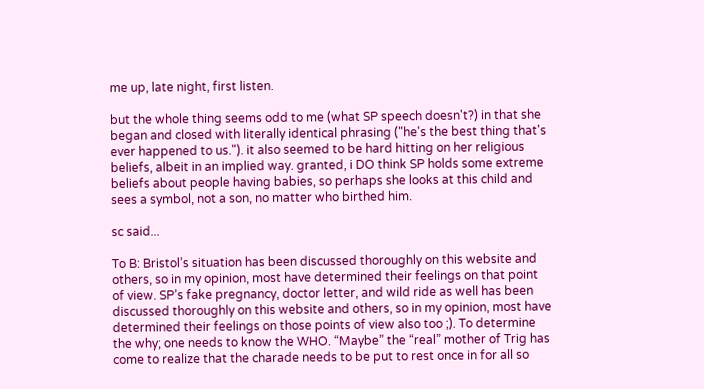me up, late night, first listen.

but the whole thing seems odd to me (what SP speech doesn't?) in that she began and closed with literally identical phrasing ("he's the best thing that's ever happened to us."). it also seemed to be hard hitting on her religious beliefs, albeit in an implied way. granted, i DO think SP holds some extreme beliefs about people having babies, so perhaps she looks at this child and sees a symbol, not a son, no matter who birthed him.

sc said...

To B: Bristol’s situation has been discussed thoroughly on this website and others, so in my opinion, most have determined their feelings on that point of view. SP’s fake pregnancy, doctor letter, and wild ride as well has been discussed thoroughly on this website and others, so in my opinion, most have determined their feelings on those points of view also too ;). To determine the why; one needs to know the WHO. “Maybe” the “real” mother of Trig has come to realize that the charade needs to be put to rest once in for all so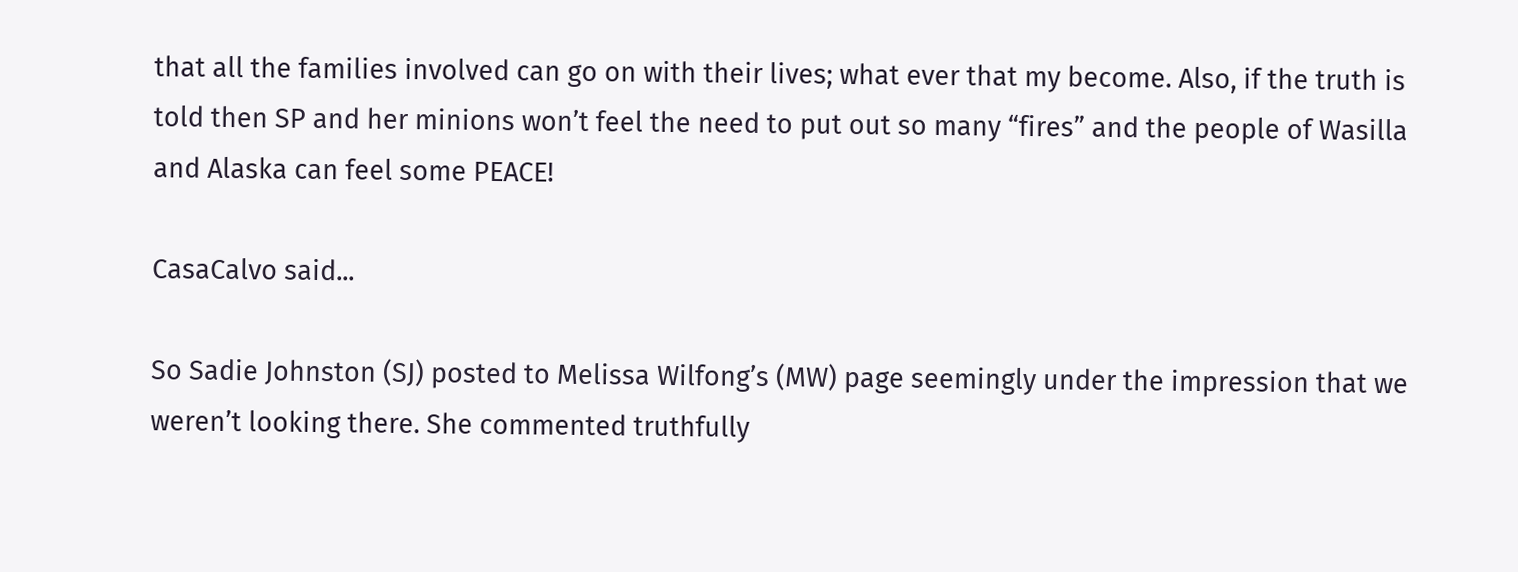that all the families involved can go on with their lives; what ever that my become. Also, if the truth is told then SP and her minions won’t feel the need to put out so many “fires” and the people of Wasilla and Alaska can feel some PEACE!

CasaCalvo said...

So Sadie Johnston (SJ) posted to Melissa Wilfong’s (MW) page seemingly under the impression that we weren’t looking there. She commented truthfully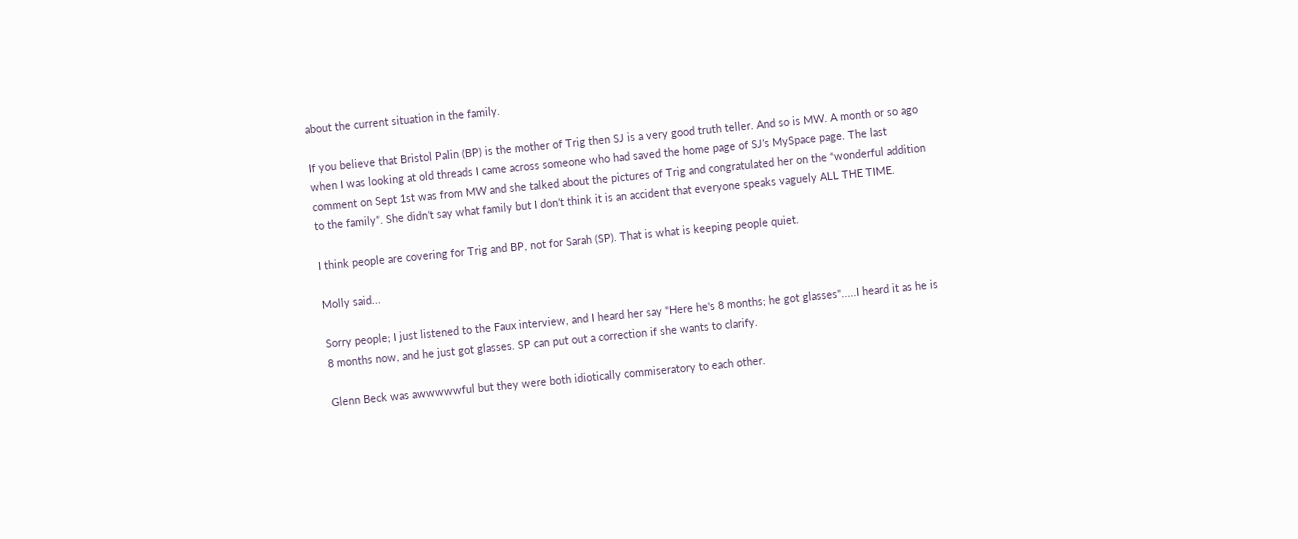about the current situation in the family.

If you believe that Bristol Palin (BP) is the mother of Trig then SJ is a very good truth teller. And so is MW. A month or so ago when I was looking at old threads I came across someone who had saved the home page of SJ’s MySpace page. The last comment on Sept 1st was from MW and she talked about the pictures of Trig and congratulated her on the “wonderful addition to the family”. She didn’t say what family but I don’t think it is an accident that everyone speaks vaguely ALL THE TIME.

I think people are covering for Trig and BP, not for Sarah (SP). That is what is keeping people quiet.

Molly said...

Sorry people; I just listened to the Faux interview, and I heard her say "Here he's 8 months; he got glasses".....I heard it as he is 8 months now, and he just got glasses. SP can put out a correction if she wants to clarify.

Glenn Beck was awwwwwful but they were both idiotically commiseratory to each other.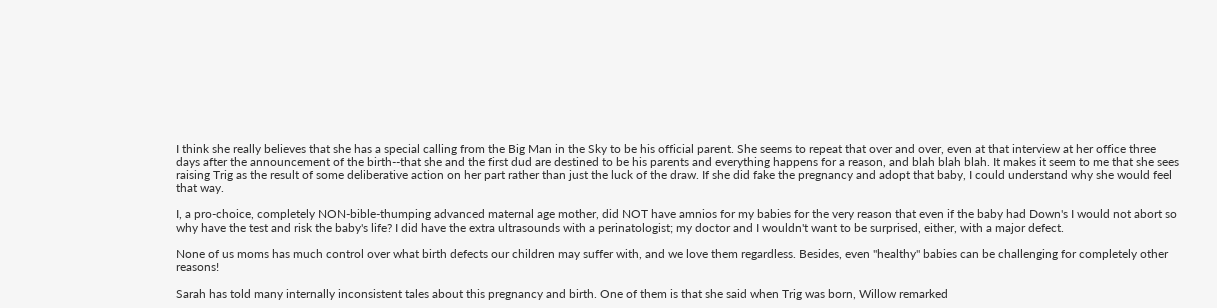I think she really believes that she has a special calling from the Big Man in the Sky to be his official parent. She seems to repeat that over and over, even at that interview at her office three days after the announcement of the birth--that she and the first dud are destined to be his parents and everything happens for a reason, and blah blah blah. It makes it seem to me that she sees raising Trig as the result of some deliberative action on her part rather than just the luck of the draw. If she did fake the pregnancy and adopt that baby, I could understand why she would feel that way.

I, a pro-choice, completely NON-bible-thumping advanced maternal age mother, did NOT have amnios for my babies for the very reason that even if the baby had Down's I would not abort so why have the test and risk the baby's life? I did have the extra ultrasounds with a perinatologist; my doctor and I wouldn't want to be surprised, either, with a major defect.

None of us moms has much control over what birth defects our children may suffer with, and we love them regardless. Besides, even "healthy" babies can be challenging for completely other reasons!

Sarah has told many internally inconsistent tales about this pregnancy and birth. One of them is that she said when Trig was born, Willow remarked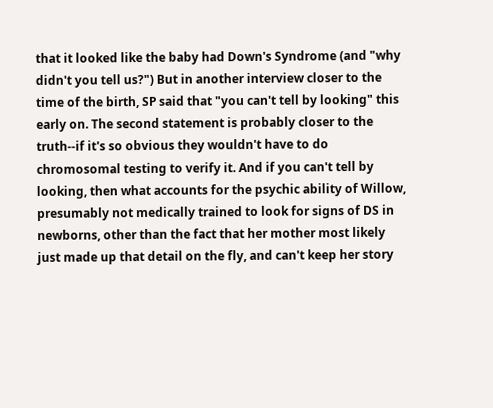that it looked like the baby had Down's Syndrome (and "why didn't you tell us?") But in another interview closer to the time of the birth, SP said that "you can't tell by looking" this early on. The second statement is probably closer to the truth--if it's so obvious they wouldn't have to do chromosomal testing to verify it. And if you can't tell by looking, then what accounts for the psychic ability of Willow, presumably not medically trained to look for signs of DS in newborns, other than the fact that her mother most likely just made up that detail on the fly, and can't keep her story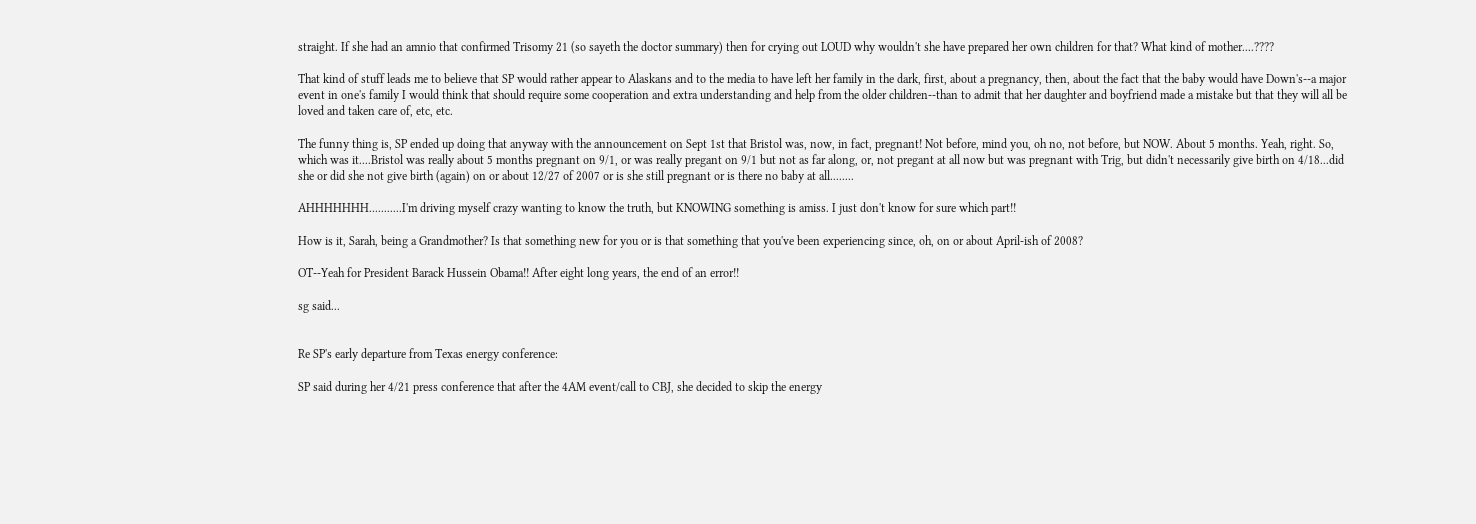straight. If she had an amnio that confirmed Trisomy 21 (so sayeth the doctor summary) then for crying out LOUD why wouldn't she have prepared her own children for that? What kind of mother....????

That kind of stuff leads me to believe that SP would rather appear to Alaskans and to the media to have left her family in the dark, first, about a pregnancy, then, about the fact that the baby would have Down's--a major event in one's family I would think that should require some cooperation and extra understanding and help from the older children--than to admit that her daughter and boyfriend made a mistake but that they will all be loved and taken care of, etc, etc.

The funny thing is, SP ended up doing that anyway with the announcement on Sept 1st that Bristol was, now, in fact, pregnant! Not before, mind you, oh no, not before, but NOW. About 5 months. Yeah, right. So, which was it....Bristol was really about 5 months pregnant on 9/1, or was really pregant on 9/1 but not as far along, or, not pregant at all now but was pregnant with Trig, but didn't necessarily give birth on 4/18...did she or did she not give birth (again) on or about 12/27 of 2007 or is she still pregnant or is there no baby at all........

AHHHHHHH...........I'm driving myself crazy wanting to know the truth, but KNOWING something is amiss. I just don't know for sure which part!!

How is it, Sarah, being a Grandmother? Is that something new for you or is that something that you've been experiencing since, oh, on or about April-ish of 2008?

OT--Yeah for President Barack Hussein Obama!! After eight long years, the end of an error!!

sg said...


Re SP's early departure from Texas energy conference:

SP said during her 4/21 press conference that after the 4AM event/call to CBJ, she decided to skip the energy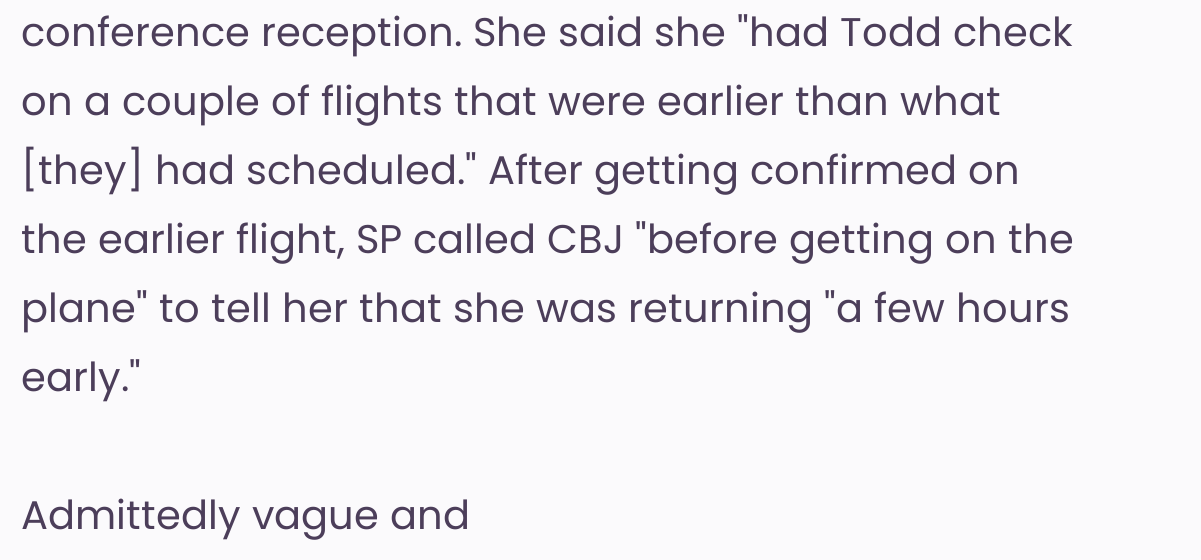conference reception. She said she "had Todd check on a couple of flights that were earlier than what [they] had scheduled." After getting confirmed on the earlier flight, SP called CBJ "before getting on the plane" to tell her that she was returning "a few hours early."

Admittedly vague and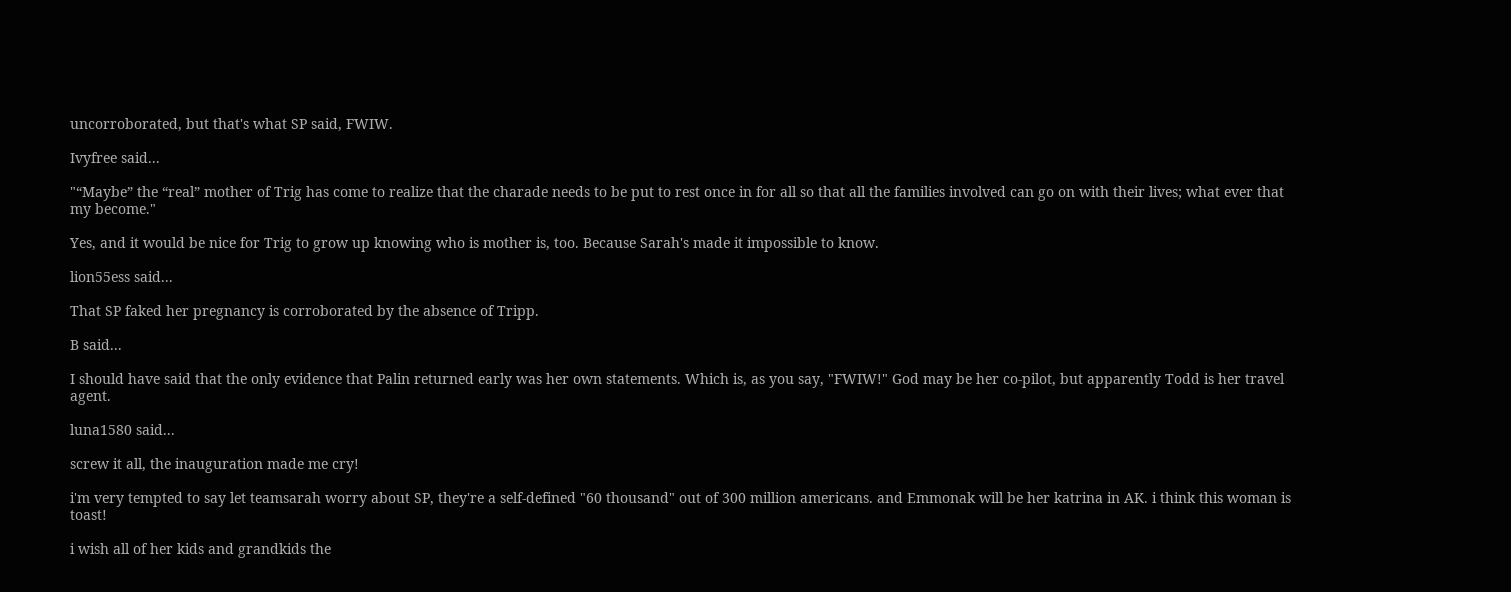uncorroborated, but that's what SP said, FWIW.

Ivyfree said...

"“Maybe” the “real” mother of Trig has come to realize that the charade needs to be put to rest once in for all so that all the families involved can go on with their lives; what ever that my become."

Yes, and it would be nice for Trig to grow up knowing who is mother is, too. Because Sarah's made it impossible to know.

lion55ess said...

That SP faked her pregnancy is corroborated by the absence of Tripp.

B said...

I should have said that the only evidence that Palin returned early was her own statements. Which is, as you say, "FWIW!" God may be her co-pilot, but apparently Todd is her travel agent.

luna1580 said...

screw it all, the inauguration made me cry!

i'm very tempted to say let teamsarah worry about SP, they're a self-defined "60 thousand" out of 300 million americans. and Emmonak will be her katrina in AK. i think this woman is toast!

i wish all of her kids and grandkids the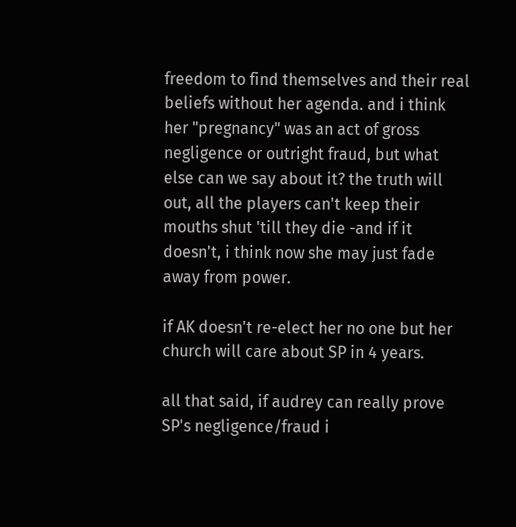freedom to find themselves and their real beliefs without her agenda. and i think her "pregnancy" was an act of gross negligence or outright fraud, but what else can we say about it? the truth will out, all the players can't keep their mouths shut 'till they die -and if it doesn't, i think now she may just fade away from power.

if AK doesn't re-elect her no one but her church will care about SP in 4 years.

all that said, if audrey can really prove SP's negligence/fraud i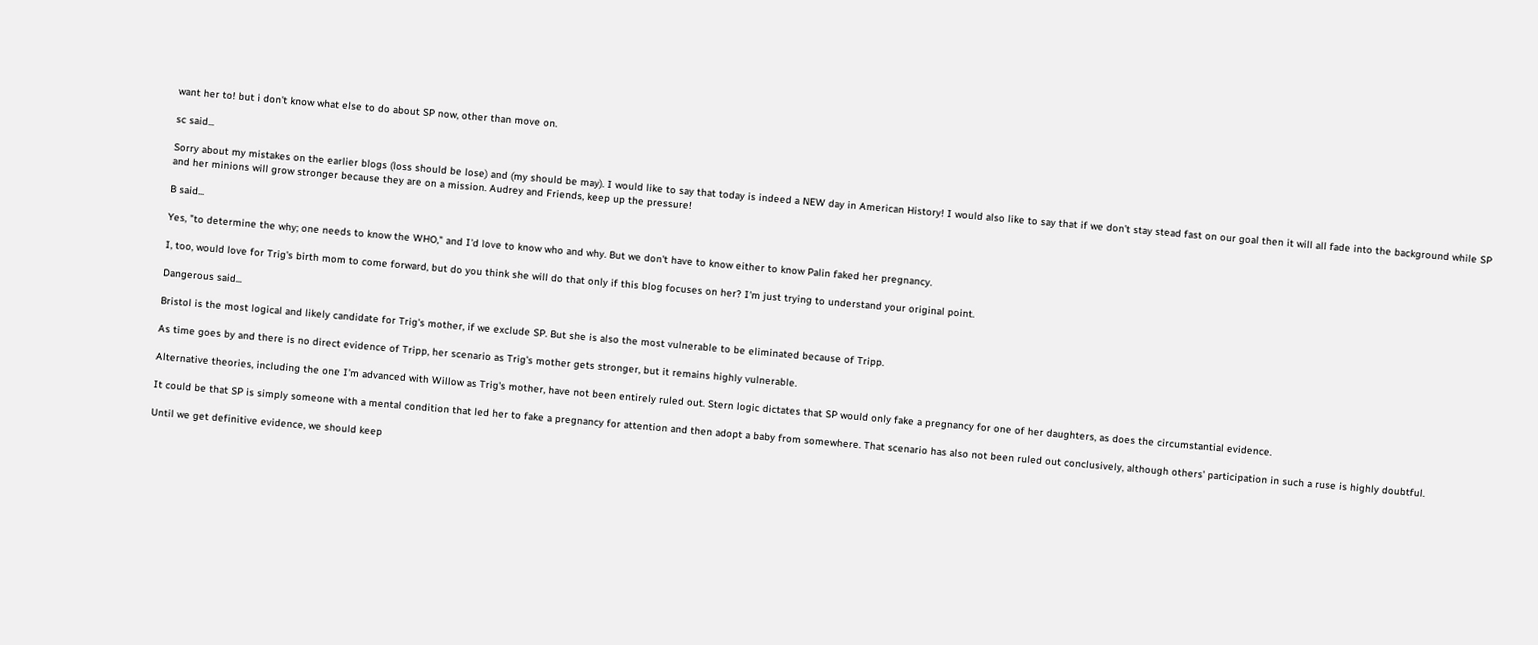want her to! but i don't know what else to do about SP now, other than move on.

sc said...

Sorry about my mistakes on the earlier blogs (loss should be lose) and (my should be may). I would like to say that today is indeed a NEW day in American History! I would also like to say that if we don’t stay stead fast on our goal then it will all fade into the background while SP and her minions will grow stronger because they are on a mission. Audrey and Friends, keep up the pressure!

B said...

Yes, "to determine the why; one needs to know the WHO," and I'd love to know who and why. But we don't have to know either to know Palin faked her pregnancy.

I, too, would love for Trig's birth mom to come forward, but do you think she will do that only if this blog focuses on her? I'm just trying to understand your original point.

Dangerous said...

Bristol is the most logical and likely candidate for Trig's mother, if we exclude SP. But she is also the most vulnerable to be eliminated because of Tripp.

As time goes by and there is no direct evidence of Tripp, her scenario as Trig's mother gets stronger, but it remains highly vulnerable.

Alternative theories, including the one I'm advanced with Willow as Trig's mother, have not been entirely ruled out. Stern logic dictates that SP would only fake a pregnancy for one of her daughters, as does the circumstantial evidence.

It could be that SP is simply someone with a mental condition that led her to fake a pregnancy for attention and then adopt a baby from somewhere. That scenario has also not been ruled out conclusively, although others' participation in such a ruse is highly doubtful.

Until we get definitive evidence, we should keep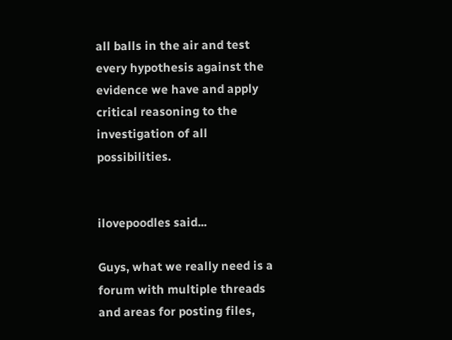all balls in the air and test every hypothesis against the evidence we have and apply critical reasoning to the investigation of all possibilities.


ilovepoodles said...

Guys, what we really need is a forum with multiple threads and areas for posting files,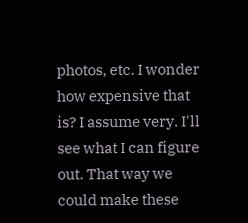photos, etc. I wonder how expensive that is? I assume very. I'll see what I can figure out. That way we could make these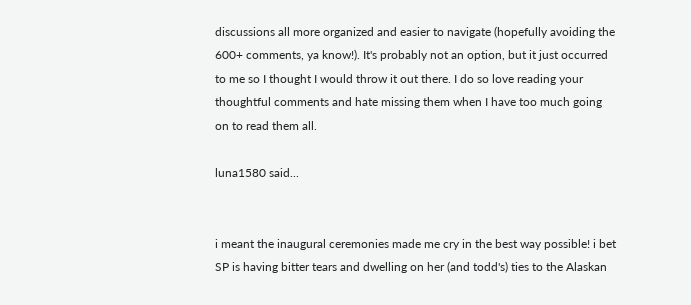discussions all more organized and easier to navigate (hopefully avoiding the 600+ comments, ya know!). It's probably not an option, but it just occurred to me so I thought I would throw it out there. I do so love reading your thoughtful comments and hate missing them when I have too much going on to read them all.

luna1580 said...


i meant the inaugural ceremonies made me cry in the best way possible! i bet SP is having bitter tears and dwelling on her (and todd's) ties to the Alaskan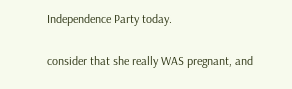Independence Party today.

consider that she really WAS pregnant, and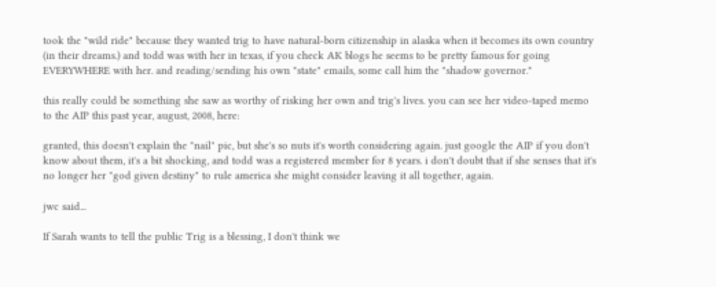took the "wild ride" because they wanted trig to have natural-born citizenship in alaska when it becomes its own country (in their dreams.) and todd was with her in texas, if you check AK blogs he seems to be pretty famous for going EVERYWHERE with her. and reading/sending his own "state" emails, some call him the "shadow governor."

this really could be something she saw as worthy of risking her own and trig's lives. you can see her video-taped memo to the AIP this past year, august, 2008, here:

granted, this doesn't explain the "nail" pic, but she's so nuts it's worth considering again. just google the AIP if you don't know about them, it's a bit shocking, and todd was a registered member for 8 years. i don't doubt that if she senses that it's no longer her "god given destiny" to rule america she might consider leaving it all together, again.

jwc said...

If Sarah wants to tell the public Trig is a blessing, I don't think we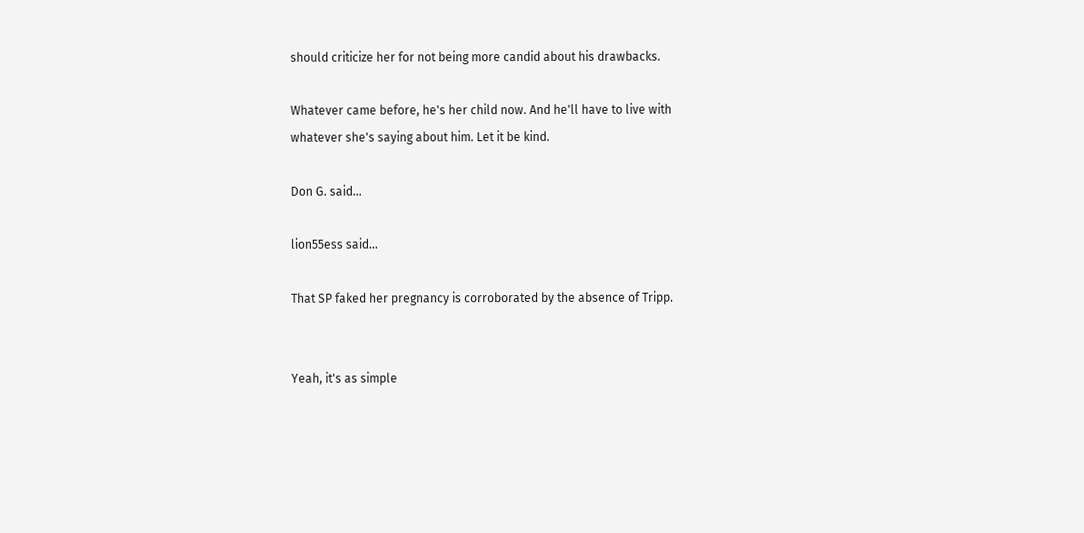should criticize her for not being more candid about his drawbacks.

Whatever came before, he's her child now. And he'll have to live with whatever she's saying about him. Let it be kind.

Don G. said...

lion55ess said...

That SP faked her pregnancy is corroborated by the absence of Tripp.


Yeah, it's as simple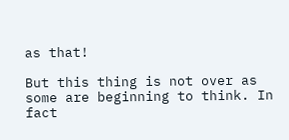as that!

But this thing is not over as some are beginning to think. In fact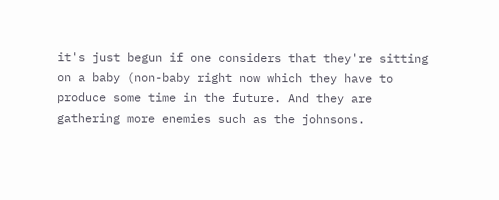it's just begun if one considers that they're sitting on a baby (non-baby right now which they have to produce some time in the future. And they are gathering more enemies such as the johnsons.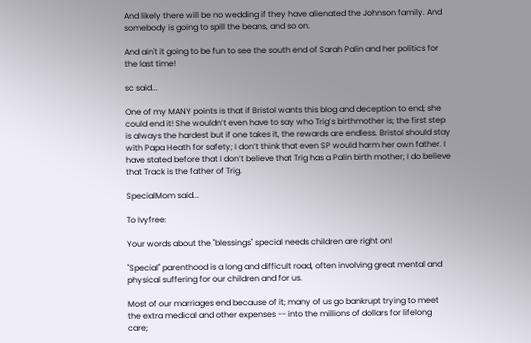And likely there will be no wedding if they have alienated the Johnson family. And somebody is going to spill the beans, and so on.

And ain't it going to be fun to see the south end of Sarah Palin and her politics for the last time!

sc said...

One of my MANY points is that if Bristol wants this blog and deception to end; she could end it! She wouldn’t even have to say who Trig’s birthmother is; the first step is always the hardest but if one takes it, the rewards are endless. Bristol should stay with Papa Heath for safety; I don’t think that even SP would harm her own father. I have stated before that I don’t believe that Trig has a Palin birth mother; I do believe that Track is the father of Trig.

SpecialMom said...

To Ivyfree:

Your words about the "blessings" special needs children are right on!

"Special" parenthood is a long and difficult road, often involving great mental and physical suffering for our children and for us.

Most of our marriages end because of it; many of us go bankrupt trying to meet the extra medical and other expenses -- into the millions of dollars for lifelong care;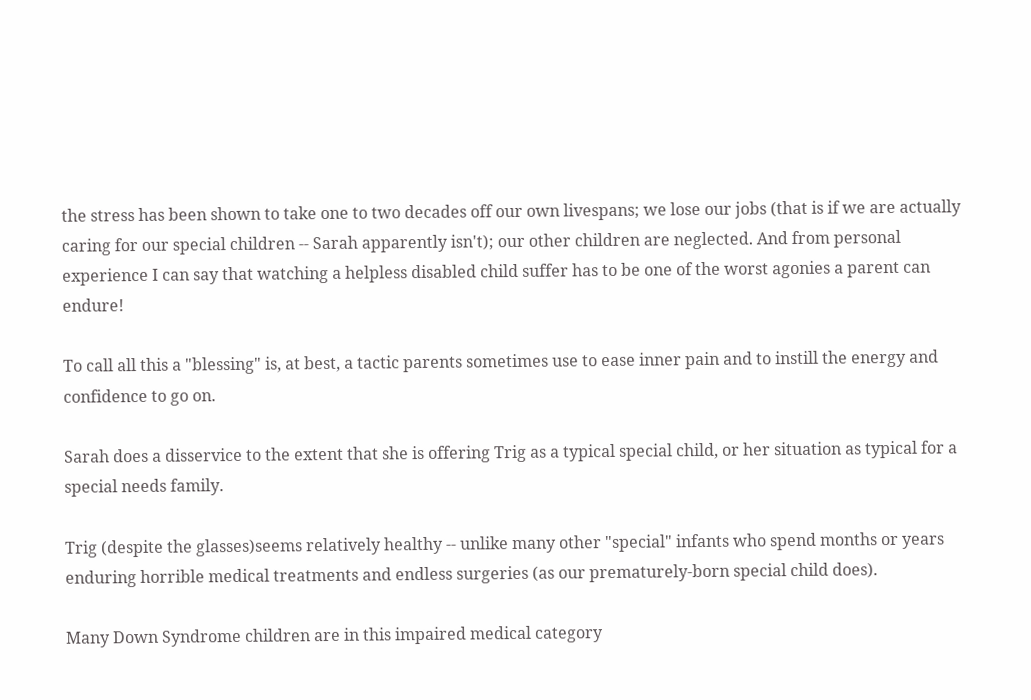the stress has been shown to take one to two decades off our own livespans; we lose our jobs (that is if we are actually caring for our special children -- Sarah apparently isn't); our other children are neglected. And from personal experience I can say that watching a helpless disabled child suffer has to be one of the worst agonies a parent can endure!

To call all this a "blessing" is, at best, a tactic parents sometimes use to ease inner pain and to instill the energy and confidence to go on.

Sarah does a disservice to the extent that she is offering Trig as a typical special child, or her situation as typical for a special needs family.

Trig (despite the glasses)seems relatively healthy -- unlike many other "special" infants who spend months or years enduring horrible medical treatments and endless surgeries (as our prematurely-born special child does).

Many Down Syndrome children are in this impaired medical category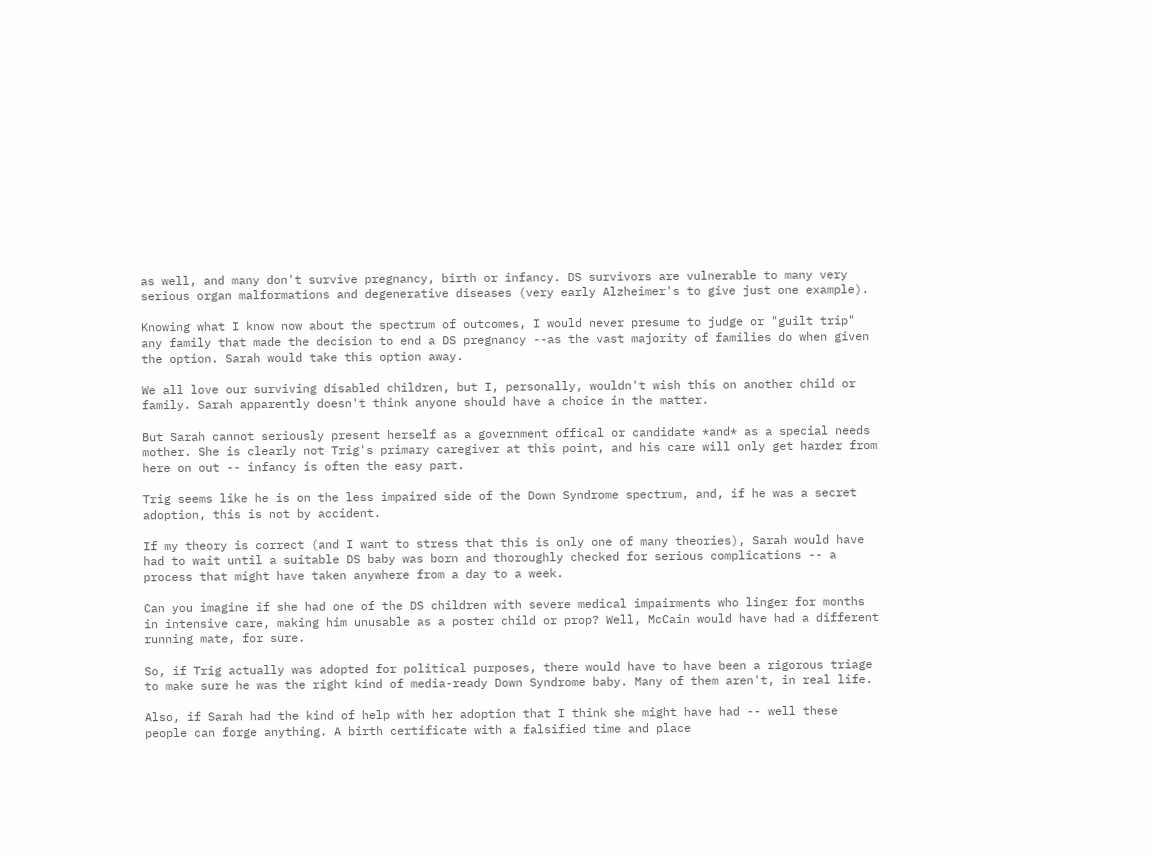as well, and many don't survive pregnancy, birth or infancy. DS survivors are vulnerable to many very serious organ malformations and degenerative diseases (very early Alzheimer's to give just one example).

Knowing what I know now about the spectrum of outcomes, I would never presume to judge or "guilt trip" any family that made the decision to end a DS pregnancy --as the vast majority of families do when given the option. Sarah would take this option away.

We all love our surviving disabled children, but I, personally, wouldn't wish this on another child or family. Sarah apparently doesn't think anyone should have a choice in the matter.

But Sarah cannot seriously present herself as a government offical or candidate *and* as a special needs mother. She is clearly not Trig's primary caregiver at this point, and his care will only get harder from here on out -- infancy is often the easy part.

Trig seems like he is on the less impaired side of the Down Syndrome spectrum, and, if he was a secret adoption, this is not by accident.

If my theory is correct (and I want to stress that this is only one of many theories), Sarah would have had to wait until a suitable DS baby was born and thoroughly checked for serious complications -- a process that might have taken anywhere from a day to a week.

Can you imagine if she had one of the DS children with severe medical impairments who linger for months in intensive care, making him unusable as a poster child or prop? Well, McCain would have had a different running mate, for sure.

So, if Trig actually was adopted for political purposes, there would have to have been a rigorous triage to make sure he was the right kind of media-ready Down Syndrome baby. Many of them aren't, in real life.

Also, if Sarah had the kind of help with her adoption that I think she might have had -- well these people can forge anything. A birth certificate with a falsified time and place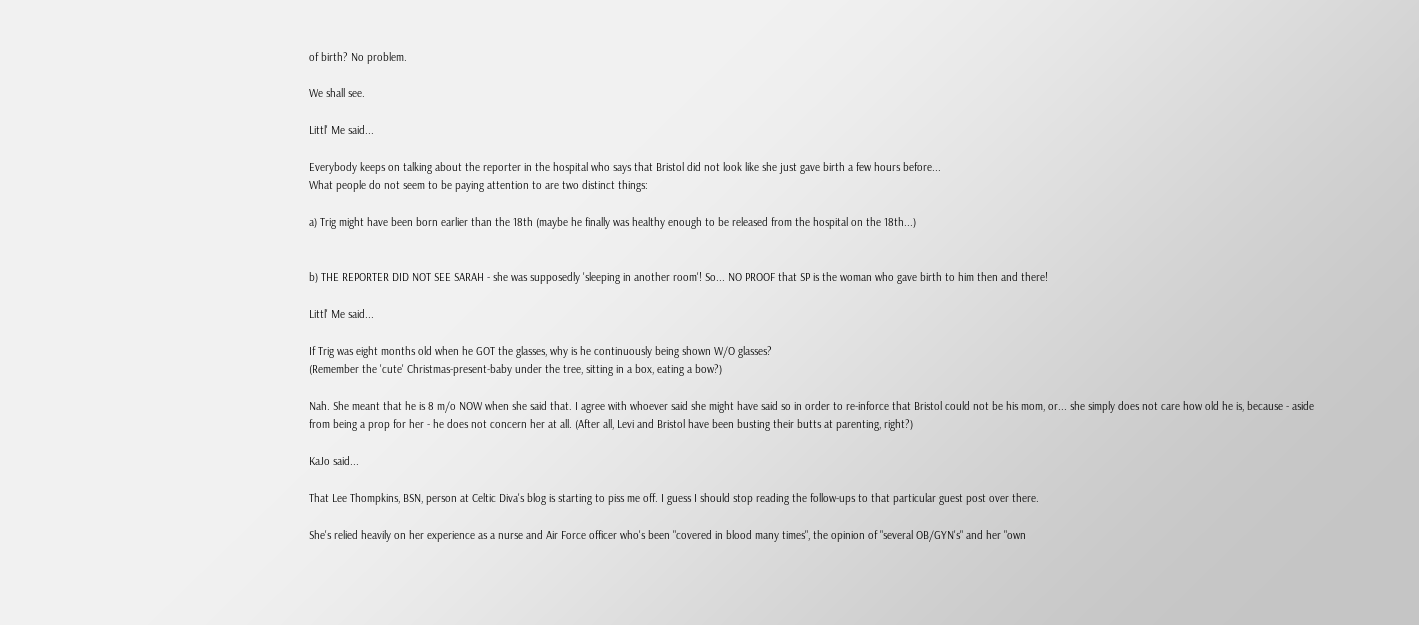of birth? No problem.

We shall see.

Littl' Me said...

Everybody keeps on talking about the reporter in the hospital who says that Bristol did not look like she just gave birth a few hours before...
What people do not seem to be paying attention to are two distinct things:

a) Trig might have been born earlier than the 18th (maybe he finally was healthy enough to be released from the hospital on the 18th...)


b) THE REPORTER DID NOT SEE SARAH - she was supposedly 'sleeping in another room'! So... NO PROOF that SP is the woman who gave birth to him then and there!

Littl' Me said...

If Trig was eight months old when he GOT the glasses, why is he continuously being shown W/O glasses?
(Remember the 'cute' Christmas-present-baby under the tree, sitting in a box, eating a bow?)

Nah. She meant that he is 8 m/o NOW when she said that. I agree with whoever said she might have said so in order to re-inforce that Bristol could not be his mom, or... she simply does not care how old he is, because - aside from being a prop for her - he does not concern her at all. (After all, Levi and Bristol have been busting their butts at parenting, right?)

KaJo said...

That Lee Thompkins, BSN, person at Celtic Diva's blog is starting to piss me off. I guess I should stop reading the follow-ups to that particular guest post over there.

She's relied heavily on her experience as a nurse and Air Force officer who's been "covered in blood many times", the opinion of "several OB/GYN's" and her "own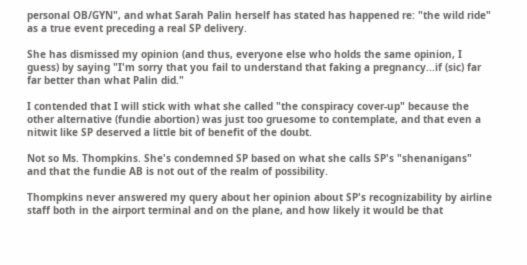personal OB/GYN", and what Sarah Palin herself has stated has happened re: "the wild ride" as a true event preceding a real SP delivery.

She has dismissed my opinion (and thus, everyone else who holds the same opinion, I guess) by saying "I'm sorry that you fail to understand that faking a pregnancy...if (sic) far far better than what Palin did."

I contended that I will stick with what she called "the conspiracy cover-up" because the other alternative (fundie abortion) was just too gruesome to contemplate, and that even a nitwit like SP deserved a little bit of benefit of the doubt.

Not so Ms. Thompkins. She's condemned SP based on what she calls SP's "shenanigans" and that the fundie AB is not out of the realm of possibility.

Thompkins never answered my query about her opinion about SP's recognizability by airline staff both in the airport terminal and on the plane, and how likely it would be that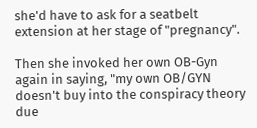she'd have to ask for a seatbelt extension at her stage of "pregnancy".

Then she invoked her own OB-Gyn again in saying, "my own OB/GYN doesn't buy into the conspiracy theory due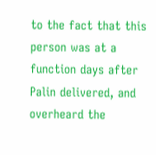to the fact that this person was at a function days after Palin delivered, and overheard the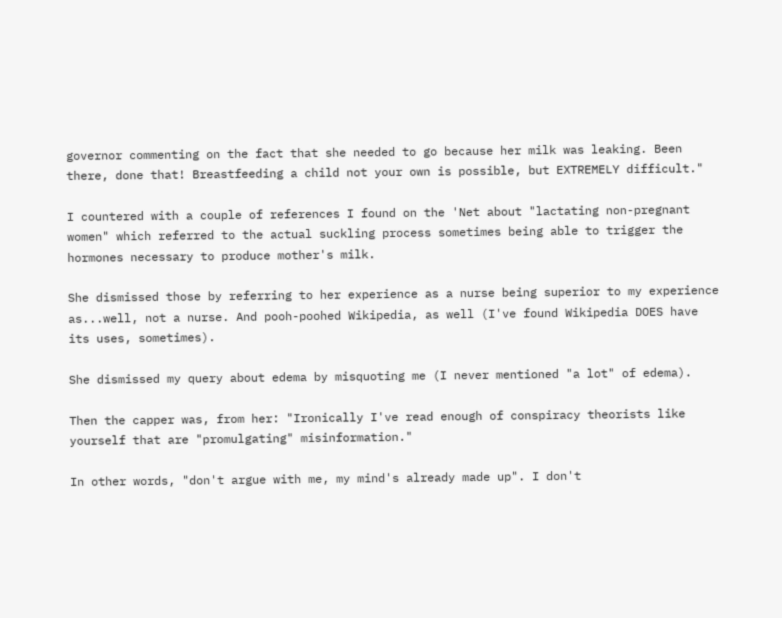governor commenting on the fact that she needed to go because her milk was leaking. Been there, done that! Breastfeeding a child not your own is possible, but EXTREMELY difficult."

I countered with a couple of references I found on the 'Net about "lactating non-pregnant women" which referred to the actual suckling process sometimes being able to trigger the hormones necessary to produce mother's milk.

She dismissed those by referring to her experience as a nurse being superior to my experience as...well, not a nurse. And pooh-poohed Wikipedia, as well (I've found Wikipedia DOES have its uses, sometimes).

She dismissed my query about edema by misquoting me (I never mentioned "a lot" of edema).

Then the capper was, from her: "Ironically I've read enough of conspiracy theorists like yourself that are "promulgating" misinformation."

In other words, "don't argue with me, my mind's already made up". I don't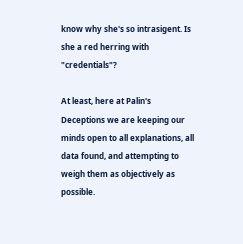know why she's so intrasigent. Is she a red herring with "credentials"?

At least, here at Palin's Deceptions we are keeping our minds open to all explanations, all data found, and attempting to weigh them as objectively as possible.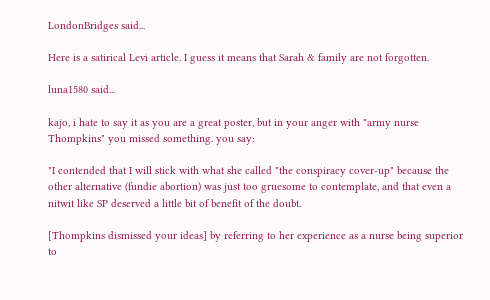LondonBridges said...

Here is a satirical Levi article. I guess it means that Sarah & family are not forgotten.

luna1580 said...

kajo, i hate to say it as you are a great poster, but in your anger with "army nurse Thompkins" you missed something. you say:

"I contended that I will stick with what she called "the conspiracy cover-up" because the other alternative (fundie abortion) was just too gruesome to contemplate, and that even a nitwit like SP deserved a little bit of benefit of the doubt.

[Thompkins dismissed your ideas] by referring to her experience as a nurse being superior to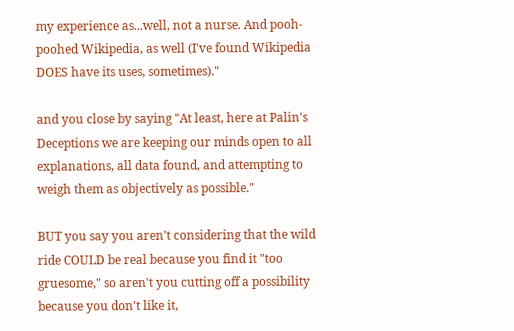my experience as...well, not a nurse. And pooh-poohed Wikipedia, as well (I've found Wikipedia DOES have its uses, sometimes)."

and you close by saying "At least, here at Palin's Deceptions we are keeping our minds open to all explanations, all data found, and attempting to weigh them as objectively as possible."

BUT you say you aren't considering that the wild ride COULD be real because you find it "too gruesome," so aren't you cutting off a possibility because you don't like it,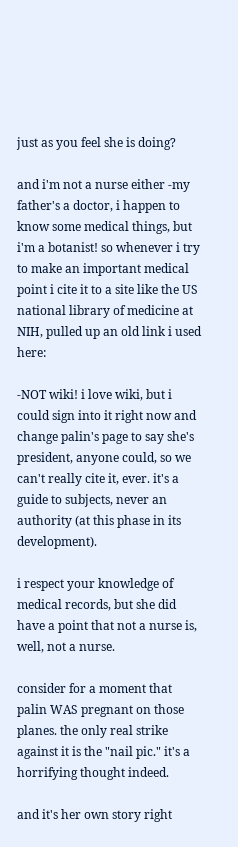just as you feel she is doing?

and i'm not a nurse either -my father's a doctor, i happen to know some medical things, but i'm a botanist! so whenever i try to make an important medical point i cite it to a site like the US national library of medicine at NIH, pulled up an old link i used here:

-NOT wiki! i love wiki, but i could sign into it right now and change palin's page to say she's president, anyone could, so we can't really cite it, ever. it's a guide to subjects, never an authority (at this phase in its development).

i respect your knowledge of medical records, but she did have a point that not a nurse is, well, not a nurse.

consider for a moment that palin WAS pregnant on those planes. the only real strike against it is the "nail pic." it's a horrifying thought indeed.

and it's her own story right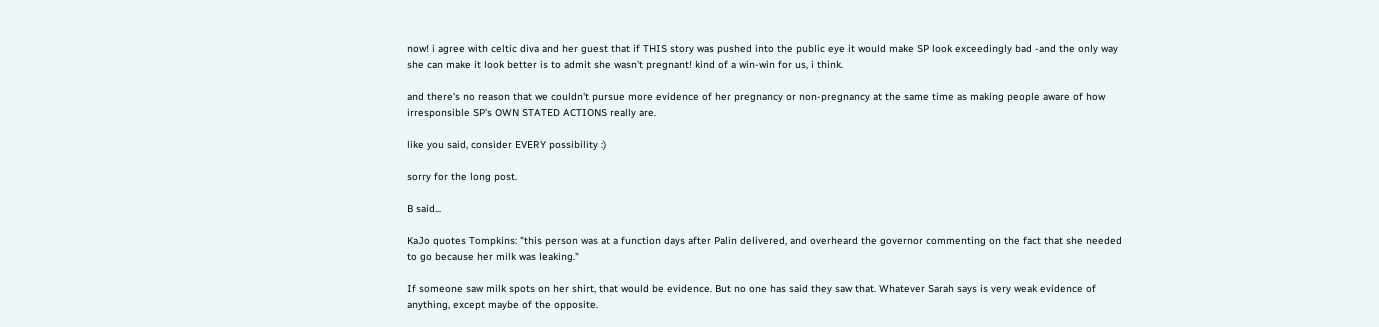now! i agree with celtic diva and her guest that if THIS story was pushed into the public eye it would make SP look exceedingly bad -and the only way she can make it look better is to admit she wasn't pregnant! kind of a win-win for us, i think.

and there's no reason that we couldn't pursue more evidence of her pregnancy or non-pregnancy at the same time as making people aware of how irresponsible SP's OWN STATED ACTIONS really are.

like you said, consider EVERY possibility :)

sorry for the long post.

B said...

KaJo quotes Tompkins: "this person was at a function days after Palin delivered, and overheard the governor commenting on the fact that she needed to go because her milk was leaking."

If someone saw milk spots on her shirt, that would be evidence. But no one has said they saw that. Whatever Sarah says is very weak evidence of anything, except maybe of the opposite.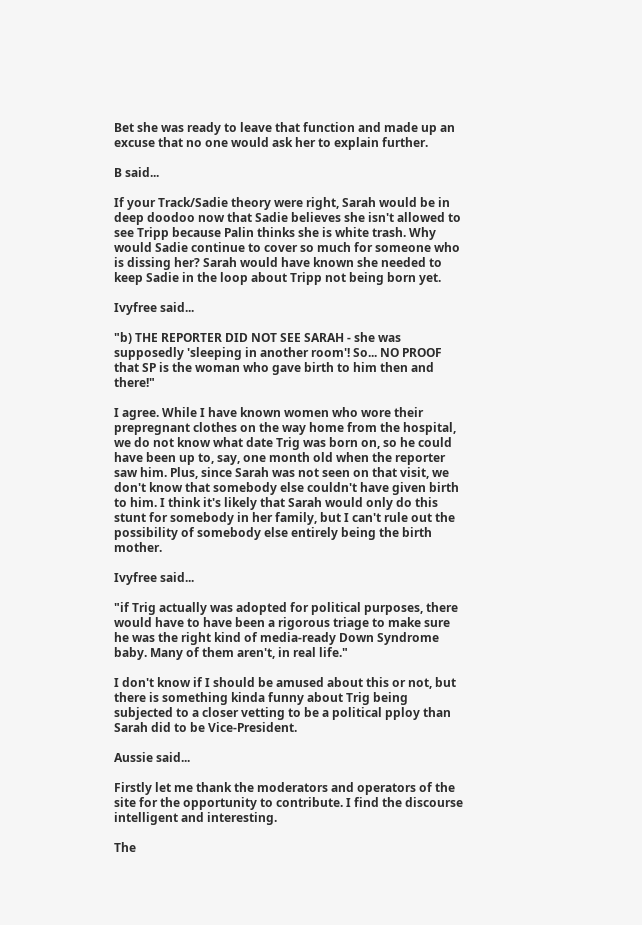Bet she was ready to leave that function and made up an excuse that no one would ask her to explain further.

B said...

If your Track/Sadie theory were right, Sarah would be in deep doodoo now that Sadie believes she isn't allowed to see Tripp because Palin thinks she is white trash. Why would Sadie continue to cover so much for someone who is dissing her? Sarah would have known she needed to keep Sadie in the loop about Tripp not being born yet.

Ivyfree said...

"b) THE REPORTER DID NOT SEE SARAH - she was supposedly 'sleeping in another room'! So... NO PROOF that SP is the woman who gave birth to him then and there!"

I agree. While I have known women who wore their prepregnant clothes on the way home from the hospital, we do not know what date Trig was born on, so he could have been up to, say, one month old when the reporter saw him. Plus, since Sarah was not seen on that visit, we don't know that somebody else couldn't have given birth to him. I think it's likely that Sarah would only do this stunt for somebody in her family, but I can't rule out the possibility of somebody else entirely being the birth mother.

Ivyfree said...

"if Trig actually was adopted for political purposes, there would have to have been a rigorous triage to make sure he was the right kind of media-ready Down Syndrome baby. Many of them aren't, in real life."

I don't know if I should be amused about this or not, but there is something kinda funny about Trig being subjected to a closer vetting to be a political pploy than Sarah did to be Vice-President.

Aussie said...

Firstly let me thank the moderators and operators of the site for the opportunity to contribute. I find the discourse intelligent and interesting.

The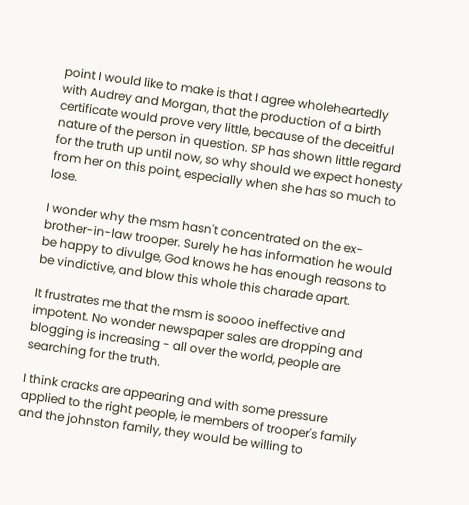point I would like to make is that I agree wholeheartedly with Audrey and Morgan, that the production of a birth certificate would prove very little, because of the deceitful nature of the person in question. SP has shown little regard for the truth up until now, so why should we expect honesty from her on this point, especially when she has so much to lose.

I wonder why the msm hasn't concentrated on the ex-brother-in-law trooper. Surely he has information he would be happy to divulge, God knows he has enough reasons to be vindictive, and blow this whole this charade apart.

It frustrates me that the msm is soooo ineffective and impotent. No wonder newspaper sales are dropping and blogging is increasing - all over the world, people are searching for the truth.

I think cracks are appearing and with some pressure applied to the right people, ie members of trooper's family and the johnston family, they would be willing to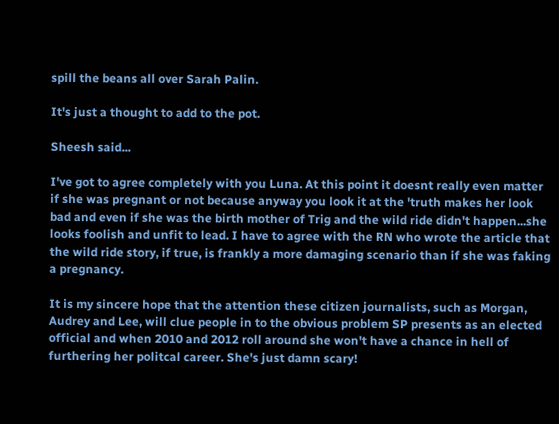spill the beans all over Sarah Palin.

It's just a thought to add to the pot.

Sheesh said...

I've got to agree completely with you Luna. At this point it doesnt really even matter if she was pregnant or not because anyway you look it at the 'truth makes her look bad and even if she was the birth mother of Trig and the wild ride didn't happen...she looks foolish and unfit to lead. I have to agree with the RN who wrote the article that the wild ride story, if true, is frankly a more damaging scenario than if she was faking a pregnancy.

It is my sincere hope that the attention these citizen journalists, such as Morgan, Audrey and Lee, will clue people in to the obvious problem SP presents as an elected official and when 2010 and 2012 roll around she won't have a chance in hell of furthering her politcal career. She's just damn scary!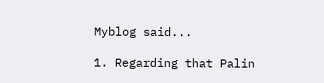Myblog said...

1. Regarding that Palin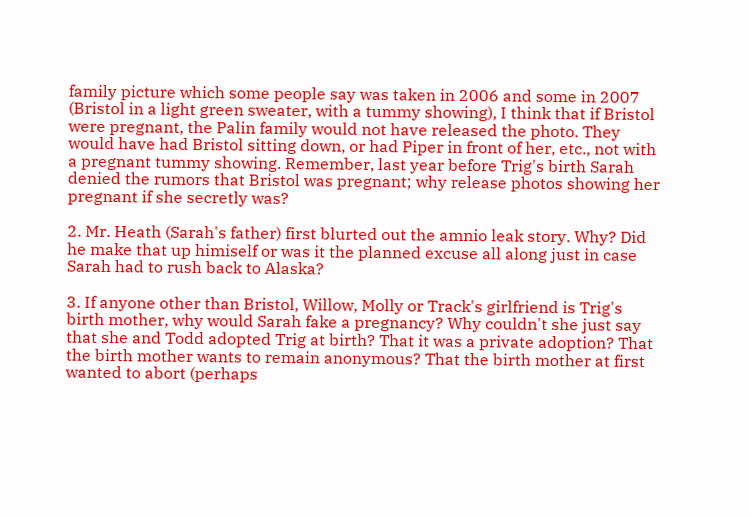family picture which some people say was taken in 2006 and some in 2007 (Bristol in a light green sweater, with a tummy showing), I think that if Bristol were pregnant, the Palin family would not have released the photo. They would have had Bristol sitting down, or had Piper in front of her, etc., not with a pregnant tummy showing. Remember, last year before Trig's birth Sarah denied the rumors that Bristol was pregnant; why release photos showing her pregnant if she secretly was?

2. Mr. Heath (Sarah's father) first blurted out the amnio leak story. Why? Did he make that up himiself or was it the planned excuse all along just in case Sarah had to rush back to Alaska?

3. If anyone other than Bristol, Willow, Molly or Track's girlfriend is Trig's birth mother, why would Sarah fake a pregnancy? Why couldn't she just say that she and Todd adopted Trig at birth? That it was a private adoption? That the birth mother wants to remain anonymous? That the birth mother at first wanted to abort (perhaps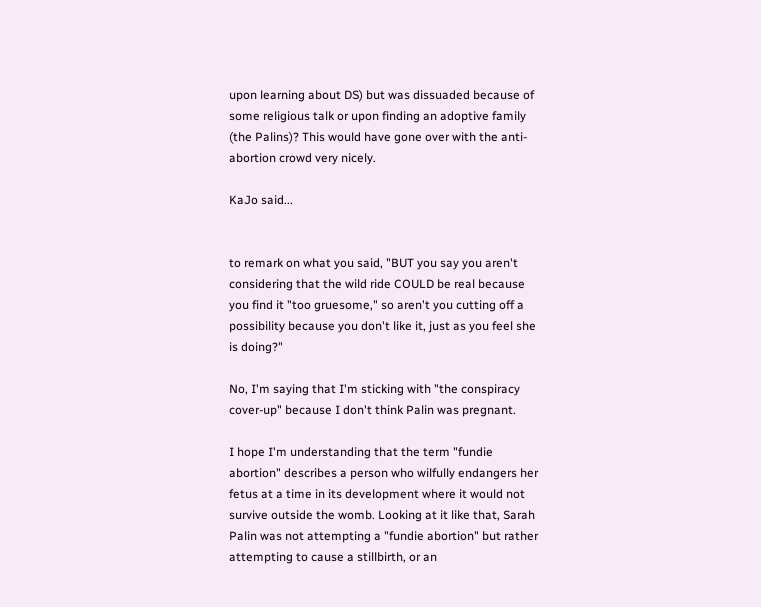upon learning about DS) but was dissuaded because of some religious talk or upon finding an adoptive family (the Palins)? This would have gone over with the anti-abortion crowd very nicely.

KaJo said...


to remark on what you said, "BUT you say you aren't considering that the wild ride COULD be real because you find it "too gruesome," so aren't you cutting off a possibility because you don't like it, just as you feel she is doing?"

No, I'm saying that I'm sticking with "the conspiracy cover-up" because I don't think Palin was pregnant.

I hope I'm understanding that the term "fundie abortion" describes a person who wilfully endangers her fetus at a time in its development where it would not survive outside the womb. Looking at it like that, Sarah Palin was not attempting a "fundie abortion" but rather attempting to cause a stillbirth, or an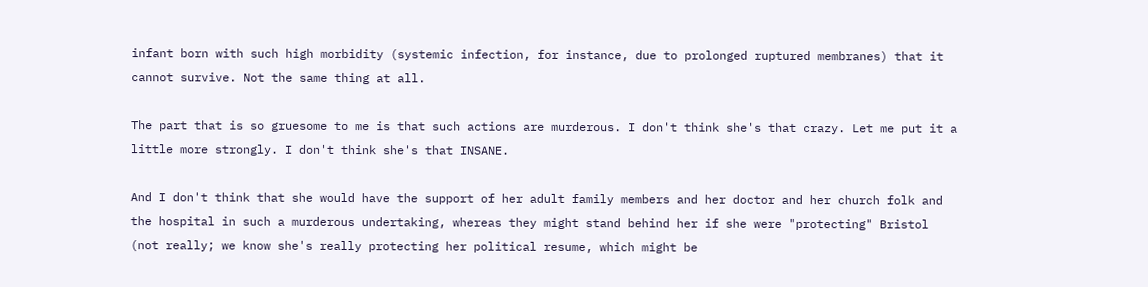infant born with such high morbidity (systemic infection, for instance, due to prolonged ruptured membranes) that it cannot survive. Not the same thing at all.

The part that is so gruesome to me is that such actions are murderous. I don't think she's that crazy. Let me put it a little more strongly. I don't think she's that INSANE.

And I don't think that she would have the support of her adult family members and her doctor and her church folk and the hospital in such a murderous undertaking, whereas they might stand behind her if she were "protecting" Bristol (not really; we know she's really protecting her political resume, which might be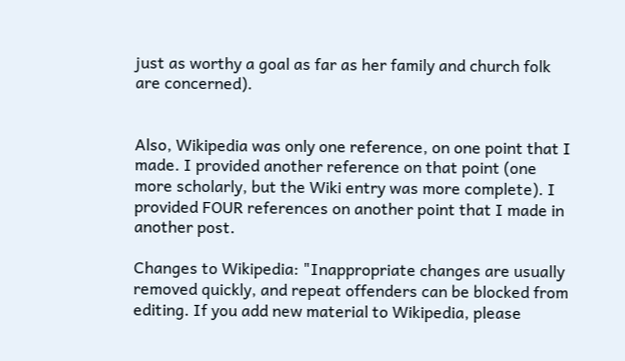just as worthy a goal as far as her family and church folk are concerned).


Also, Wikipedia was only one reference, on one point that I made. I provided another reference on that point (one more scholarly, but the Wiki entry was more complete). I provided FOUR references on another point that I made in another post.

Changes to Wikipedia: "Inappropriate changes are usually removed quickly, and repeat offenders can be blocked from editing. If you add new material to Wikipedia, please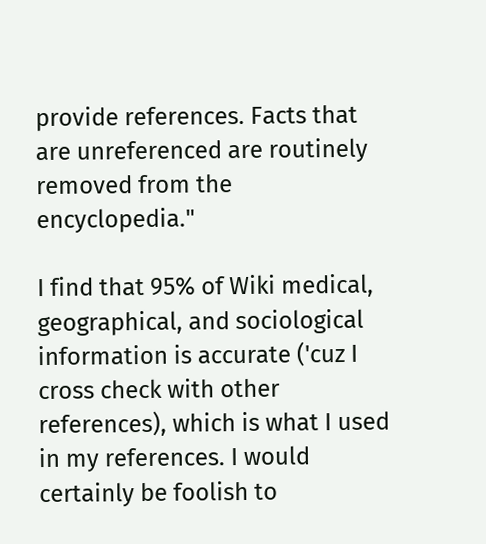provide references. Facts that are unreferenced are routinely removed from the encyclopedia."

I find that 95% of Wiki medical, geographical, and sociological information is accurate ('cuz I cross check with other references), which is what I used in my references. I would certainly be foolish to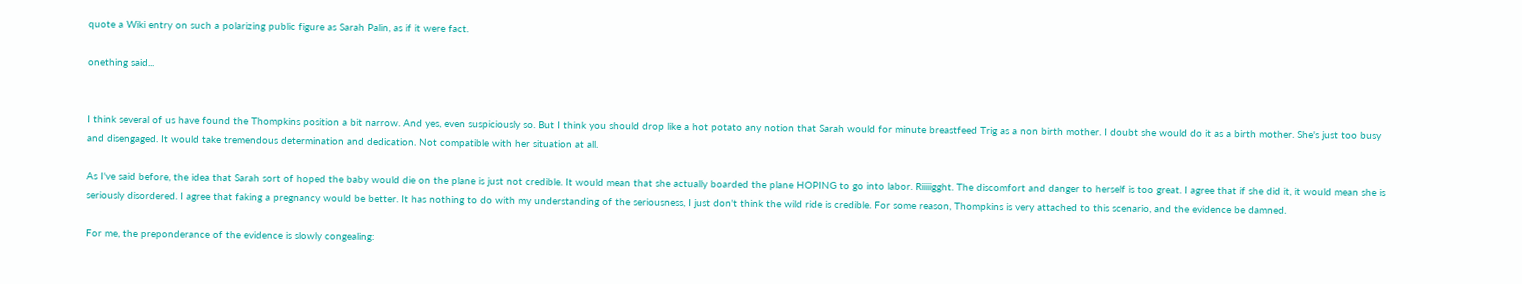quote a Wiki entry on such a polarizing public figure as Sarah Palin, as if it were fact.

onething said...


I think several of us have found the Thompkins position a bit narrow. And yes, even suspiciously so. But I think you should drop like a hot potato any notion that Sarah would for minute breastfeed Trig as a non birth mother. I doubt she would do it as a birth mother. She's just too busy and disengaged. It would take tremendous determination and dedication. Not compatible with her situation at all.

As I've said before, the idea that Sarah sort of hoped the baby would die on the plane is just not credible. It would mean that she actually boarded the plane HOPING to go into labor. Riiiiigght. The discomfort and danger to herself is too great. I agree that if she did it, it would mean she is seriously disordered. I agree that faking a pregnancy would be better. It has nothing to do with my understanding of the seriousness, I just don't think the wild ride is credible. For some reason, Thompkins is very attached to this scenario, and the evidence be damned.

For me, the preponderance of the evidence is slowly congealing: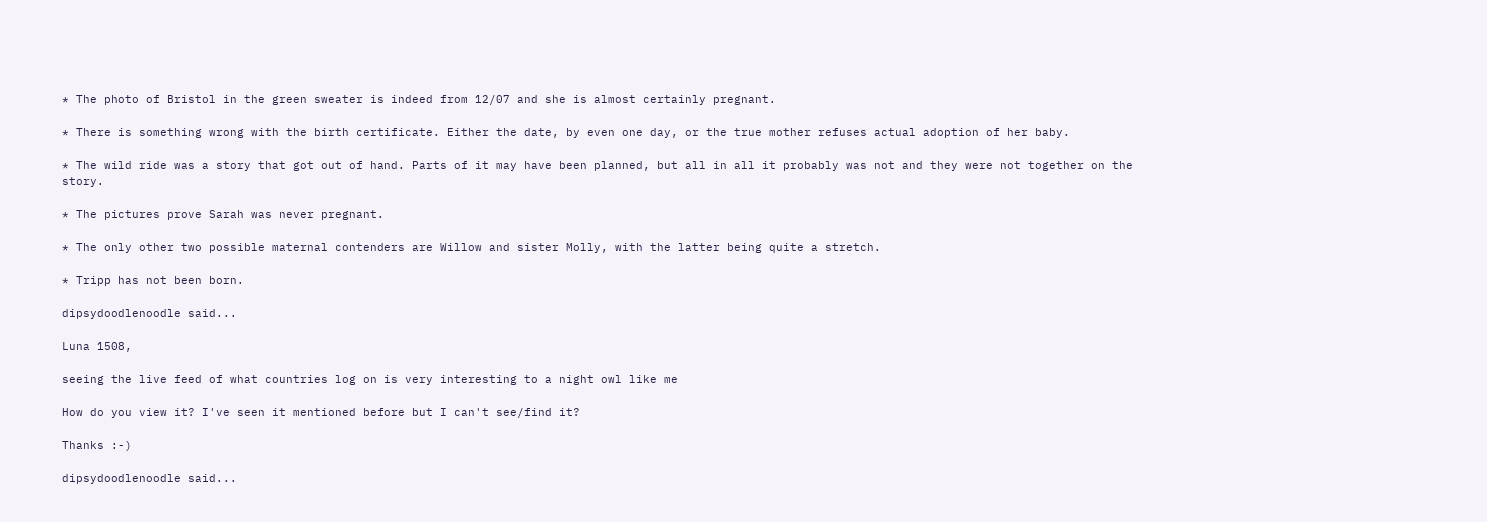* The photo of Bristol in the green sweater is indeed from 12/07 and she is almost certainly pregnant.

* There is something wrong with the birth certificate. Either the date, by even one day, or the true mother refuses actual adoption of her baby.

* The wild ride was a story that got out of hand. Parts of it may have been planned, but all in all it probably was not and they were not together on the story.

* The pictures prove Sarah was never pregnant.

* The only other two possible maternal contenders are Willow and sister Molly, with the latter being quite a stretch.

* Tripp has not been born.

dipsydoodlenoodle said...

Luna 1508,

seeing the live feed of what countries log on is very interesting to a night owl like me

How do you view it? I've seen it mentioned before but I can't see/find it?

Thanks :-)

dipsydoodlenoodle said...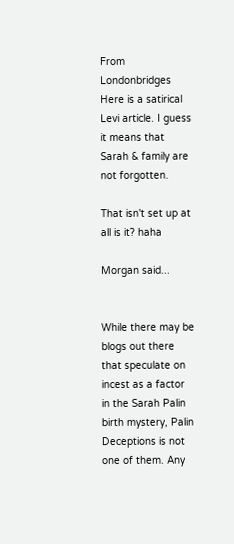From Londonbridges Here is a satirical Levi article. I guess it means that Sarah & family are not forgotten.

That isn't set up at all is it? haha

Morgan said...


While there may be blogs out there that speculate on incest as a factor in the Sarah Palin birth mystery, Palin Deceptions is not one of them. Any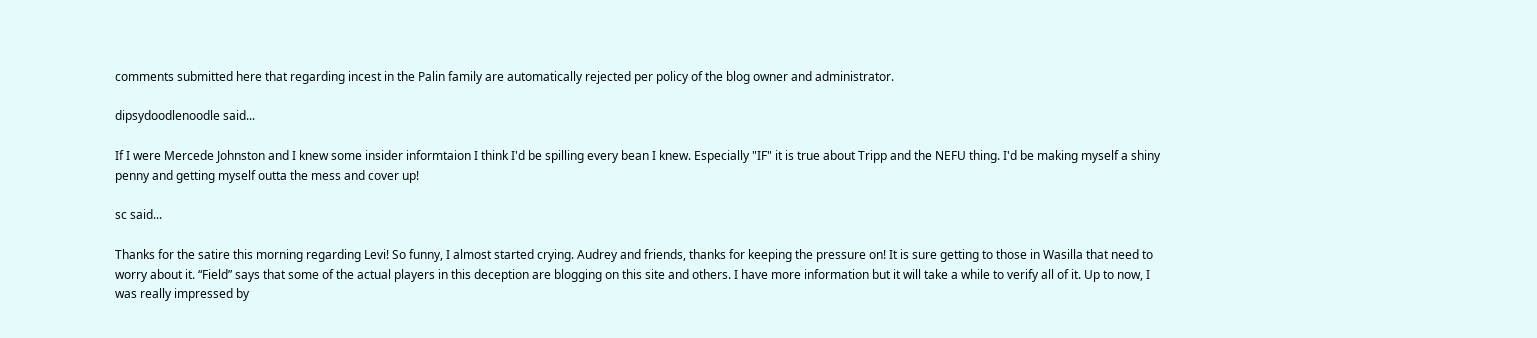comments submitted here that regarding incest in the Palin family are automatically rejected per policy of the blog owner and administrator.

dipsydoodlenoodle said...

If I were Mercede Johnston and I knew some insider informtaion I think I'd be spilling every bean I knew. Especially "IF" it is true about Tripp and the NEFU thing. I'd be making myself a shiny penny and getting myself outta the mess and cover up!

sc said...

Thanks for the satire this morning regarding Levi! So funny, I almost started crying. Audrey and friends, thanks for keeping the pressure on! It is sure getting to those in Wasilla that need to worry about it. “Field” says that some of the actual players in this deception are blogging on this site and others. I have more information but it will take a while to verify all of it. Up to now, I was really impressed by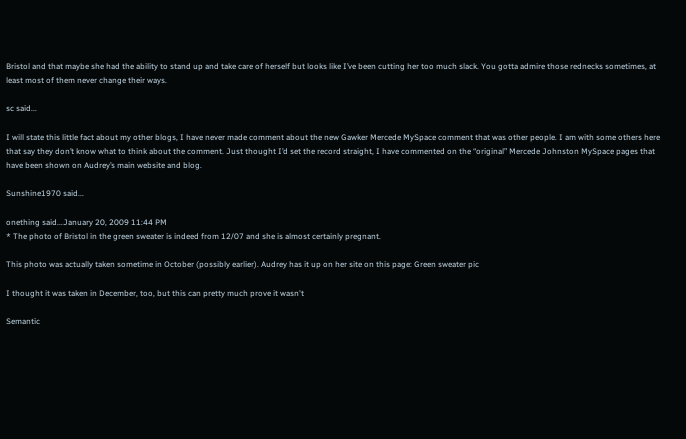Bristol and that maybe she had the ability to stand up and take care of herself but looks like I’ve been cutting her too much slack. You gotta admire those rednecks sometimes, at least most of them never change their ways.

sc said...

I will state this little fact about my other blogs, I have never made comment about the new Gawker Mercede MySpace comment that was other people. I am with some others here that say they don’t know what to think about the comment. Just thought I’d set the record straight, I have commented on the “original” Mercede Johnston MySpace pages that have been shown on Audrey’s main website and blog.

Sunshine1970 said...

onething said...January 20, 2009 11:44 PM
* The photo of Bristol in the green sweater is indeed from 12/07 and she is almost certainly pregnant.

This photo was actually taken sometime in October (possibly earlier). Audrey has it up on her site on this page: Green sweater pic

I thought it was taken in December, too, but this can pretty much prove it wasn't

Semantic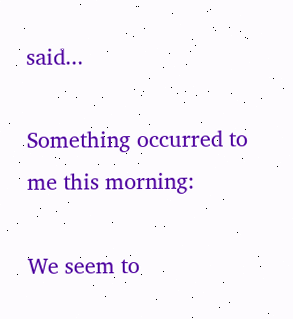said...

Something occurred to me this morning:

We seem to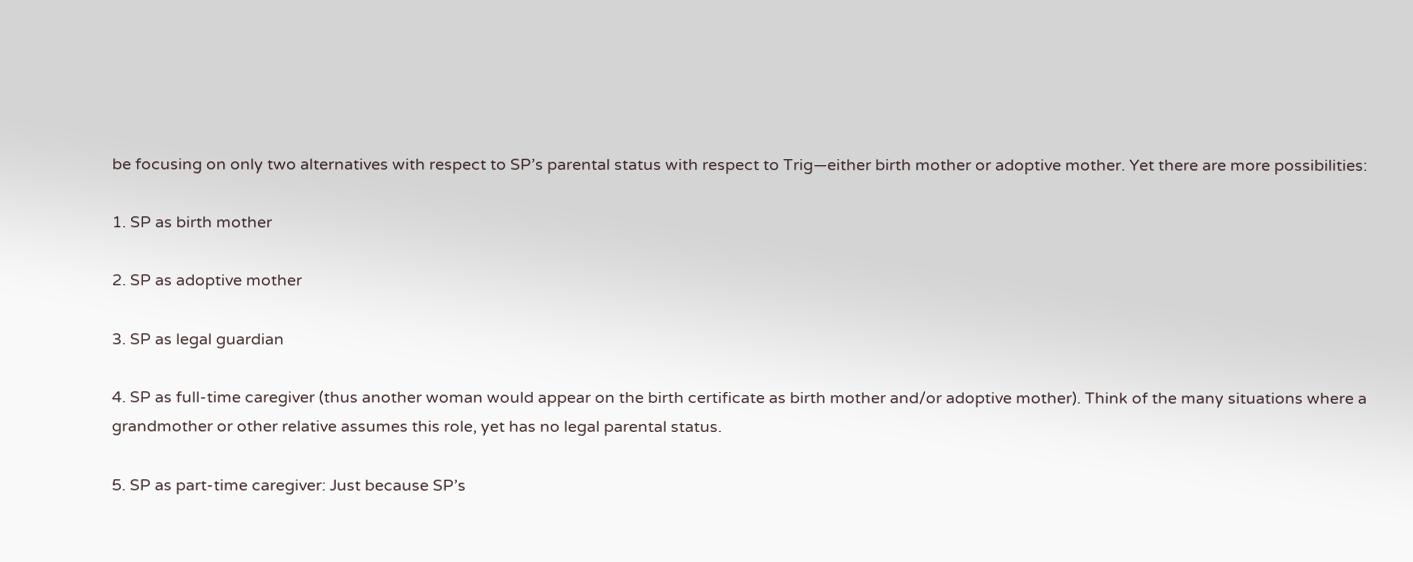be focusing on only two alternatives with respect to SP’s parental status with respect to Trig—either birth mother or adoptive mother. Yet there are more possibilities:

1. SP as birth mother

2. SP as adoptive mother

3. SP as legal guardian

4. SP as full-time caregiver (thus another woman would appear on the birth certificate as birth mother and/or adoptive mother). Think of the many situations where a grandmother or other relative assumes this role, yet has no legal parental status.

5. SP as part-time caregiver: Just because SP’s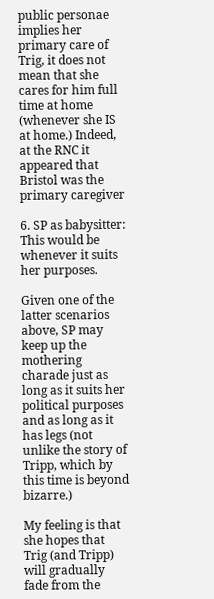public personae implies her primary care of Trig, it does not mean that she cares for him full time at home (whenever she IS at home.) Indeed, at the RNC it appeared that Bristol was the primary caregiver

6. SP as babysitter: This would be whenever it suits her purposes.

Given one of the latter scenarios above, SP may keep up the mothering charade just as long as it suits her political purposes and as long as it has legs (not unlike the story of Tripp, which by this time is beyond bizarre.)

My feeling is that she hopes that Trig (and Tripp) will gradually fade from the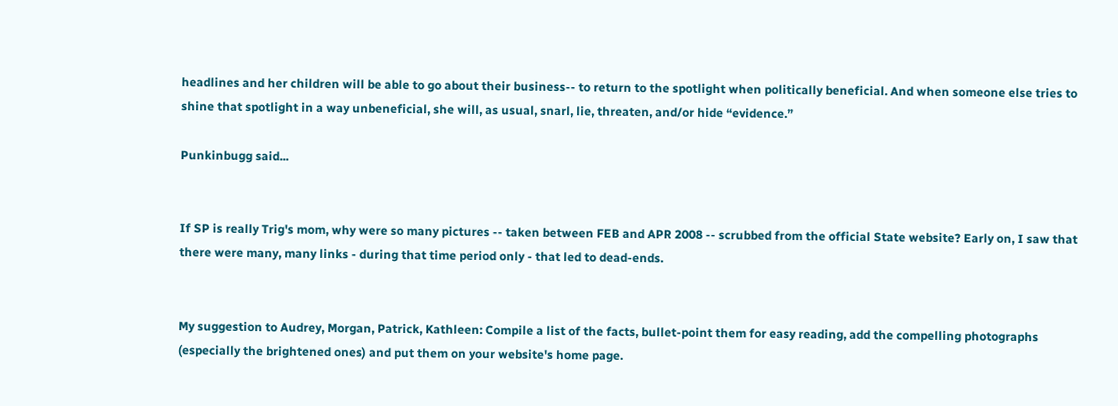headlines and her children will be able to go about their business-- to return to the spotlight when politically beneficial. And when someone else tries to shine that spotlight in a way unbeneficial, she will, as usual, snarl, lie, threaten, and/or hide “evidence.”

Punkinbugg said...


If SP is really Trig's mom, why were so many pictures -- taken between FEB and APR 2008 -- scrubbed from the official State website? Early on, I saw that there were many, many links - during that time period only - that led to dead-ends.


My suggestion to Audrey, Morgan, Patrick, Kathleen: Compile a list of the facts, bullet-point them for easy reading, add the compelling photographs (especially the brightened ones) and put them on your website's home page.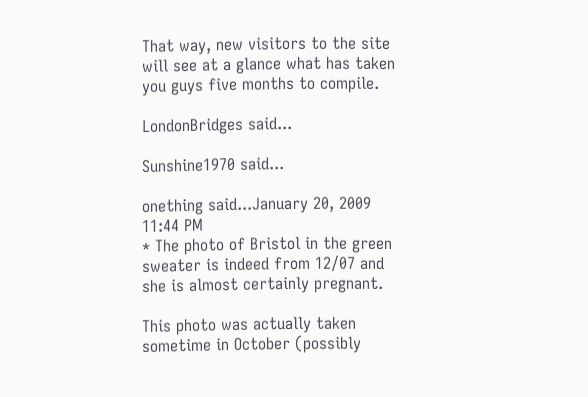That way, new visitors to the site will see at a glance what has taken you guys five months to compile.

LondonBridges said...

Sunshine1970 said...

onething said...January 20, 2009 11:44 PM
* The photo of Bristol in the green sweater is indeed from 12/07 and she is almost certainly pregnant.

This photo was actually taken sometime in October (possibly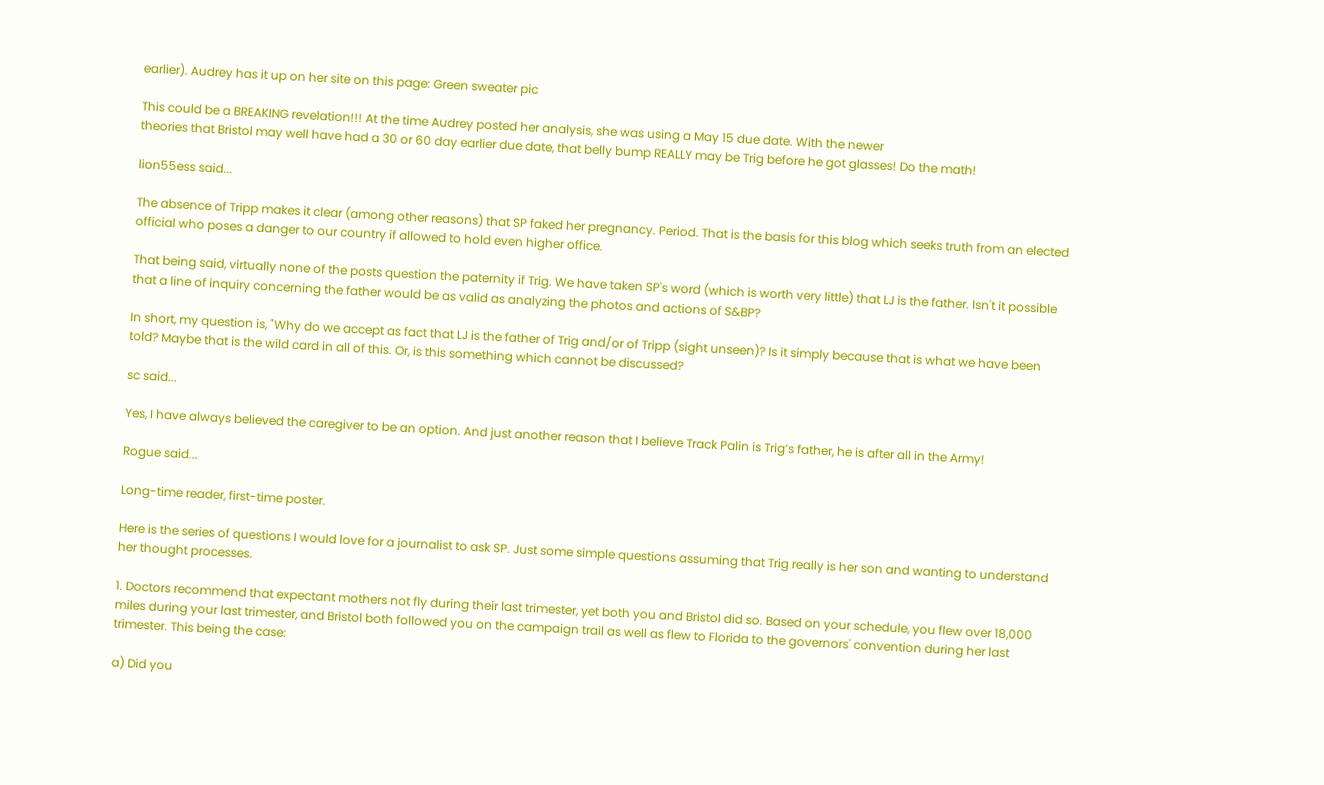earlier). Audrey has it up on her site on this page: Green sweater pic

This could be a BREAKING revelation!!! At the time Audrey posted her analysis, she was using a May 15 due date. With the newer
theories that Bristol may well have had a 30 or 60 day earlier due date, that belly bump REALLY may be Trig before he got glasses! Do the math!

lion55ess said...

The absence of Tripp makes it clear (among other reasons) that SP faked her pregnancy. Period. That is the basis for this blog which seeks truth from an elected official who poses a danger to our country if allowed to hold even higher office.

That being said, virtually none of the posts question the paternity if Trig. We have taken SP's word (which is worth very little) that LJ is the father. Isn't it possible that a line of inquiry concerning the father would be as valid as analyzing the photos and actions of S&BP?

In short, my question is, "Why do we accept as fact that LJ is the father of Trig and/or of Tripp (sight unseen)? Is it simply because that is what we have been told? Maybe that is the wild card in all of this. Or, is this something which cannot be discussed?

sc said...

Yes, I have always believed the caregiver to be an option. And just another reason that I believe Track Palin is Trig’s father, he is after all in the Army!

Rogue said...

Long-time reader, first-time poster.

Here is the series of questions I would love for a journalist to ask SP. Just some simple questions assuming that Trig really is her son and wanting to understand her thought processes.

1. Doctors recommend that expectant mothers not fly during their last trimester, yet both you and Bristol did so. Based on your schedule, you flew over 18,000 miles during your last trimester, and Bristol both followed you on the campaign trail as well as flew to Florida to the governors' convention during her last trimester. This being the case:

a) Did you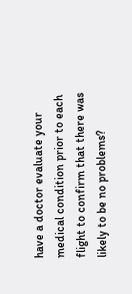have a doctor evaluate your medical condition prior to each flight to confirm that there was likely to be no problems?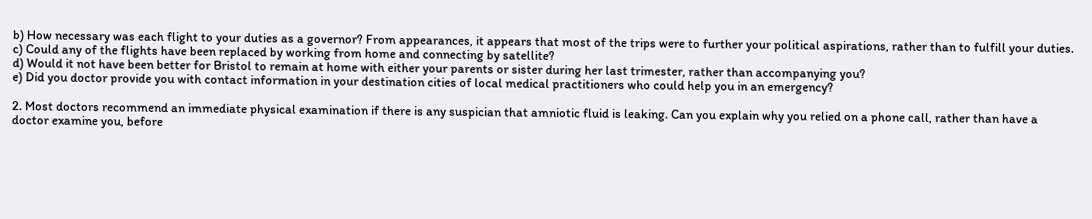b) How necessary was each flight to your duties as a governor? From appearances, it appears that most of the trips were to further your political aspirations, rather than to fulfill your duties.
c) Could any of the flights have been replaced by working from home and connecting by satellite?
d) Would it not have been better for Bristol to remain at home with either your parents or sister during her last trimester, rather than accompanying you?
e) Did you doctor provide you with contact information in your destination cities of local medical practitioners who could help you in an emergency?

2. Most doctors recommend an immediate physical examination if there is any suspician that amniotic fluid is leaking. Can you explain why you relied on a phone call, rather than have a doctor examine you, before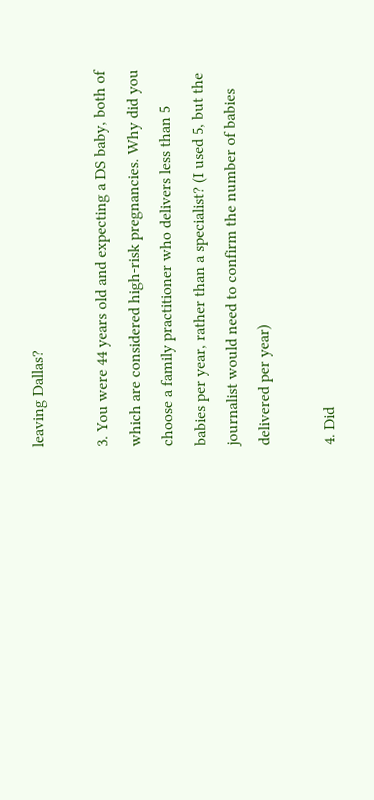leaving Dallas?

3. You were 44 years old and expecting a DS baby, both of which are considered high-risk pregnancies. Why did you choose a family practitioner who delivers less than 5 babies per year, rather than a specialist? (I used 5, but the journalist would need to confirm the number of babies delivered per year)

4. Did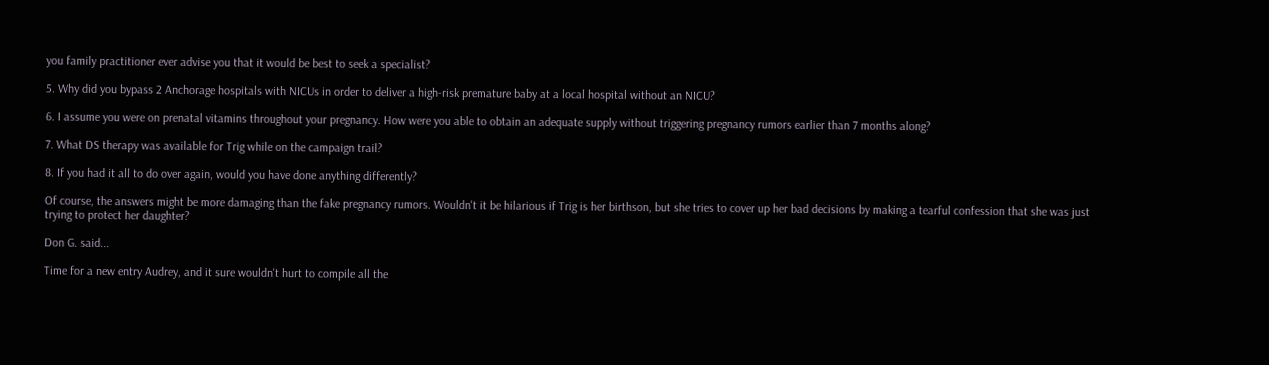you family practitioner ever advise you that it would be best to seek a specialist?

5. Why did you bypass 2 Anchorage hospitals with NICUs in order to deliver a high-risk premature baby at a local hospital without an NICU?

6. I assume you were on prenatal vitamins throughout your pregnancy. How were you able to obtain an adequate supply without triggering pregnancy rumors earlier than 7 months along?

7. What DS therapy was available for Trig while on the campaign trail?

8. If you had it all to do over again, would you have done anything differently?

Of course, the answers might be more damaging than the fake pregnancy rumors. Wouldn't it be hilarious if Trig is her birthson, but she tries to cover up her bad decisions by making a tearful confession that she was just trying to protect her daughter?

Don G. said...

Time for a new entry Audrey, and it sure wouldn't hurt to compile all the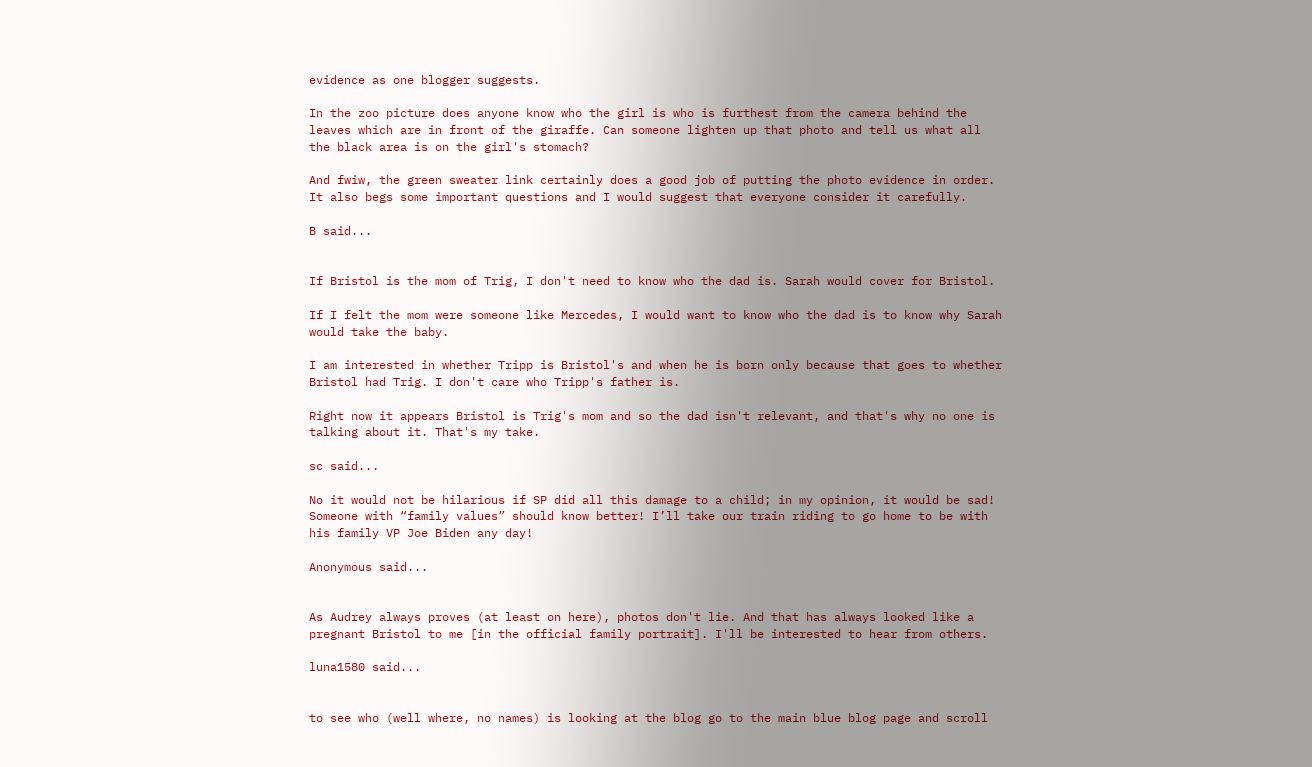evidence as one blogger suggests.

In the zoo picture does anyone know who the girl is who is furthest from the camera behind the leaves which are in front of the giraffe. Can someone lighten up that photo and tell us what all the black area is on the girl's stomach?

And fwiw, the green sweater link certainly does a good job of putting the photo evidence in order. It also begs some important questions and I would suggest that everyone consider it carefully.

B said...


If Bristol is the mom of Trig, I don't need to know who the dad is. Sarah would cover for Bristol.

If I felt the mom were someone like Mercedes, I would want to know who the dad is to know why Sarah would take the baby.

I am interested in whether Tripp is Bristol's and when he is born only because that goes to whether Bristol had Trig. I don't care who Tripp's father is.

Right now it appears Bristol is Trig's mom and so the dad isn't relevant, and that's why no one is talking about it. That's my take.

sc said...

No it would not be hilarious if SP did all this damage to a child; in my opinion, it would be sad! Someone with “family values” should know better! I’ll take our train riding to go home to be with his family VP Joe Biden any day!

Anonymous said...


As Audrey always proves (at least on here), photos don't lie. And that has always looked like a pregnant Bristol to me [in the official family portrait]. I'll be interested to hear from others.

luna1580 said...


to see who (well where, no names) is looking at the blog go to the main blue blog page and scroll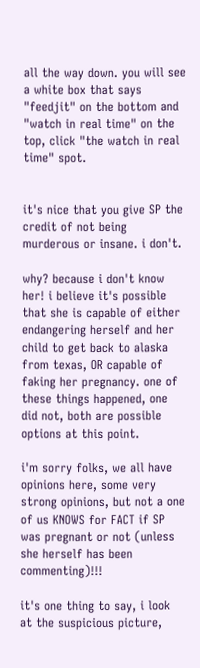all the way down. you will see a white box that says "feedjit" on the bottom and "watch in real time" on the top, click "the watch in real time" spot.


it's nice that you give SP the credit of not being murderous or insane. i don't.

why? because i don't know her! i believe it's possible that she is capable of either endangering herself and her child to get back to alaska from texas, OR capable of faking her pregnancy. one of these things happened, one did not, both are possible options at this point.

i'm sorry folks, we all have opinions here, some very strong opinions, but not a one of us KNOWS for FACT if SP was pregnant or not (unless she herself has been commenting)!!!

it's one thing to say, i look at the suspicious picture,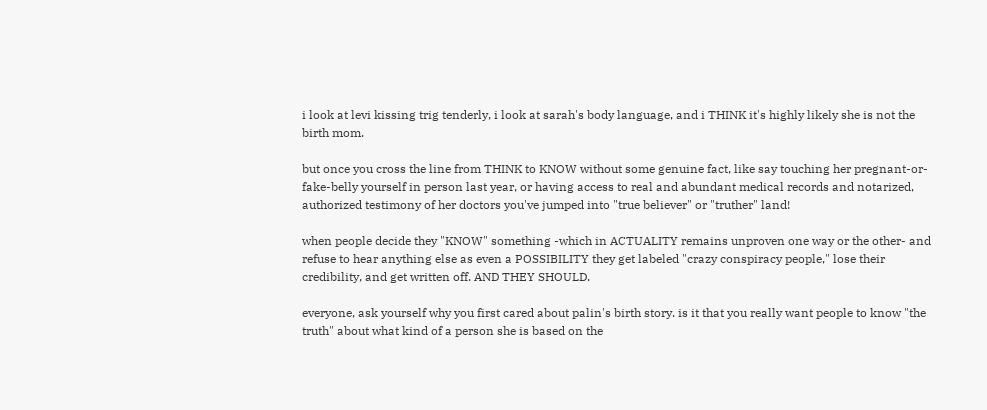i look at levi kissing trig tenderly, i look at sarah's body language, and i THINK it's highly likely she is not the birth mom.

but once you cross the line from THINK to KNOW without some genuine fact, like say touching her pregnant-or-fake-belly yourself in person last year, or having access to real and abundant medical records and notarized, authorized testimony of her doctors you've jumped into "true believer" or "truther" land!

when people decide they "KNOW" something -which in ACTUALITY remains unproven one way or the other- and refuse to hear anything else as even a POSSIBILITY they get labeled "crazy conspiracy people," lose their credibility, and get written off. AND THEY SHOULD.

everyone, ask yourself why you first cared about palin's birth story. is it that you really want people to know "the truth" about what kind of a person she is based on the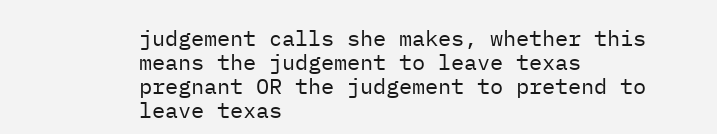judgement calls she makes, whether this means the judgement to leave texas pregnant OR the judgement to pretend to leave texas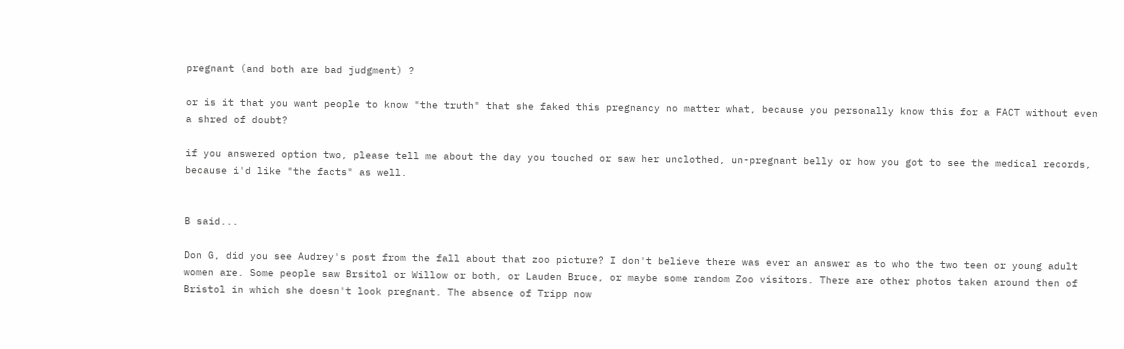pregnant (and both are bad judgment) ?

or is it that you want people to know "the truth" that she faked this pregnancy no matter what, because you personally know this for a FACT without even a shred of doubt?

if you answered option two, please tell me about the day you touched or saw her unclothed, un-pregnant belly or how you got to see the medical records, because i'd like "the facts" as well.


B said...

Don G, did you see Audrey's post from the fall about that zoo picture? I don't believe there was ever an answer as to who the two teen or young adult women are. Some people saw Brsitol or Willow or both, or Lauden Bruce, or maybe some random Zoo visitors. There are other photos taken around then of Bristol in which she doesn't look pregnant. The absence of Tripp now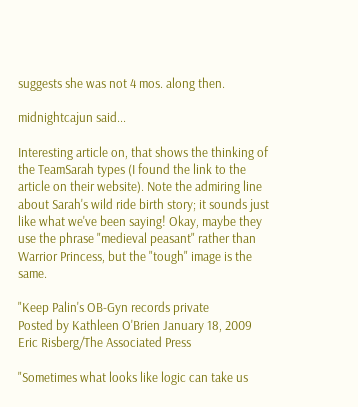suggests she was not 4 mos. along then.

midnightcajun said...

Interesting article on, that shows the thinking of the TeamSarah types (I found the link to the article on their website). Note the admiring line about Sarah's wild ride birth story; it sounds just like what we've been saying! Okay, maybe they use the phrase "medieval peasant" rather than Warrior Princess, but the "tough" image is the same.

"Keep Palin's OB-Gyn records private
Posted by Kathleen O'Brien January 18, 2009
Eric Risberg/The Associated Press

"Sometimes what looks like logic can take us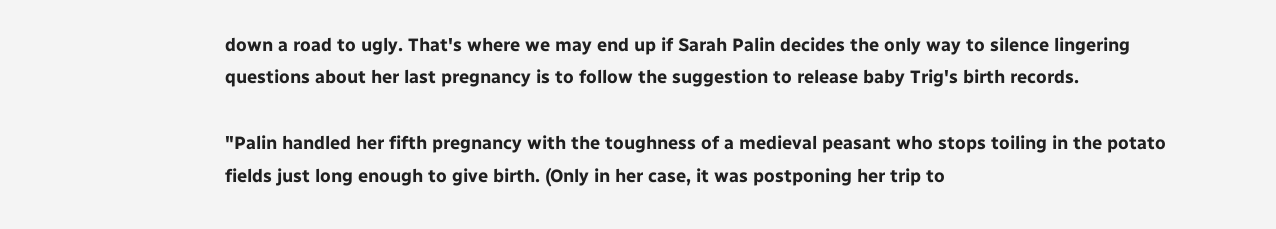down a road to ugly. That's where we may end up if Sarah Palin decides the only way to silence lingering questions about her last pregnancy is to follow the suggestion to release baby Trig's birth records.

"Palin handled her fifth pregnancy with the toughness of a medieval peasant who stops toiling in the potato fields just long enough to give birth. (Only in her case, it was postponing her trip to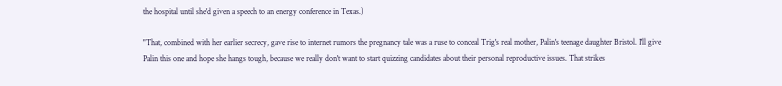the hospital until she'd given a speech to an energy conference in Texas.)

"That, combined with her earlier secrecy, gave rise to internet rumors the pregnancy tale was a ruse to conceal Trig's real mother, Palin's teenage daughter Bristol. I'll give Palin this one and hope she hangs tough, because we really don't want to start quizzing candidates about their personal reproductive issues. That strikes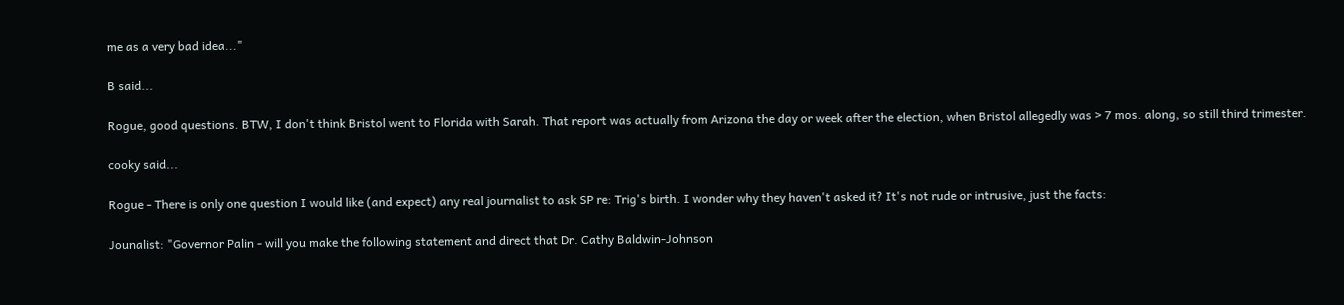me as a very bad idea..."

B said...

Rogue, good questions. BTW, I don't think Bristol went to Florida with Sarah. That report was actually from Arizona the day or week after the election, when Bristol allegedly was > 7 mos. along, so still third trimester.

cooky said...

Rogue - There is only one question I would like (and expect) any real journalist to ask SP re: Trig's birth. I wonder why they haven't asked it? It's not rude or intrusive, just the facts:

Jounalist: "Governor Palin - will you make the following statement and direct that Dr. Cathy Baldwin-Johnson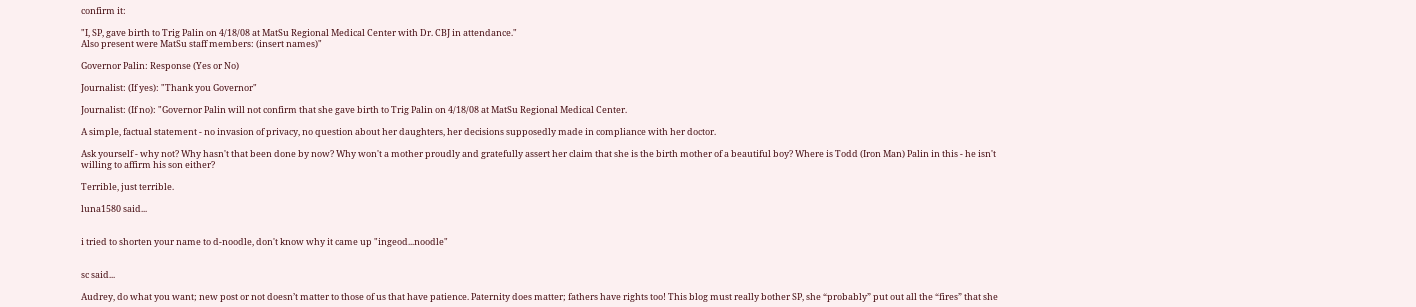confirm it:

"I, SP, gave birth to Trig Palin on 4/18/08 at MatSu Regional Medical Center with Dr. CBJ in attendance."
Also present were MatSu staff members: (insert names)"

Governor Palin: Response (Yes or No)

Journalist: (If yes): "Thank you Governor"

Journalist: (If no): "Governor Palin will not confirm that she gave birth to Trig Palin on 4/18/08 at MatSu Regional Medical Center.

A simple, factual statement - no invasion of privacy, no question about her daughters, her decisions supposedly made in compliance with her doctor.

Ask yourself - why not? Why hasn't that been done by now? Why won't a mother proudly and gratefully assert her claim that she is the birth mother of a beautiful boy? Where is Todd (Iron Man) Palin in this - he isn't willing to affirm his son either?

Terrible, just terrible.

luna1580 said...


i tried to shorten your name to d-noodle, don't know why it came up "ingeod...noodle"


sc said...

Audrey, do what you want; new post or not doesn’t matter to those of us that have patience. Paternity does matter; fathers have rights too! This blog must really bother SP, she “probably” put out all the “fires” that she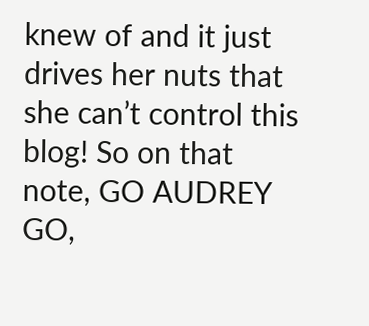knew of and it just drives her nuts that she can’t control this blog! So on that note, GO AUDREY GO,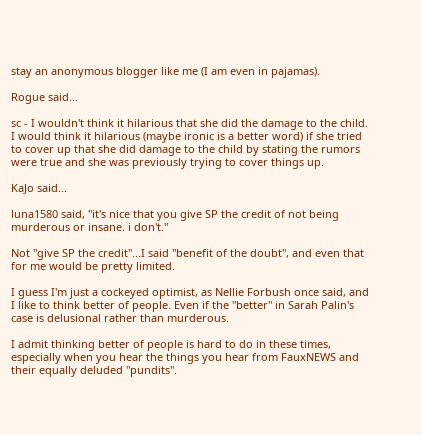stay an anonymous blogger like me (I am even in pajamas).

Rogue said...

sc - I wouldn't think it hilarious that she did the damage to the child. I would think it hilarious (maybe ironic is a better word) if she tried to cover up that she did damage to the child by stating the rumors were true and she was previously trying to cover things up.

KaJo said...

luna1580 said, "it's nice that you give SP the credit of not being murderous or insane. i don't."

Not "give SP the credit"...I said "benefit of the doubt", and even that for me would be pretty limited.

I guess I'm just a cockeyed optimist, as Nellie Forbush once said, and I like to think better of people. Even if the "better" in Sarah Palin's case is delusional rather than murderous.

I admit thinking better of people is hard to do in these times, especially when you hear the things you hear from FauxNEWS and their equally deluded "pundits".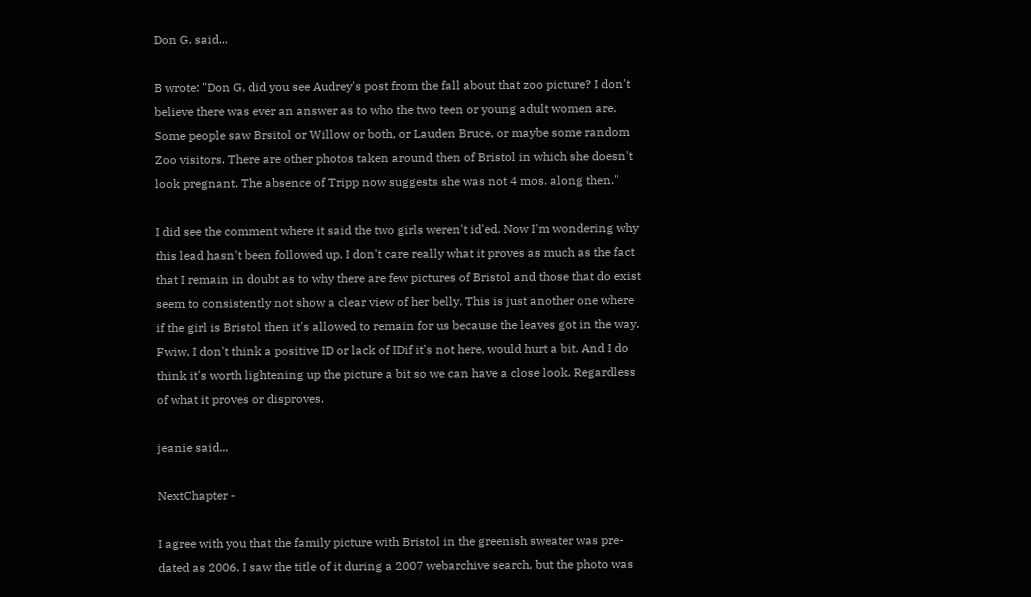Don G. said...

B wrote: "Don G, did you see Audrey's post from the fall about that zoo picture? I don't believe there was ever an answer as to who the two teen or young adult women are. Some people saw Brsitol or Willow or both, or Lauden Bruce, or maybe some random Zoo visitors. There are other photos taken around then of Bristol in which she doesn't look pregnant. The absence of Tripp now suggests she was not 4 mos. along then."

I did see the comment where it said the two girls weren't id'ed. Now I'm wondering why this lead hasn't been followed up. I don't care really what it proves as much as the fact that I remain in doubt as to why there are few pictures of Bristol and those that do exist seem to consistently not show a clear view of her belly. This is just another one where if the girl is Bristol then it's allowed to remain for us because the leaves got in the way. Fwiw, I don't think a positive ID or lack of IDif it's not here, would hurt a bit. And I do think it's worth lightening up the picture a bit so we can have a close look. Regardless of what it proves or disproves.

jeanie said...

NextChapter -

I agree with you that the family picture with Bristol in the greenish sweater was pre-dated as 2006. I saw the title of it during a 2007 webarchive search, but the photo was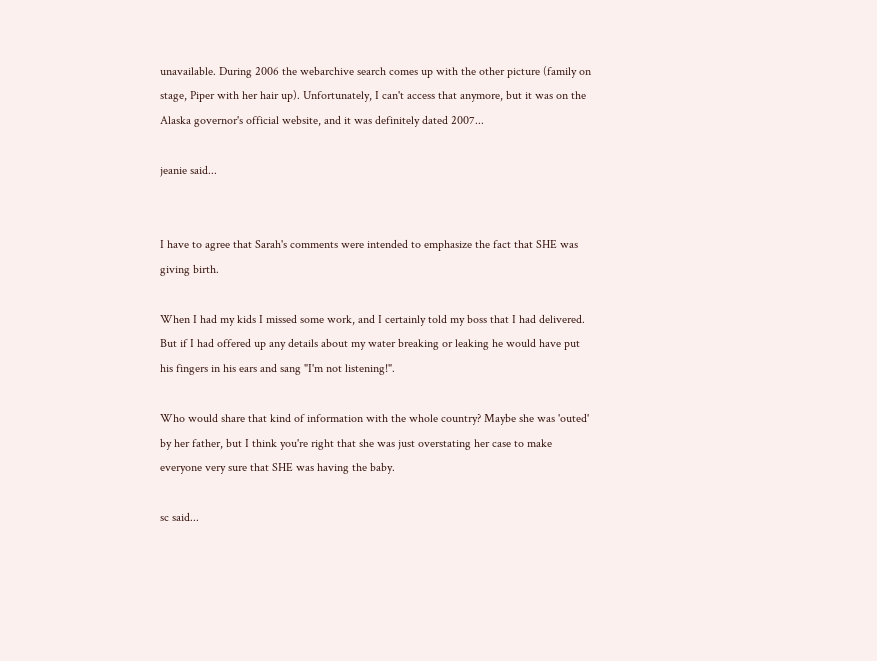unavailable. During 2006 the webarchive search comes up with the other picture (family on stage, Piper with her hair up). Unfortunately, I can't access that anymore, but it was on the Alaska governor's official website, and it was definitely dated 2007...

jeanie said...


I have to agree that Sarah's comments were intended to emphasize the fact that SHE was giving birth.

When I had my kids I missed some work, and I certainly told my boss that I had delivered. But if I had offered up any details about my water breaking or leaking he would have put his fingers in his ears and sang "I'm not listening!".

Who would share that kind of information with the whole country? Maybe she was 'outed' by her father, but I think you're right that she was just overstating her case to make everyone very sure that SHE was having the baby.

sc said...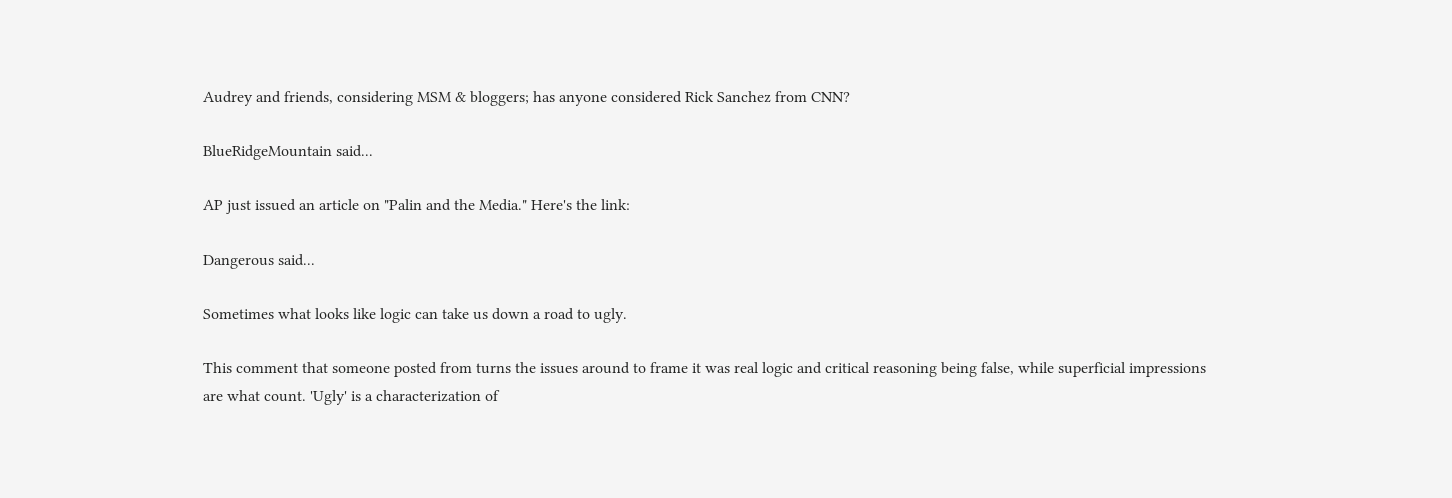Audrey and friends, considering MSM & bloggers; has anyone considered Rick Sanchez from CNN?

BlueRidgeMountain said...

AP just issued an article on "Palin and the Media." Here's the link:

Dangerous said...

Sometimes what looks like logic can take us down a road to ugly.

This comment that someone posted from turns the issues around to frame it was real logic and critical reasoning being false, while superficial impressions are what count. 'Ugly' is a characterization of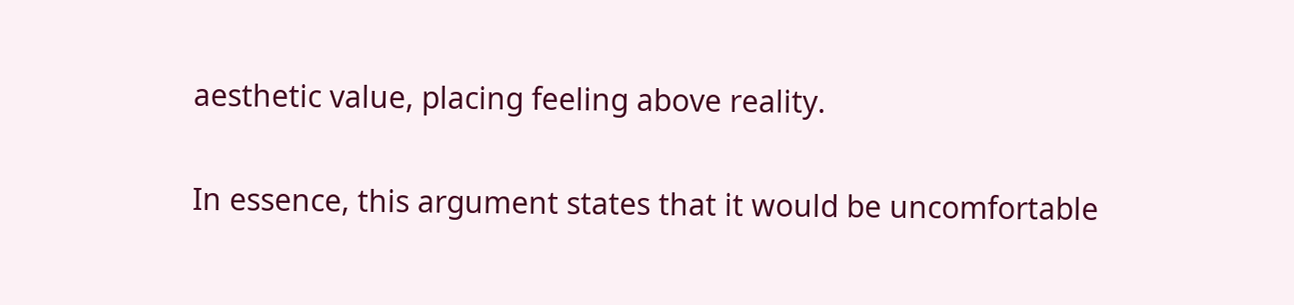aesthetic value, placing feeling above reality.

In essence, this argument states that it would be uncomfortable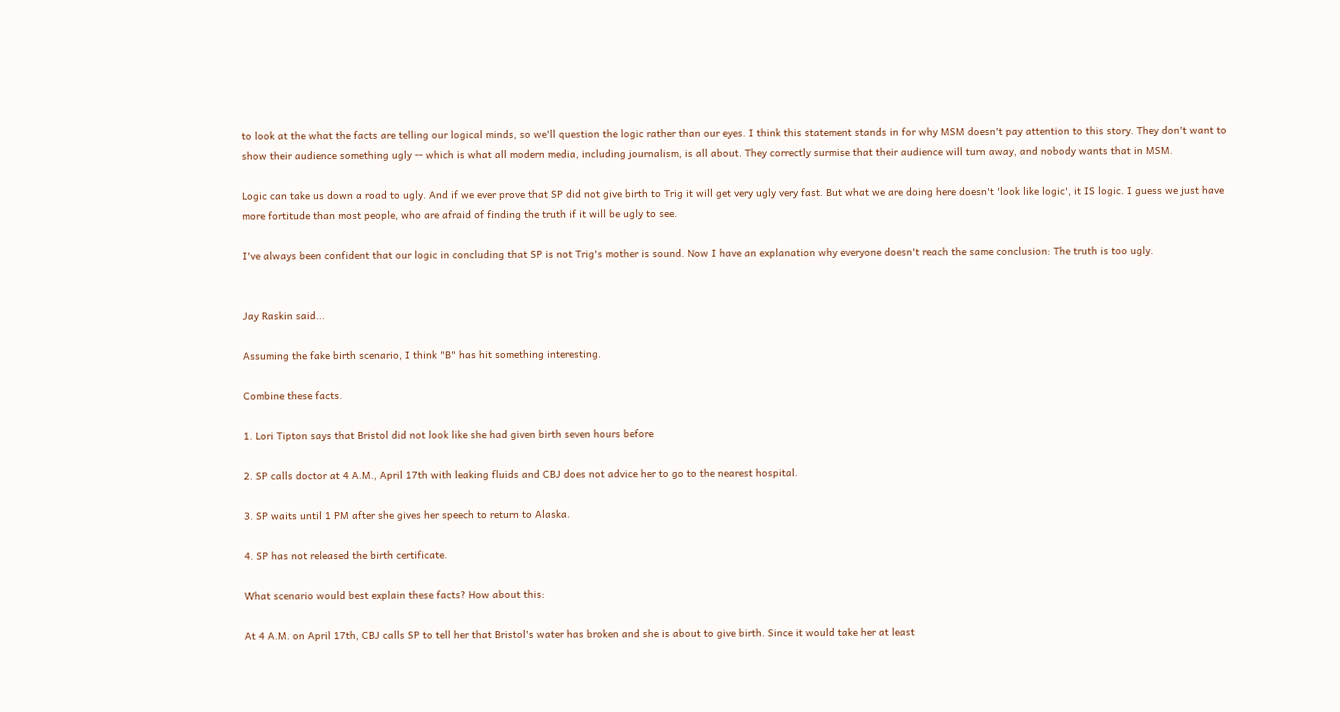to look at the what the facts are telling our logical minds, so we'll question the logic rather than our eyes. I think this statement stands in for why MSM doesn't pay attention to this story. They don't want to show their audience something ugly -- which is what all modern media, including journalism, is all about. They correctly surmise that their audience will turn away, and nobody wants that in MSM.

Logic can take us down a road to ugly. And if we ever prove that SP did not give birth to Trig it will get very ugly very fast. But what we are doing here doesn't 'look like logic', it IS logic. I guess we just have more fortitude than most people, who are afraid of finding the truth if it will be ugly to see.

I've always been confident that our logic in concluding that SP is not Trig's mother is sound. Now I have an explanation why everyone doesn't reach the same conclusion: The truth is too ugly.


Jay Raskin said...

Assuming the fake birth scenario, I think "B" has hit something interesting.

Combine these facts.

1. Lori Tipton says that Bristol did not look like she had given birth seven hours before

2. SP calls doctor at 4 A.M., April 17th with leaking fluids and CBJ does not advice her to go to the nearest hospital.

3. SP waits until 1 PM after she gives her speech to return to Alaska.

4. SP has not released the birth certificate.

What scenario would best explain these facts? How about this:

At 4 A.M. on April 17th, CBJ calls SP to tell her that Bristol's water has broken and she is about to give birth. Since it would take her at least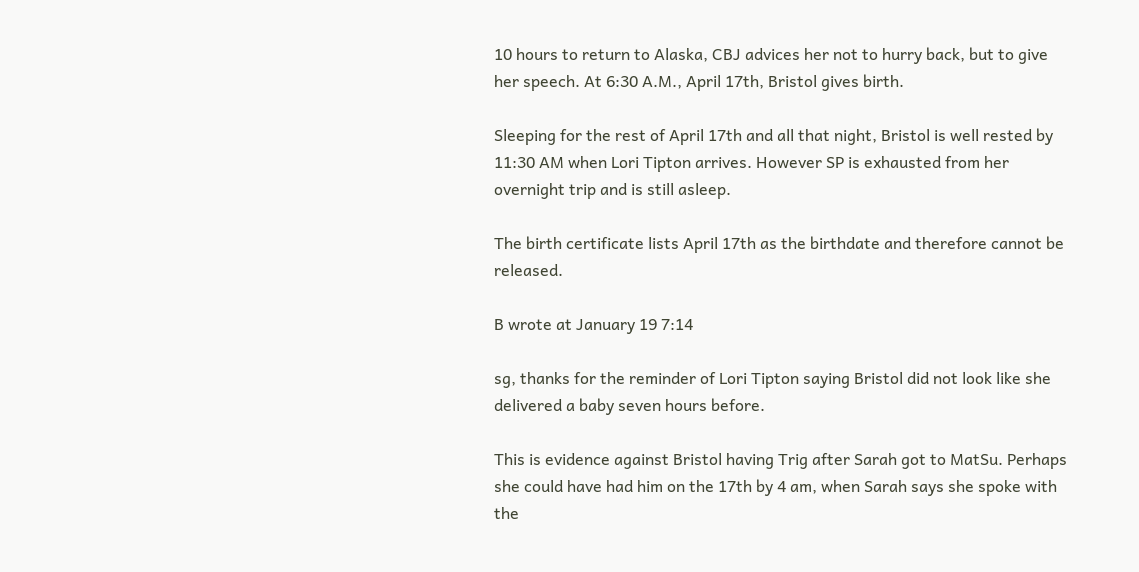10 hours to return to Alaska, CBJ advices her not to hurry back, but to give her speech. At 6:30 A.M., April 17th, Bristol gives birth.

Sleeping for the rest of April 17th and all that night, Bristol is well rested by 11:30 AM when Lori Tipton arrives. However SP is exhausted from her overnight trip and is still asleep.

The birth certificate lists April 17th as the birthdate and therefore cannot be released.

B wrote at January 19 7:14

sg, thanks for the reminder of Lori Tipton saying Bristol did not look like she delivered a baby seven hours before.

This is evidence against Bristol having Trig after Sarah got to MatSu. Perhaps she could have had him on the 17th by 4 am, when Sarah says she spoke with the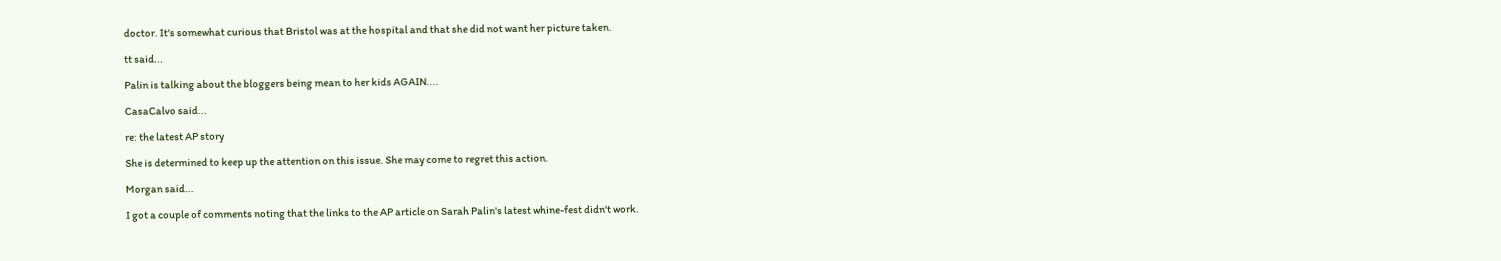doctor. It's somewhat curious that Bristol was at the hospital and that she did not want her picture taken.

tt said...

Palin is talking about the bloggers being mean to her kids AGAIN....

CasaCalvo said...

re: the latest AP story

She is determined to keep up the attention on this issue. She may come to regret this action.

Morgan said...

I got a couple of comments noting that the links to the AP article on Sarah Palin's latest whine-fest didn't work.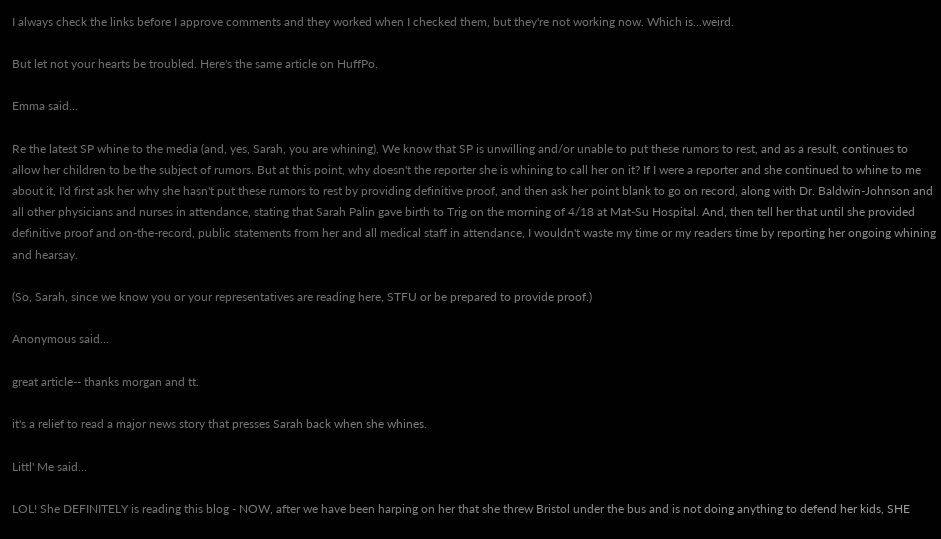I always check the links before I approve comments and they worked when I checked them, but they're not working now. Which is...weird.

But let not your hearts be troubled. Here's the same article on HuffPo.

Emma said...

Re the latest SP whine to the media (and, yes, Sarah, you are whining). We know that SP is unwilling and/or unable to put these rumors to rest, and as a result, continues to allow her children to be the subject of rumors. But at this point, why doesn't the reporter she is whining to call her on it? If I were a reporter and she continued to whine to me about it, I'd first ask her why she hasn't put these rumors to rest by providing definitive proof, and then ask her point blank to go on record, along with Dr. Baldwin-Johnson and all other physicians and nurses in attendance, stating that Sarah Palin gave birth to Trig on the morning of 4/18 at Mat-Su Hospital. And, then tell her that until she provided definitive proof and on-the-record, public statements from her and all medical staff in attendance, I wouldn't waste my time or my readers time by reporting her ongoing whining and hearsay.

(So, Sarah, since we know you or your representatives are reading here, STFU or be prepared to provide proof.)

Anonymous said...

great article-- thanks morgan and tt.

it's a relief to read a major news story that presses Sarah back when she whines.

Littl' Me said...

LOL! She DEFINITELY is reading this blog - NOW, after we have been harping on her that she threw Bristol under the bus and is not doing anything to defend her kids, SHE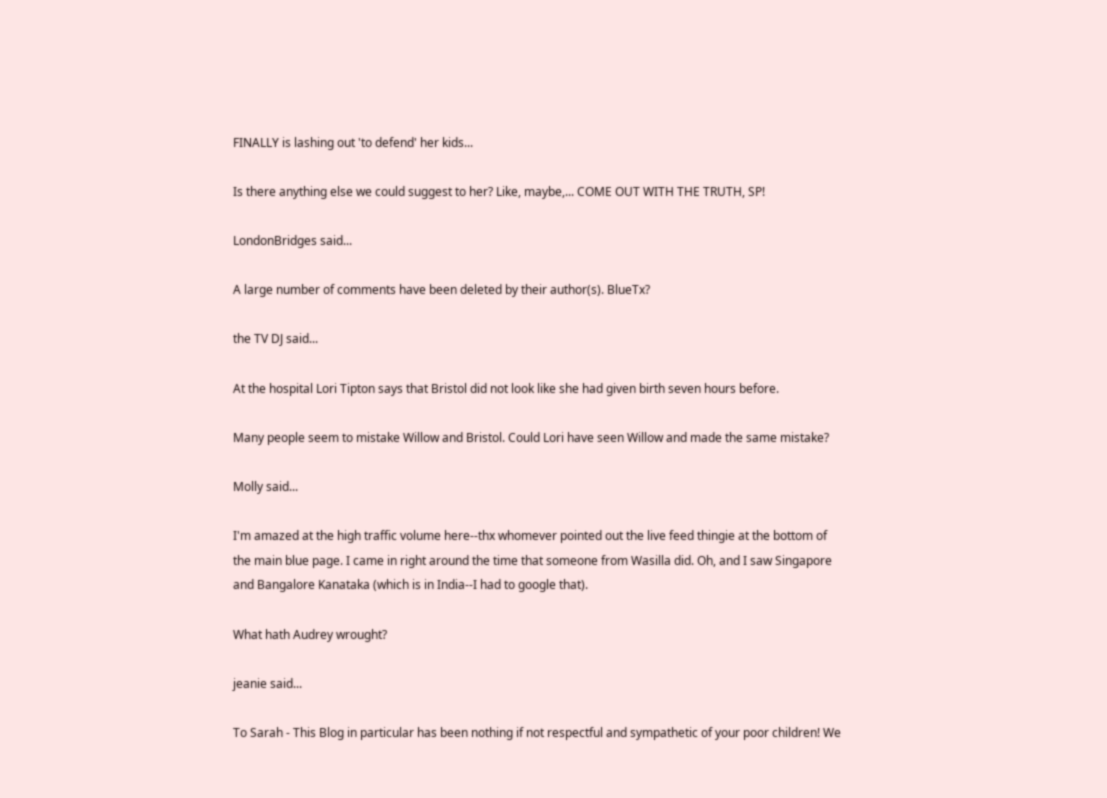FINALLY is lashing out 'to defend' her kids...

Is there anything else we could suggest to her? Like, maybe,... COME OUT WITH THE TRUTH, SP!

LondonBridges said...

A large number of comments have been deleted by their author(s). BlueTx?

the TV DJ said...

At the hospital Lori Tipton says that Bristol did not look like she had given birth seven hours before.

Many people seem to mistake Willow and Bristol. Could Lori have seen Willow and made the same mistake?

Molly said...

I'm amazed at the high traffic volume here--thx whomever pointed out the live feed thingie at the bottom of the main blue page. I came in right around the time that someone from Wasilla did. Oh, and I saw Singapore and Bangalore Kanataka (which is in India--I had to google that).

What hath Audrey wrought?

jeanie said...

To Sarah - This Blog in particular has been nothing if not respectful and sympathetic of your poor children! We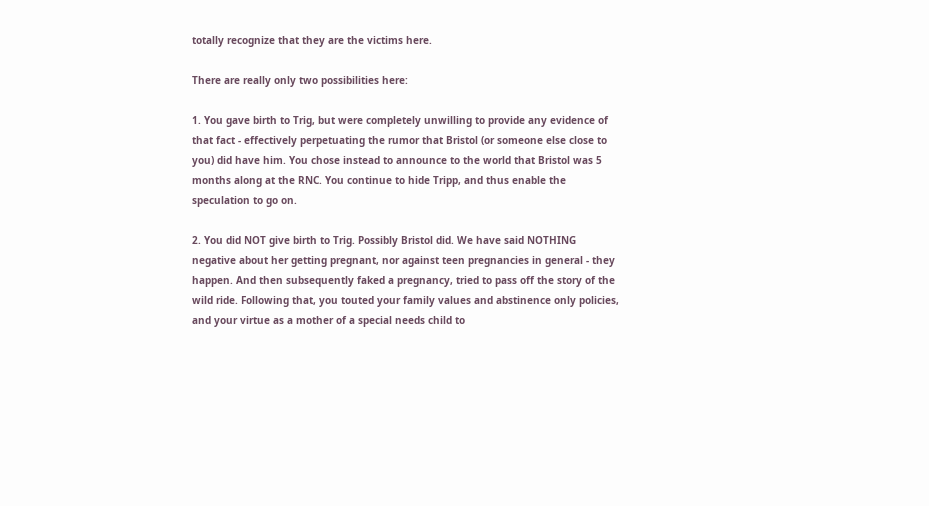totally recognize that they are the victims here.

There are really only two possibilities here:

1. You gave birth to Trig, but were completely unwilling to provide any evidence of that fact - effectively perpetuating the rumor that Bristol (or someone else close to you) did have him. You chose instead to announce to the world that Bristol was 5 months along at the RNC. You continue to hide Tripp, and thus enable the speculation to go on.

2. You did NOT give birth to Trig. Possibly Bristol did. We have said NOTHING negative about her getting pregnant, nor against teen pregnancies in general - they happen. And then subsequently faked a pregnancy, tried to pass off the story of the wild ride. Following that, you touted your family values and abstinence only policies, and your virtue as a mother of a special needs child to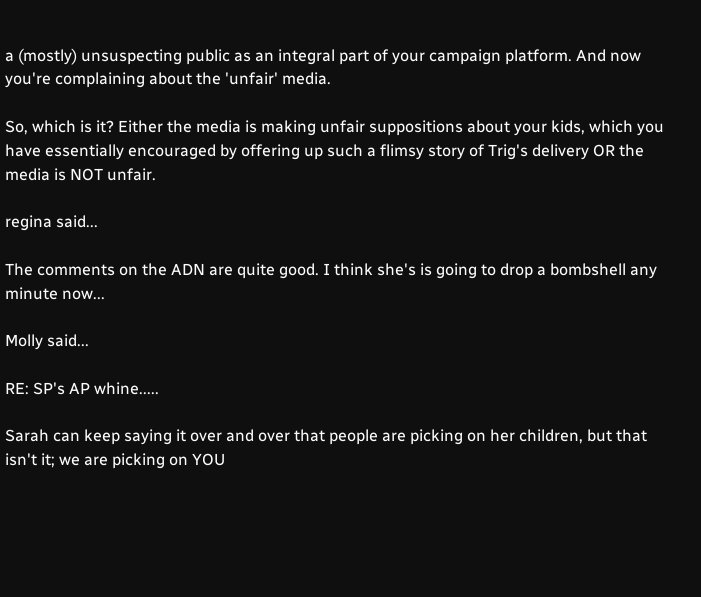a (mostly) unsuspecting public as an integral part of your campaign platform. And now you're complaining about the 'unfair' media.

So, which is it? Either the media is making unfair suppositions about your kids, which you have essentially encouraged by offering up such a flimsy story of Trig's delivery OR the media is NOT unfair.

regina said...

The comments on the ADN are quite good. I think she's is going to drop a bombshell any minute now...

Molly said...

RE: SP's AP whine.....

Sarah can keep saying it over and over that people are picking on her children, but that isn't it; we are picking on YOU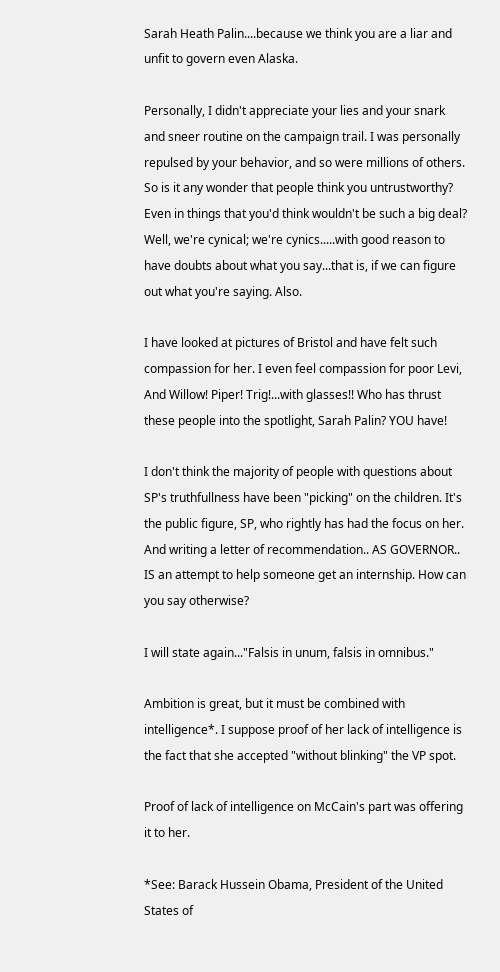Sarah Heath Palin....because we think you are a liar and unfit to govern even Alaska.

Personally, I didn't appreciate your lies and your snark and sneer routine on the campaign trail. I was personally repulsed by your behavior, and so were millions of others. So is it any wonder that people think you untrustworthy? Even in things that you'd think wouldn't be such a big deal? Well, we're cynical; we're cynics.....with good reason to have doubts about what you say...that is, if we can figure out what you're saying. Also.

I have looked at pictures of Bristol and have felt such compassion for her. I even feel compassion for poor Levi, And Willow! Piper! Trig!...with glasses!! Who has thrust these people into the spotlight, Sarah Palin? YOU have!

I don't think the majority of people with questions about SP's truthfullness have been "picking" on the children. It's the public figure, SP, who rightly has had the focus on her. And writing a letter of recommendation.. AS GOVERNOR.. IS an attempt to help someone get an internship. How can you say otherwise?

I will state again..."Falsis in unum, falsis in omnibus."

Ambition is great, but it must be combined with intelligence*. I suppose proof of her lack of intelligence is the fact that she accepted "without blinking" the VP spot.

Proof of lack of intelligence on McCain's part was offering it to her.

*See: Barack Hussein Obama, President of the United States of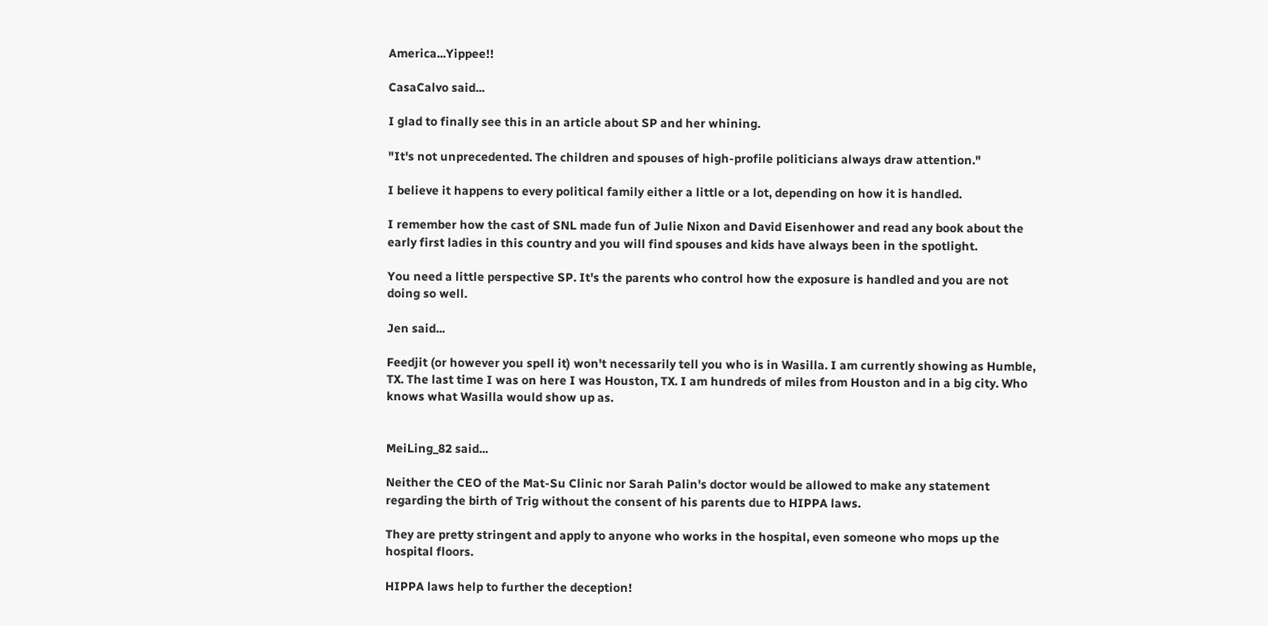America...Yippee!!

CasaCalvo said...

I glad to finally see this in an article about SP and her whining.

"It's not unprecedented. The children and spouses of high-profile politicians always draw attention."

I believe it happens to every political family either a little or a lot, depending on how it is handled.

I remember how the cast of SNL made fun of Julie Nixon and David Eisenhower and read any book about the early first ladies in this country and you will find spouses and kids have always been in the spotlight.

You need a little perspective SP. It's the parents who control how the exposure is handled and you are not doing so well.

Jen said...

Feedjit (or however you spell it) won't necessarily tell you who is in Wasilla. I am currently showing as Humble, TX. The last time I was on here I was Houston, TX. I am hundreds of miles from Houston and in a big city. Who knows what Wasilla would show up as.


MeiLing_82 said...

Neither the CEO of the Mat-Su Clinic nor Sarah Palin's doctor would be allowed to make any statement regarding the birth of Trig without the consent of his parents due to HIPPA laws.

They are pretty stringent and apply to anyone who works in the hospital, even someone who mops up the hospital floors.

HIPPA laws help to further the deception!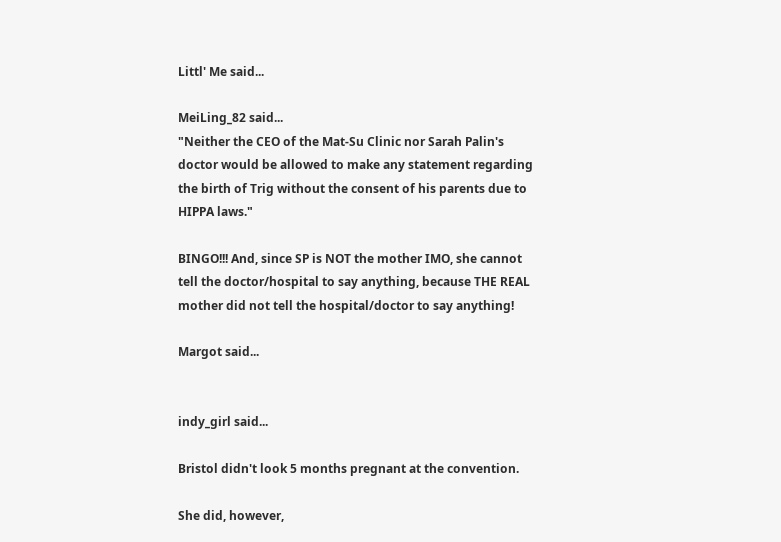Littl' Me said...

MeiLing_82 said...
"Neither the CEO of the Mat-Su Clinic nor Sarah Palin's doctor would be allowed to make any statement regarding the birth of Trig without the consent of his parents due to HIPPA laws."

BINGO!!! And, since SP is NOT the mother IMO, she cannot tell the doctor/hospital to say anything, because THE REAL mother did not tell the hospital/doctor to say anything!

Margot said...


indy_girl said...

Bristol didn't look 5 months pregnant at the convention.

She did, however,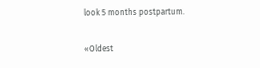look 5 months postpartum.

«Oldest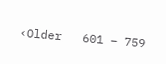‹Older   601 – 759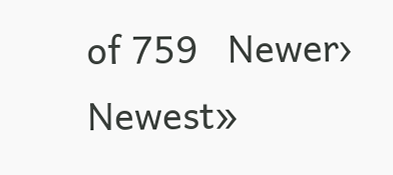of 759   Newer› Newest»